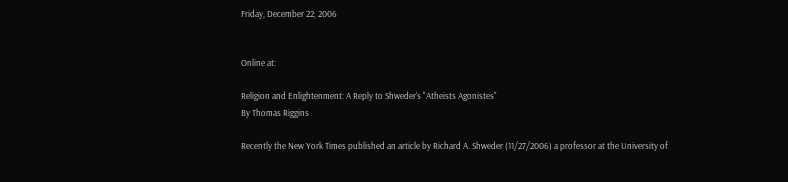Friday, December 22, 2006


Online at:

Religion and Enlightenment: A Reply to Shweder's "Atheists Agonistes"
By Thomas Riggins

Recently the New York Times published an article by Richard A. Shweder (11/27/2006) a professor at the University of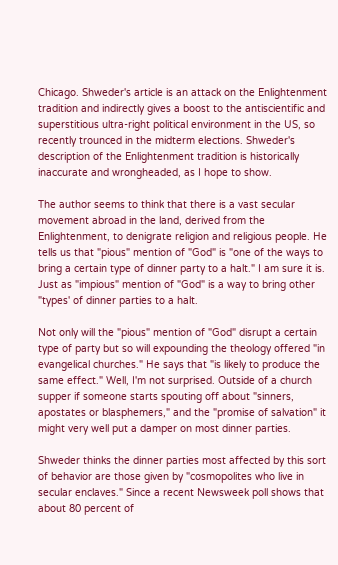Chicago. Shweder's article is an attack on the Enlightenment tradition and indirectly gives a boost to the antiscientific and superstitious ultra-right political environment in the US, so recently trounced in the midterm elections. Shweder's description of the Enlightenment tradition is historically inaccurate and wrongheaded, as I hope to show.

The author seems to think that there is a vast secular movement abroad in the land, derived from the Enlightenment, to denigrate religion and religious people. He tells us that "pious" mention of "God" is "one of the ways to bring a certain type of dinner party to a halt." I am sure it is. Just as "impious" mention of "God" is a way to bring other "types' of dinner parties to a halt.

Not only will the "pious" mention of "God" disrupt a certain type of party but so will expounding the theology offered "in evangelical churches." He says that "is likely to produce the same effect." Well, I'm not surprised. Outside of a church supper if someone starts spouting off about "sinners, apostates or blasphemers," and the "promise of salvation" it might very well put a damper on most dinner parties.

Shweder thinks the dinner parties most affected by this sort of behavior are those given by "cosmopolites who live in secular enclaves." Since a recent Newsweek poll shows that about 80 percent of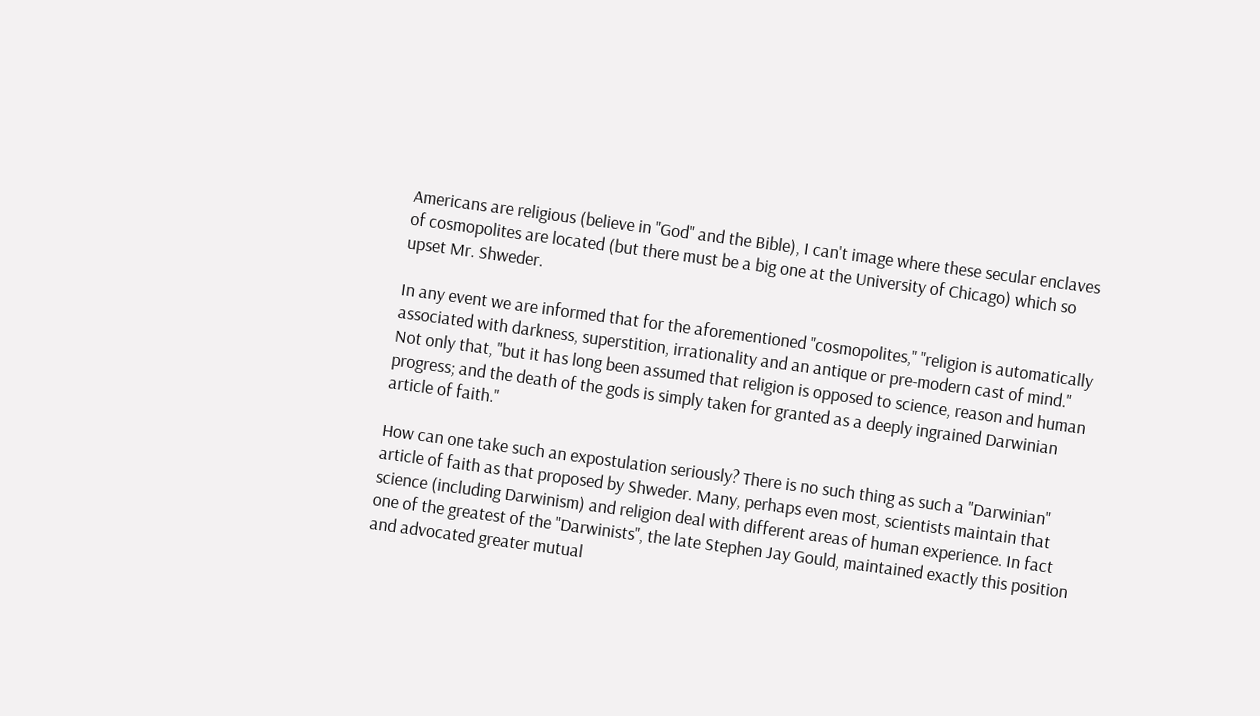Americans are religious (believe in "God" and the Bible), I can't image where these secular enclaves of cosmopolites are located (but there must be a big one at the University of Chicago) which so upset Mr. Shweder.

In any event we are informed that for the aforementioned "cosmopolites," "religion is automatically associated with darkness, superstition, irrationality and an antique or pre-modern cast of mind." Not only that, "but it has long been assumed that religion is opposed to science, reason and human progress; and the death of the gods is simply taken for granted as a deeply ingrained Darwinian article of faith."

How can one take such an expostulation seriously? There is no such thing as such a "Darwinian" article of faith as that proposed by Shweder. Many, perhaps even most, scientists maintain that science (including Darwinism) and religion deal with different areas of human experience. In fact one of the greatest of the "Darwinists", the late Stephen Jay Gould, maintained exactly this position and advocated greater mutual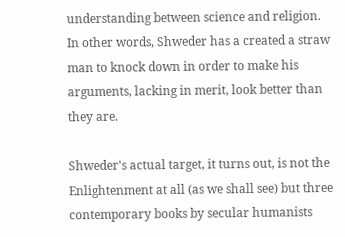understanding between science and religion. In other words, Shweder has a created a straw man to knock down in order to make his arguments, lacking in merit, look better than they are.

Shweder's actual target, it turns out, is not the Enlightenment at all (as we shall see) but three contemporary books by secular humanists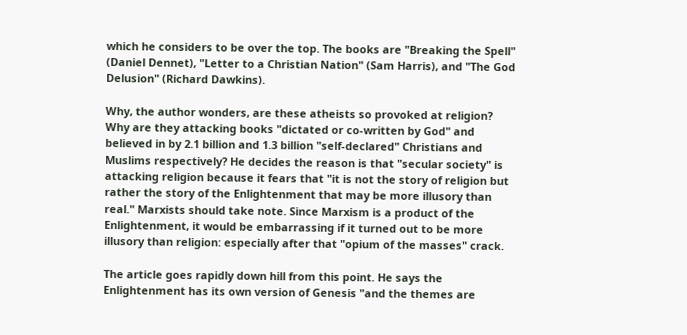which he considers to be over the top. The books are "Breaking the Spell" (Daniel Dennet), "Letter to a Christian Nation" (Sam Harris), and "The God Delusion" (Richard Dawkins).

Why, the author wonders, are these atheists so provoked at religion? Why are they attacking books "dictated or co-written by God" and believed in by 2.1 billion and 1.3 billion "self-declared" Christians and Muslims respectively? He decides the reason is that "secular society" is attacking religion because it fears that "it is not the story of religion but rather the story of the Enlightenment that may be more illusory than real." Marxists should take note. Since Marxism is a product of the Enlightenment, it would be embarrassing if it turned out to be more illusory than religion: especially after that "opium of the masses" crack.

The article goes rapidly down hill from this point. He says the Enlightenment has its own version of Genesis "and the themes are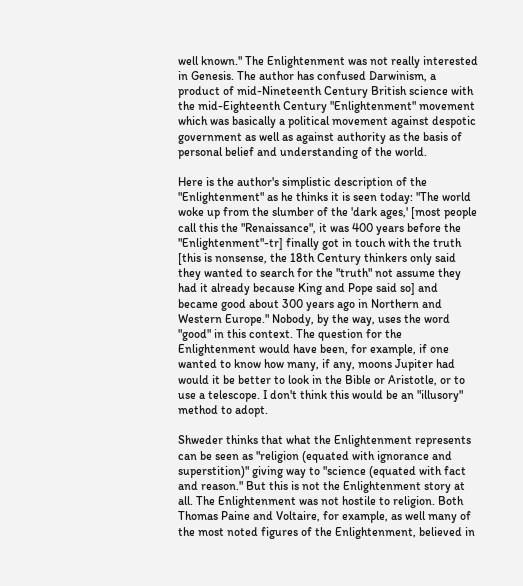well known." The Enlightenment was not really interested in Genesis. The author has confused Darwinism, a product of mid-Nineteenth Century British science with the mid-Eighteenth Century "Enlightenment" movement which was basically a political movement against despotic government as well as against authority as the basis of personal belief and understanding of the world.

Here is the author's simplistic description of the "Enlightenment" as he thinks it is seen today: "The world woke up from the slumber of the 'dark ages,' [most people call this the "Renaissance", it was 400 years before the "Enlightenment"-tr] finally got in touch with the truth [this is nonsense, the 18th Century thinkers only said they wanted to search for the "truth" not assume they had it already because King and Pope said so] and became good about 300 years ago in Northern and Western Europe." Nobody, by the way, uses the word "good" in this context. The question for the Enlightenment would have been, for example, if one wanted to know how many, if any, moons Jupiter had would it be better to look in the Bible or Aristotle, or to use a telescope. I don't think this would be an "illusory" method to adopt.

Shweder thinks that what the Enlightenment represents can be seen as "religion (equated with ignorance and superstition)" giving way to "science (equated with fact and reason." But this is not the Enlightenment story at all. The Enlightenment was not hostile to religion. Both Thomas Paine and Voltaire, for example, as well many of the most noted figures of the Enlightenment, believed in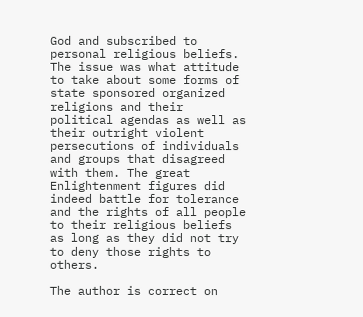God and subscribed to personal religious beliefs. The issue was what attitude to take about some forms of state sponsored organized religions and their political agendas as well as their outright violent persecutions of individuals and groups that disagreed with them. The great Enlightenment figures did indeed battle for tolerance and the rights of all people to their religious beliefs as long as they did not try to deny those rights to others.

The author is correct on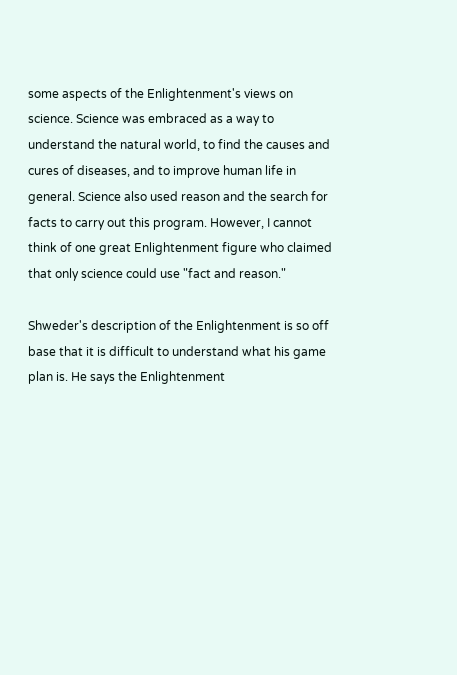some aspects of the Enlightenment's views on science. Science was embraced as a way to understand the natural world, to find the causes and cures of diseases, and to improve human life in general. Science also used reason and the search for facts to carry out this program. However, I cannot think of one great Enlightenment figure who claimed that only science could use "fact and reason."

Shweder's description of the Enlightenment is so off base that it is difficult to understand what his game plan is. He says the Enlightenment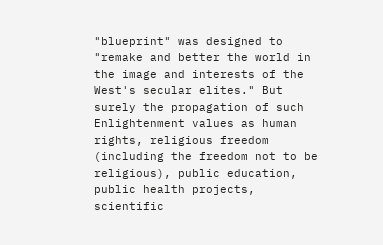"blueprint" was designed to "remake and better the world in the image and interests of the West's secular elites." But surely the propagation of such Enlightenment values as human rights, religious freedom (including the freedom not to be religious), public education, public health projects, scientific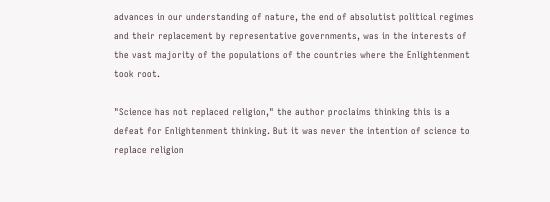advances in our understanding of nature, the end of absolutist political regimes and their replacement by representative governments, was in the interests of the vast majority of the populations of the countries where the Enlightenment took root.

"Science has not replaced religion," the author proclaims thinking this is a defeat for Enlightenment thinking. But it was never the intention of science to replace religion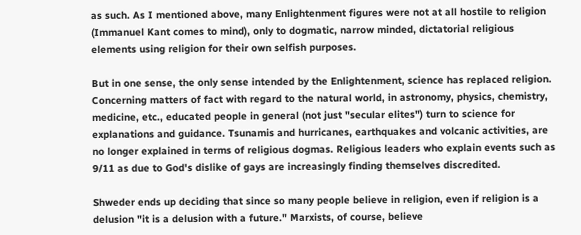as such. As I mentioned above, many Enlightenment figures were not at all hostile to religion (Immanuel Kant comes to mind), only to dogmatic, narrow minded, dictatorial religious elements using religion for their own selfish purposes.

But in one sense, the only sense intended by the Enlightenment, science has replaced religion. Concerning matters of fact with regard to the natural world, in astronomy, physics, chemistry, medicine, etc., educated people in general (not just "secular elites") turn to science for explanations and guidance. Tsunamis and hurricanes, earthquakes and volcanic activities, are no longer explained in terms of religious dogmas. Religious leaders who explain events such as 9/11 as due to God's dislike of gays are increasingly finding themselves discredited.

Shweder ends up deciding that since so many people believe in religion, even if religion is a delusion "it is a delusion with a future." Marxists, of course, believe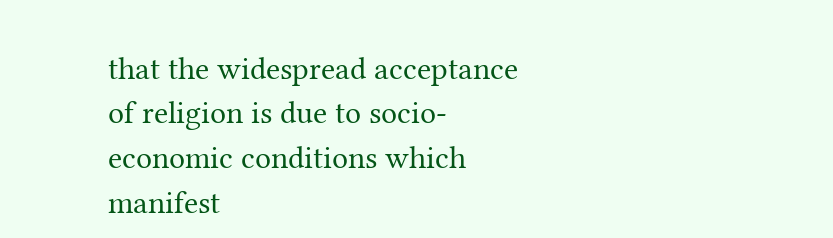that the widespread acceptance of religion is due to socio-economic conditions which manifest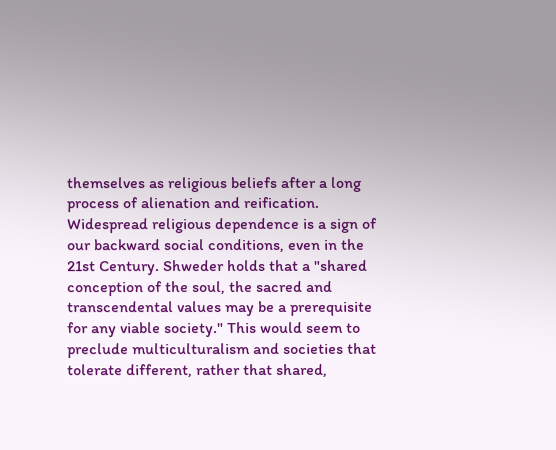themselves as religious beliefs after a long process of alienation and reification. Widespread religious dependence is a sign of our backward social conditions, even in the 21st Century. Shweder holds that a "shared conception of the soul, the sacred and transcendental values may be a prerequisite for any viable society." This would seem to preclude multiculturalism and societies that tolerate different, rather that shared,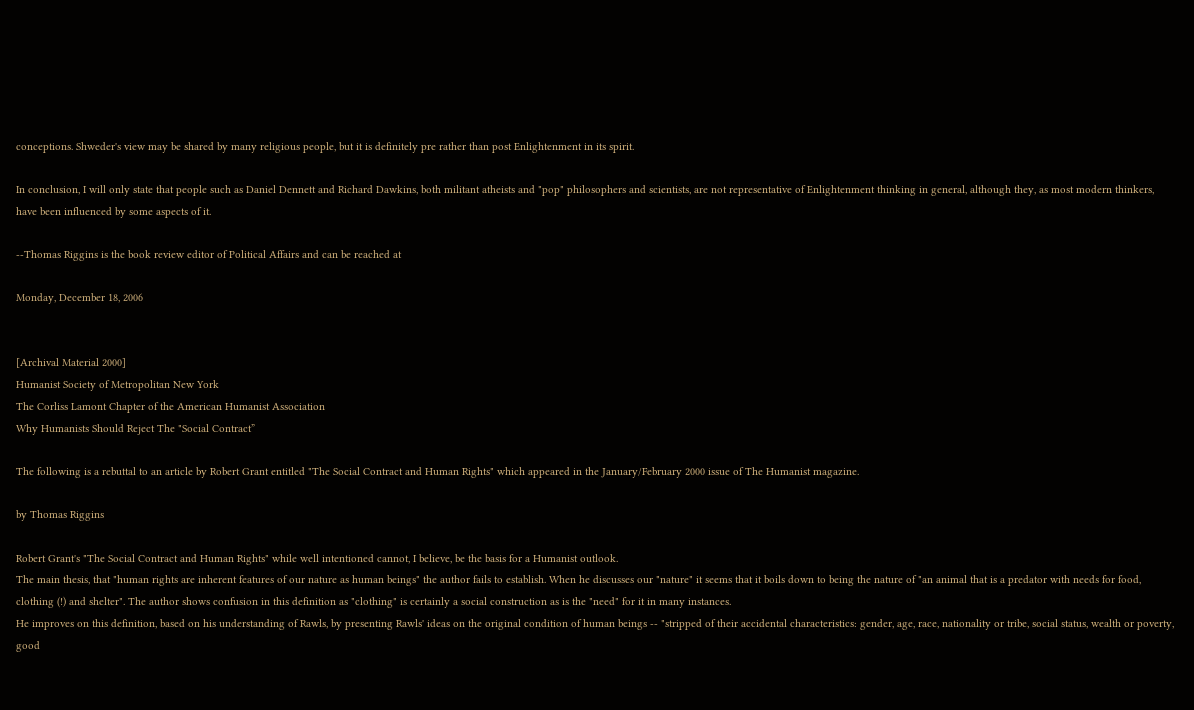conceptions. Shweder's view may be shared by many religious people, but it is definitely pre rather than post Enlightenment in its spirit.

In conclusion, I will only state that people such as Daniel Dennett and Richard Dawkins, both militant atheists and "pop" philosophers and scientists, are not representative of Enlightenment thinking in general, although they, as most modern thinkers, have been influenced by some aspects of it.

--Thomas Riggins is the book review editor of Political Affairs and can be reached at

Monday, December 18, 2006


[Archival Material 2000]
Humanist Society of Metropolitan New York
The Corliss Lamont Chapter of the American Humanist Association
Why Humanists Should Reject The "Social Contract”

The following is a rebuttal to an article by Robert Grant entitled "The Social Contract and Human Rights" which appeared in the January/February 2000 issue of The Humanist magazine.

by Thomas Riggins

Robert Grant's "The Social Contract and Human Rights" while well intentioned cannot, I believe, be the basis for a Humanist outlook.
The main thesis, that "human rights are inherent features of our nature as human beings" the author fails to establish. When he discusses our "nature" it seems that it boils down to being the nature of "an animal that is a predator with needs for food, clothing (!) and shelter". The author shows confusion in this definition as "clothing" is certainly a social construction as is the "need" for it in many instances.
He improves on this definition, based on his understanding of Rawls, by presenting Rawls' ideas on the original condition of human beings -- "stripped of their accidental characteristics: gender, age, race, nationality or tribe, social status, wealth or poverty, good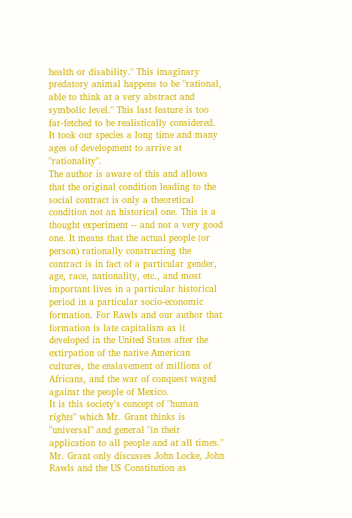health or disability." This imaginary predatory animal happens to be "rational, able to think at a very abstract and symbolic level." This last feature is too far-fetched to be realistically considered. It took our species a long time and many ages of development to arrive at "rationality".
The author is aware of this and allows that the original condition leading to the social contract is only a theoretical condition not an historical one. This is a thought experiment -- and not a very good one. It means that the actual people (or person) rationally constructing the contract is in fact of a particular gender, age, race, nationality, etc., and most important lives in a particular historical period in a particular socio-economic formation. For Rawls and our author that formation is late capitalism as it developed in the United States after the extirpation of the native American cultures, the enslavement of millions of Africans, and the war of conquest waged against the people of Mexico.
It is this society's concept of "human rights" which Mr. Grant thinks is "universal" and general "in their application to all people and at all times." Mr. Grant only discusses John Locke, John Rawls and the US Constitution as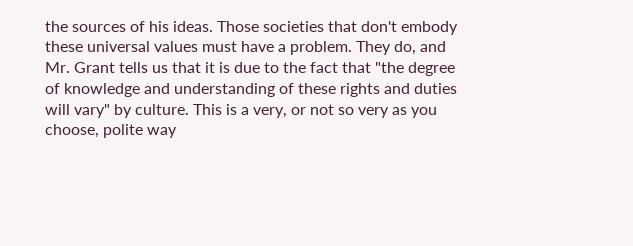the sources of his ideas. Those societies that don't embody these universal values must have a problem. They do, and Mr. Grant tells us that it is due to the fact that "the degree of knowledge and understanding of these rights and duties will vary" by culture. This is a very, or not so very as you choose, polite way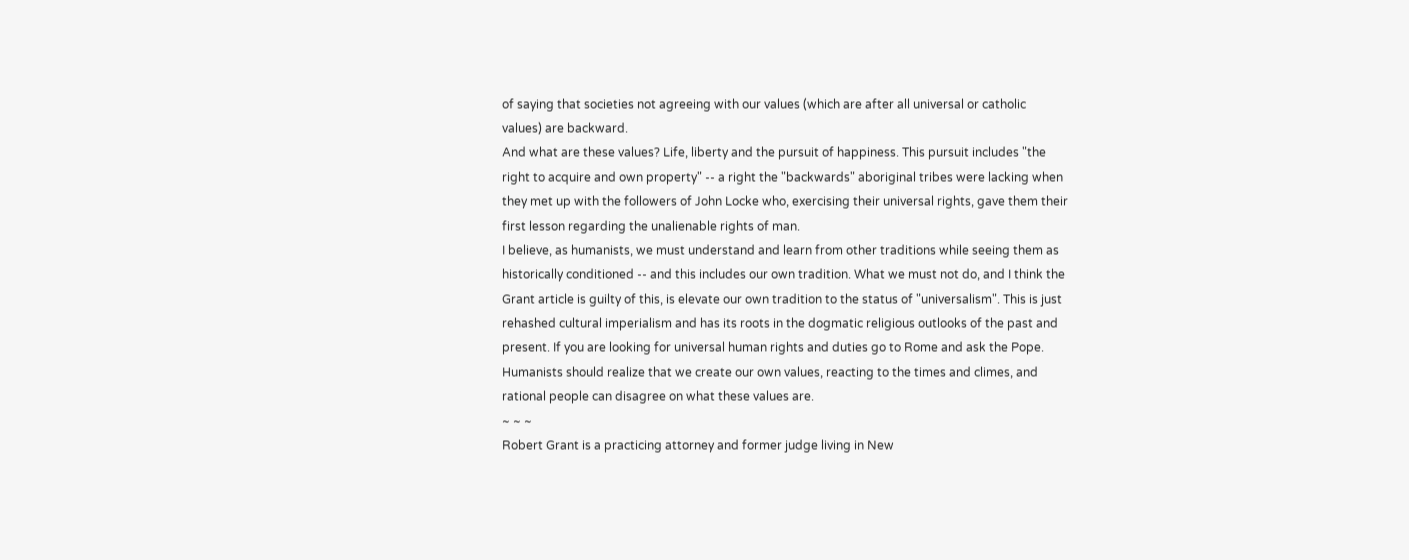of saying that societies not agreeing with our values (which are after all universal or catholic values) are backward.
And what are these values? Life, liberty and the pursuit of happiness. This pursuit includes "the right to acquire and own property" -- a right the "backwards" aboriginal tribes were lacking when they met up with the followers of John Locke who, exercising their universal rights, gave them their first lesson regarding the unalienable rights of man.
I believe, as humanists, we must understand and learn from other traditions while seeing them as historically conditioned -- and this includes our own tradition. What we must not do, and I think the Grant article is guilty of this, is elevate our own tradition to the status of "universalism". This is just rehashed cultural imperialism and has its roots in the dogmatic religious outlooks of the past and present. If you are looking for universal human rights and duties go to Rome and ask the Pope. Humanists should realize that we create our own values, reacting to the times and climes, and rational people can disagree on what these values are.
~ ~ ~
Robert Grant is a practicing attorney and former judge living in New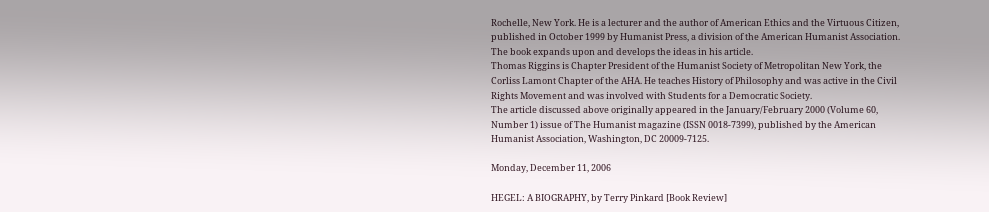Rochelle, New York. He is a lecturer and the author of American Ethics and the Virtuous Citizen, published in October 1999 by Humanist Press, a division of the American Humanist Association. The book expands upon and develops the ideas in his article.
Thomas Riggins is Chapter President of the Humanist Society of Metropolitan New York, the Corliss Lamont Chapter of the AHA. He teaches History of Philosophy and was active in the Civil Rights Movement and was involved with Students for a Democratic Society.
The article discussed above originally appeared in the January/February 2000 (Volume 60, Number 1) issue of The Humanist magazine (ISSN 0018-7399), published by the American Humanist Association, Washington, DC 20009-7125.

Monday, December 11, 2006

HEGEL: A BIOGRAPHY, by Terry Pinkard [Book Review]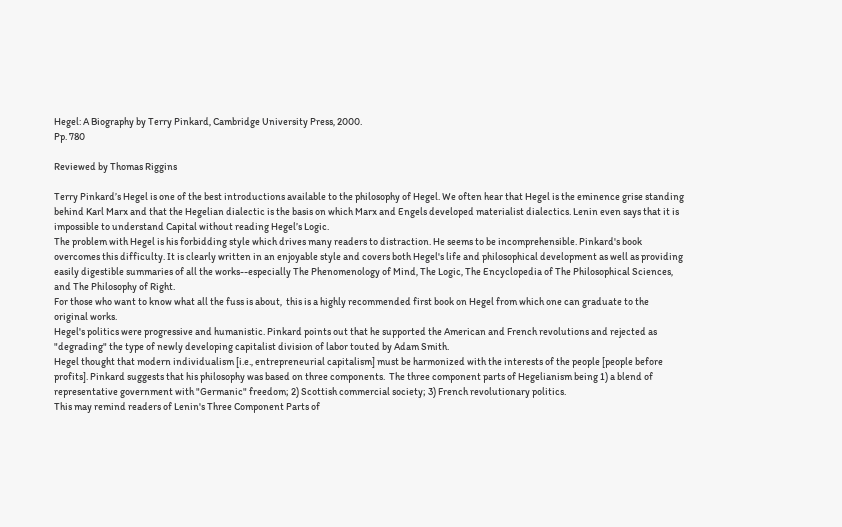Hegel: A Biography by Terry Pinkard, Cambridge University Press, 2000.
Pp. 780

Reviewed by Thomas Riggins

Terry Pinkard’s Hegel is one of the best introductions available to the philosophy of Hegel. We often hear that Hegel is the eminence grise standing behind Karl Marx and that the Hegelian dialectic is the basis on which Marx and Engels developed materialist dialectics. Lenin even says that it is impossible to understand Capital without reading Hegel’s Logic.
The problem with Hegel is his forbidding style which drives many readers to distraction. He seems to be incomprehensible. Pinkard's book overcomes this difficulty. It is clearly written in an enjoyable style and covers both Hegel's life and philosophical development as well as providing easily digestible summaries of all the works--especially The Phenomenology of Mind, The Logic, The Encyclopedia of The Philosophical Sciences, and The Philosophy of Right.
For those who want to know what all the fuss is about,  this is a highly recommended first book on Hegel from which one can graduate to the original works.
Hegel's politics were progressive and humanistic. Pinkard points out that he supported the American and French revolutions and rejected as "degrading" the type of newly developing capitalist division of labor touted by Adam Smith.
Hegel thought that modern individualism [i.e., entrepreneurial capitalism] must be harmonized with the interests of the people [people before profits]. Pinkard suggests that his philosophy was based on three components.  The three component parts of Hegelianism being 1) a blend of representative government with "Germanic" freedom; 2) Scottish commercial society; 3) French revolutionary politics.
This may remind readers of Lenin's Three Component Parts of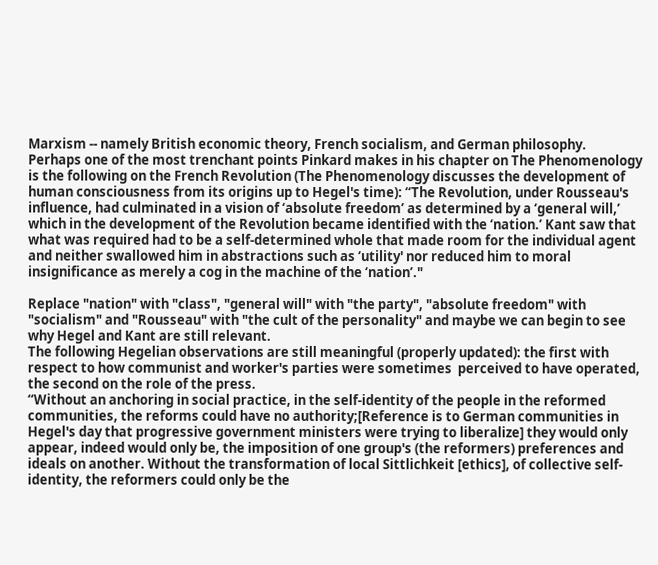Marxism -- namely British economic theory, French socialism, and German philosophy.
Perhaps one of the most trenchant points Pinkard makes in his chapter on The Phenomenology is the following on the French Revolution (The Phenomenology discusses the development of human consciousness from its origins up to Hegel's time): “The Revolution, under Rousseau's influence, had culminated in a vision of ‘absolute freedom’ as determined by a ‘general will,’ which in the development of the Revolution became identified with the ‘nation.’ Kant saw that what was required had to be a self-determined whole that made room for the individual agent and neither swallowed him in abstractions such as ‘utility' nor reduced him to moral insignificance as merely a cog in the machine of the ‘nation’."

Replace "nation" with "class", "general will" with "the party", "absolute freedom" with "socialism" and "Rousseau" with "the cult of the personality" and maybe we can begin to see why Hegel and Kant are still relevant.
The following Hegelian observations are still meaningful (properly updated): the first with respect to how communist and worker's parties were sometimes  perceived to have operated, the second on the role of the press.
“Without an anchoring in social practice, in the self-identity of the people in the reformed communities, the reforms could have no authority;[Reference is to German communities in Hegel's day that progressive government ministers were trying to liberalize] they would only appear, indeed would only be, the imposition of one group's (the reformers) preferences and ideals on another. Without the transformation of local Sittlichkeit [ethics], of collective self-identity, the reformers could only be the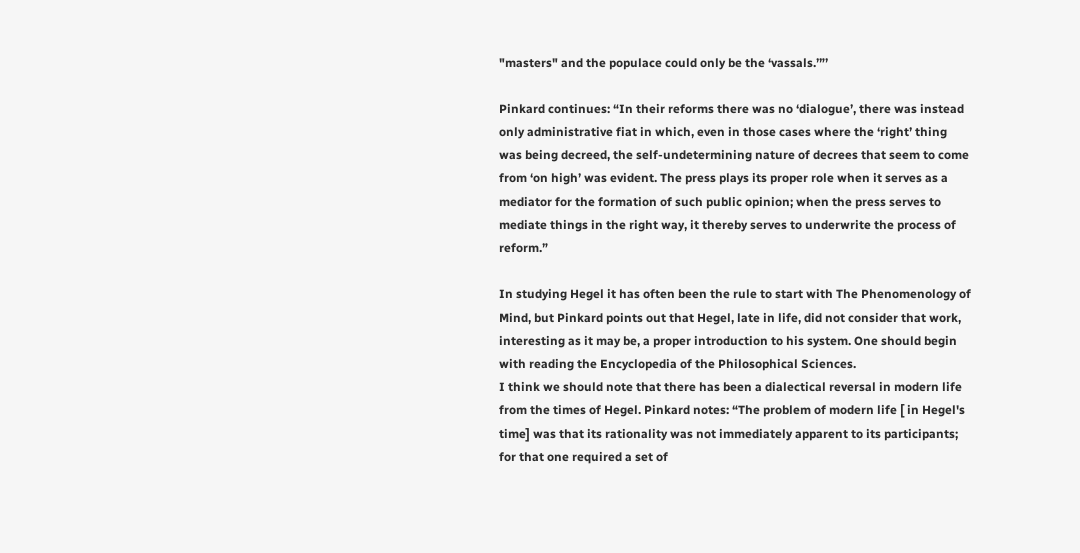"masters" and the populace could only be the ‘vassals.’”’

Pinkard continues: “In their reforms there was no ‘dialogue’, there was instead only administrative fiat in which, even in those cases where the ‘right’ thing was being decreed, the self-undetermining nature of decrees that seem to come from ‘on high’ was evident. The press plays its proper role when it serves as a mediator for the formation of such public opinion; when the press serves to mediate things in the right way, it thereby serves to underwrite the process of reform.”

In studying Hegel it has often been the rule to start with The Phenomenology of Mind, but Pinkard points out that Hegel, late in life, did not consider that work, interesting as it may be, a proper introduction to his system. One should begin with reading the Encyclopedia of the Philosophical Sciences.
I think we should note that there has been a dialectical reversal in modern life from the times of Hegel. Pinkard notes: “The problem of modern life [ in Hegel's time] was that its rationality was not immediately apparent to its participants; for that one required a set of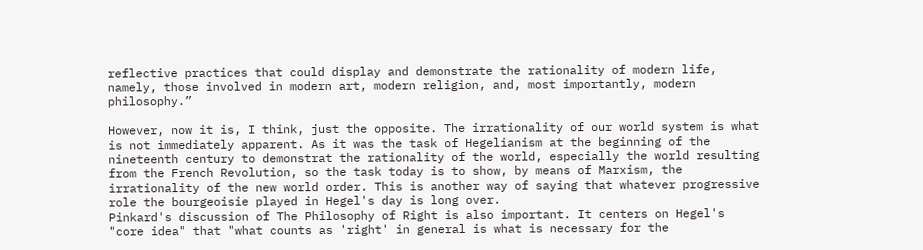reflective practices that could display and demonstrate the rationality of modern life, namely, those involved in modern art, modern religion, and, most importantly, modern philosophy.”

However, now it is, I think, just the opposite. The irrationality of our world system is what is not immediately apparent. As it was the task of Hegelianism at the beginning of the nineteenth century to demonstrat the rationality of the world, especially the world resulting from the French Revolution, so the task today is to show, by means of Marxism, the irrationality of the new world order. This is another way of saying that whatever progressive role the bourgeoisie played in Hegel's day is long over.
Pinkard's discussion of The Philosophy of Right is also important. It centers on Hegel's "core idea" that "what counts as 'right' in general is what is necessary for the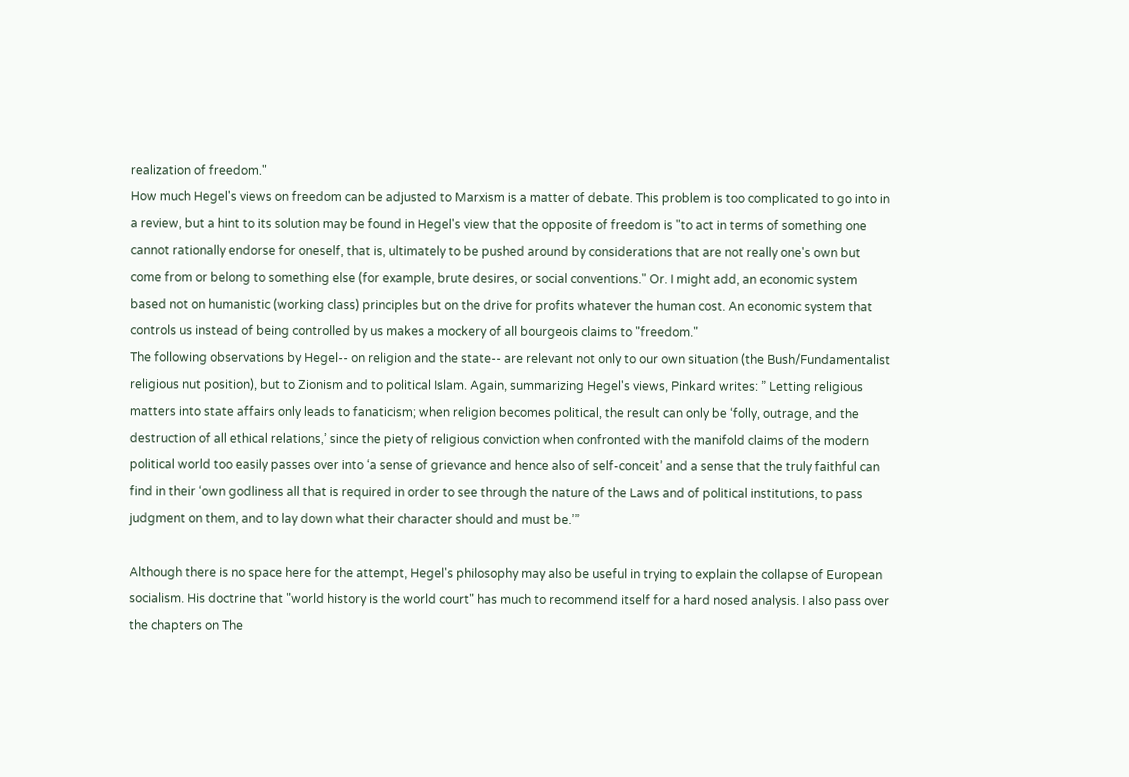realization of freedom."
How much Hegel's views on freedom can be adjusted to Marxism is a matter of debate. This problem is too complicated to go into in a review, but a hint to its solution may be found in Hegel's view that the opposite of freedom is "to act in terms of something one cannot rationally endorse for oneself, that is, ultimately to be pushed around by considerations that are not really one's own but come from or belong to something else (for example, brute desires, or social conventions." Or. I might add, an economic system based not on humanistic (working class) principles but on the drive for profits whatever the human cost. An economic system that controls us instead of being controlled by us makes a mockery of all bourgeois claims to "freedom."
The following observations by Hegel-- on religion and the state-- are relevant not only to our own situation (the Bush/Fundamentalist religious nut position), but to Zionism and to political Islam. Again, summarizing Hegel's views, Pinkard writes: ” Letting religious matters into state affairs only leads to fanaticism; when religion becomes political, the result can only be ‘folly, outrage, and the destruction of all ethical relations,’ since the piety of religious conviction when confronted with the manifold claims of the modern political world too easily passes over into ‘a sense of grievance and hence also of self-conceit’ and a sense that the truly faithful can find in their ‘own godliness all that is required in order to see through the nature of the Laws and of political institutions, to pass judgment on them, and to lay down what their character should and must be.’”

Although there is no space here for the attempt, Hegel's philosophy may also be useful in trying to explain the collapse of European socialism. His doctrine that "world history is the world court" has much to recommend itself for a hard nosed analysis. I also pass over the chapters on The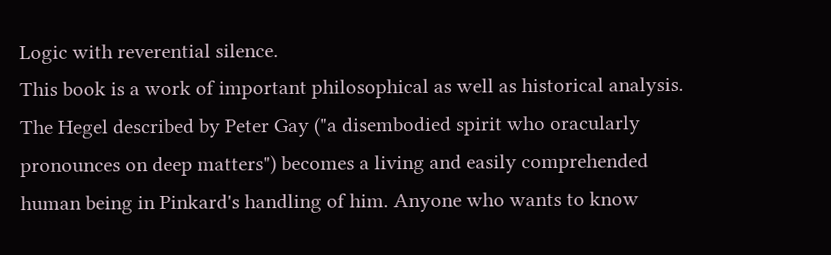Logic with reverential silence.
This book is a work of important philosophical as well as historical analysis. The Hegel described by Peter Gay ("a disembodied spirit who oracularly pronounces on deep matters") becomes a living and easily comprehended human being in Pinkard's handling of him. Anyone who wants to know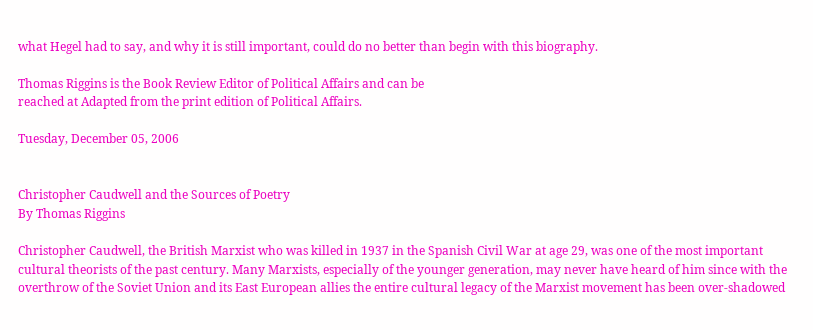what Hegel had to say, and why it is still important, could do no better than begin with this biography.

Thomas Riggins is the Book Review Editor of Political Affairs and can be
reached at Adapted from the print edition of Political Affairs.

Tuesday, December 05, 2006


Christopher Caudwell and the Sources of Poetry
By Thomas Riggins

Christopher Caudwell, the British Marxist who was killed in 1937 in the Spanish Civil War at age 29, was one of the most important cultural theorists of the past century. Many Marxists, especially of the younger generation, may never have heard of him since with the overthrow of the Soviet Union and its East European allies the entire cultural legacy of the Marxist movement has been over-shadowed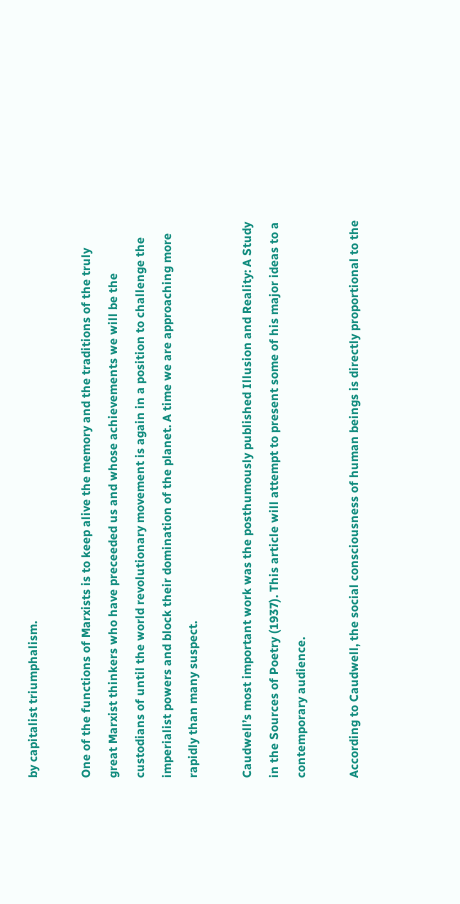by capitalist triumphalism.

One of the functions of Marxists is to keep alive the memory and the traditions of the truly great Marxist thinkers who have preceeded us and whose achievements we will be the custodians of until the world revolutionary movement is again in a position to challenge the imperialist powers and block their domination of the planet. A time we are approaching more rapidly than many suspect.

Caudwell’s most important work was the posthumously published Illusion and Reality: A Study in the Sources of Poetry (1937). This article will attempt to present some of his major ideas to a contemporary audience.

According to Caudwell, the social consciousness of human beings is directly proportional to the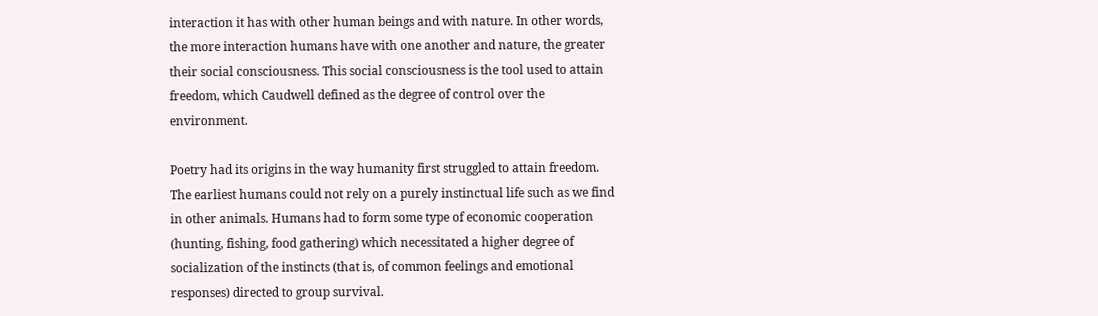interaction it has with other human beings and with nature. In other words, the more interaction humans have with one another and nature, the greater their social consciousness. This social consciousness is the tool used to attain freedom, which Caudwell defined as the degree of control over the environment.

Poetry had its origins in the way humanity first struggled to attain freedom. The earliest humans could not rely on a purely instinctual life such as we find in other animals. Humans had to form some type of economic cooperation (hunting, fishing, food gathering) which necessitated a higher degree of socialization of the instincts (that is, of common feelings and emotional responses) directed to group survival.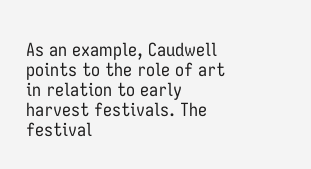As an example, Caudwell points to the role of art in relation to early harvest festivals. The festival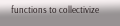functions to collectivize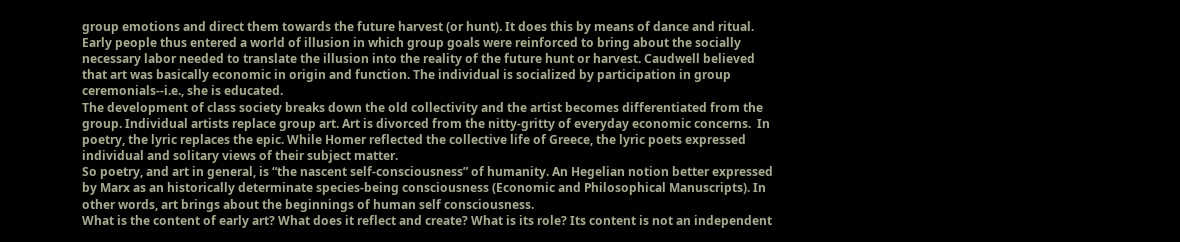group emotions and direct them towards the future harvest (or hunt). It does this by means of dance and ritual. Early people thus entered a world of illusion in which group goals were reinforced to bring about the socially necessary labor needed to translate the illusion into the reality of the future hunt or harvest. Caudwell believed that art was basically economic in origin and function. The individual is socialized by participation in group ceremonials--i.e., she is educated.
The development of class society breaks down the old collectivity and the artist becomes differentiated from the group. Individual artists replace group art. Art is divorced from the nitty-gritty of everyday economic concerns.  In poetry, the lyric replaces the epic. While Homer reflected the collective life of Greece, the lyric poets expressed individual and solitary views of their subject matter.
So poetry, and art in general, is “the nascent self-consciousness” of humanity. An Hegelian notion better expressed by Marx as an historically determinate species-being consciousness (Economic and Philosophical Manuscripts). In other words, art brings about the beginnings of human self consciousness.
What is the content of early art? What does it reflect and create? What is its role? Its content is not an independent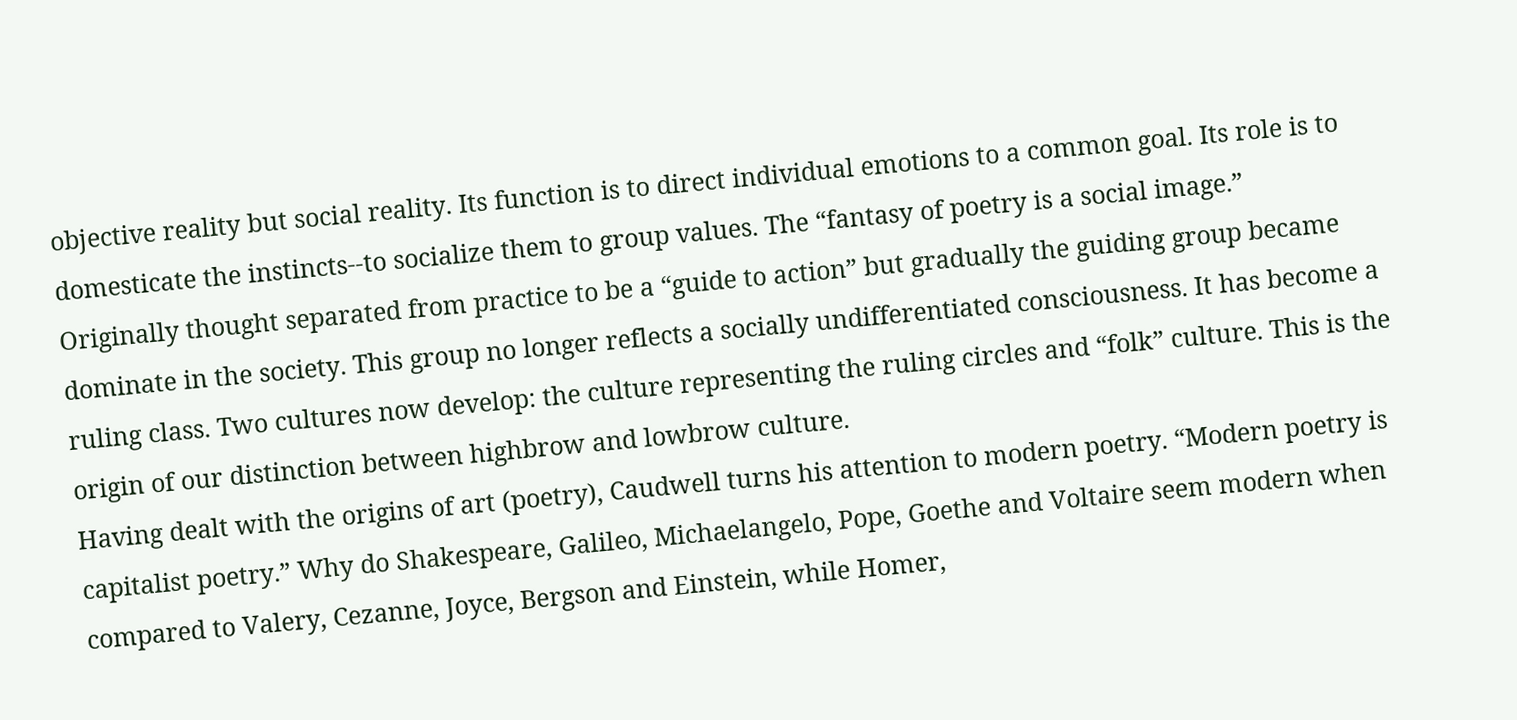objective reality but social reality. Its function is to direct individual emotions to a common goal. Its role is to domesticate the instincts--to socialize them to group values. The “fantasy of poetry is a social image.”
Originally thought separated from practice to be a “guide to action” but gradually the guiding group became dominate in the society. This group no longer reflects a socially undifferentiated consciousness. It has become a ruling class. Two cultures now develop: the culture representing the ruling circles and “folk” culture. This is the origin of our distinction between highbrow and lowbrow culture.
Having dealt with the origins of art (poetry), Caudwell turns his attention to modern poetry. “Modern poetry is capitalist poetry.” Why do Shakespeare, Galileo, Michaelangelo, Pope, Goethe and Voltaire seem modern when compared to Valery, Cezanne, Joyce, Bergson and Einstein, while Homer,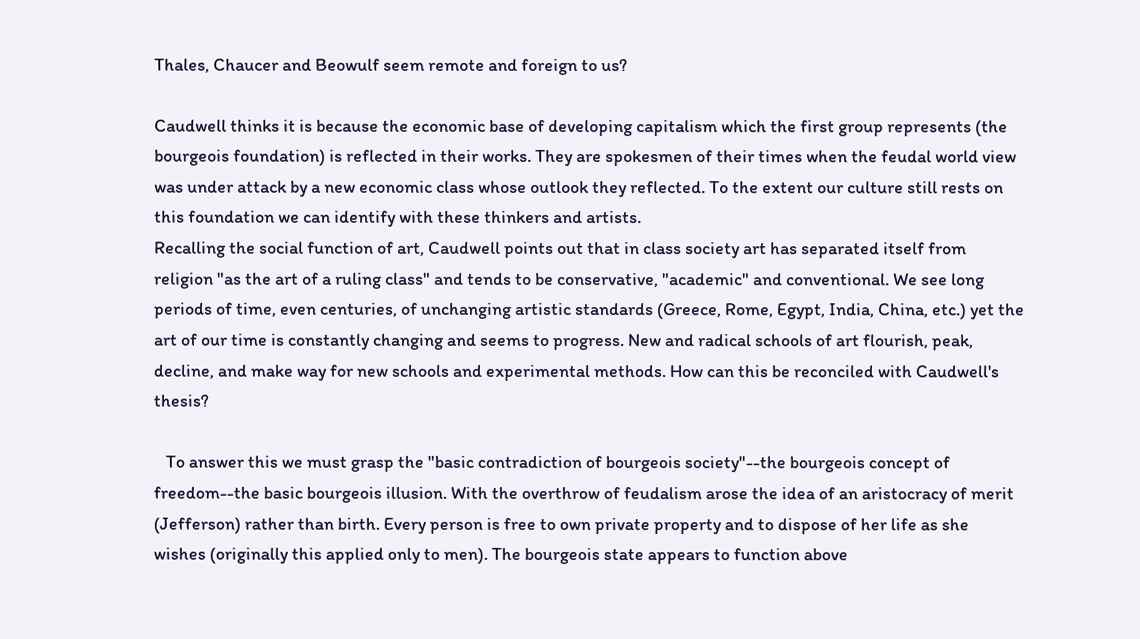Thales, Chaucer and Beowulf seem remote and foreign to us?

Caudwell thinks it is because the economic base of developing capitalism which the first group represents (the bourgeois foundation) is reflected in their works. They are spokesmen of their times when the feudal world view was under attack by a new economic class whose outlook they reflected. To the extent our culture still rests on this foundation we can identify with these thinkers and artists.
Recalling the social function of art, Caudwell points out that in class society art has separated itself from religion "as the art of a ruling class" and tends to be conservative, "academic" and conventional. We see long periods of time, even centuries, of unchanging artistic standards (Greece, Rome, Egypt, India, China, etc.) yet the art of our time is constantly changing and seems to progress. New and radical schools of art flourish, peak, decline, and make way for new schools and experimental methods. How can this be reconciled with Caudwell's thesis?

   To answer this we must grasp the "basic contradiction of bourgeois society"--the bourgeois concept of freedom--the basic bourgeois illusion. With the overthrow of feudalism arose the idea of an aristocracy of merit (Jefferson) rather than birth. Every person is free to own private property and to dispose of her life as she wishes (originally this applied only to men). The bourgeois state appears to function above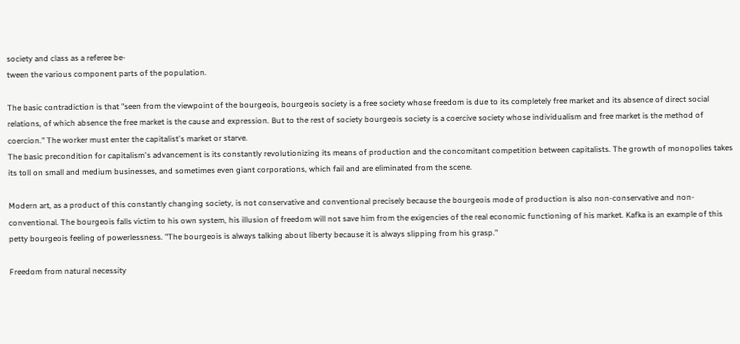society and class as a referee be-
tween the various component parts of the population.

The basic contradiction is that "seen from the viewpoint of the bourgeois, bourgeois society is a free society whose freedom is due to its completely free market and its absence of direct social relations, of which absence the free market is the cause and expression. But to the rest of society bourgeois society is a coercive society whose individualism and free market is the method of coercion." The worker must enter the capitalist's market or starve.
The basic precondition for capitalism's advancement is its constantly revolutionizing its means of production and the concomitant competition between capitalists. The growth of monopolies takes its toll on small and medium businesses, and sometimes even giant corporations, which fail and are eliminated from the scene.

Modern art, as a product of this constantly changing society, is not conservative and conventional precisely because the bourgeois mode of production is also non-conservative and non-conventional. The bourgeois falls victim to his own system, his illusion of freedom will not save him from the exigencies of the real economic functioning of his market. Kafka is an example of this petty bourgeois feeling of powerlessness. "The bourgeois is always talking about liberty because it is always slipping from his grasp."

Freedom from natural necessity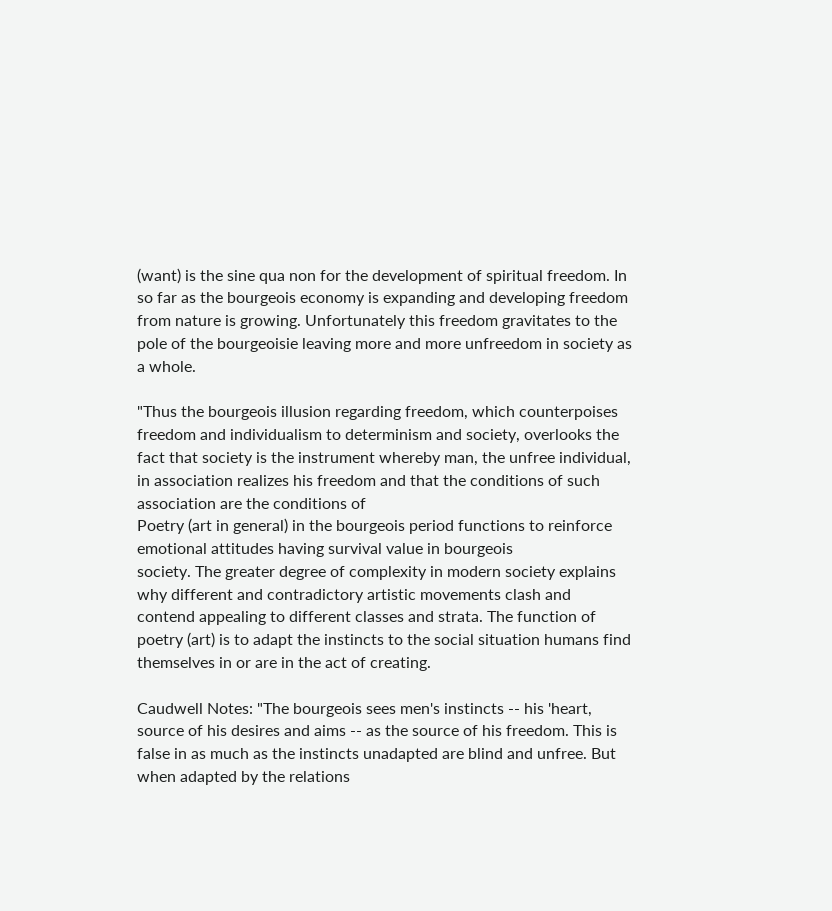(want) is the sine qua non for the development of spiritual freedom. In so far as the bourgeois economy is expanding and developing freedom from nature is growing. Unfortunately this freedom gravitates to the pole of the bourgeoisie leaving more and more unfreedom in society as a whole.

"Thus the bourgeois illusion regarding freedom, which counterpoises freedom and individualism to determinism and society, overlooks the fact that society is the instrument whereby man, the unfree individual, in association realizes his freedom and that the conditions of such association are the conditions of
Poetry (art in general) in the bourgeois period functions to reinforce emotional attitudes having survival value in bourgeois
society. The greater degree of complexity in modern society explains why different and contradictory artistic movements clash and contend appealing to different classes and strata. The function of poetry (art) is to adapt the instincts to the social situation humans find themselves in or are in the act of creating.

Caudwell Notes: "The bourgeois sees men's instincts -- his 'heart, source of his desires and aims -- as the source of his freedom. This is false in as much as the instincts unadapted are blind and unfree. But when adapted by the relations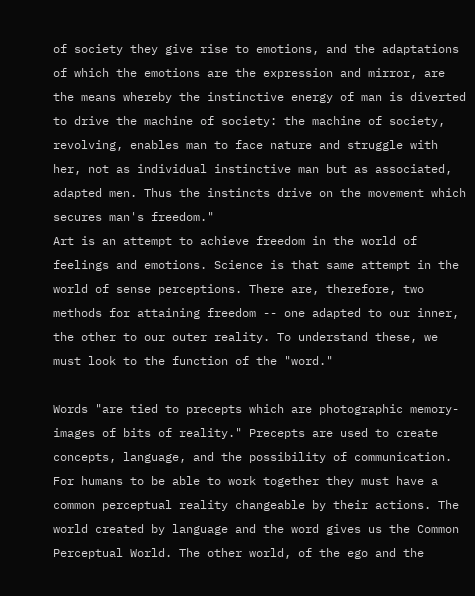of society they give rise to emotions, and the adaptations of which the emotions are the expression and mirror, are the means whereby the instinctive energy of man is diverted to drive the machine of society: the machine of society, revolving, enables man to face nature and struggle with her, not as individual instinctive man but as associated, adapted men. Thus the instincts drive on the movement which secures man's freedom."
Art is an attempt to achieve freedom in the world of feelings and emotions. Science is that same attempt in the world of sense perceptions. There are, therefore, two methods for attaining freedom -- one adapted to our inner, the other to our outer reality. To understand these, we must look to the function of the "word."

Words "are tied to precepts which are photographic memory- images of bits of reality." Precepts are used to create concepts, language, and the possibility of communication. For humans to be able to work together they must have a common perceptual reality changeable by their actions. The world created by language and the word gives us the Common Perceptual World. The other world, of the ego and the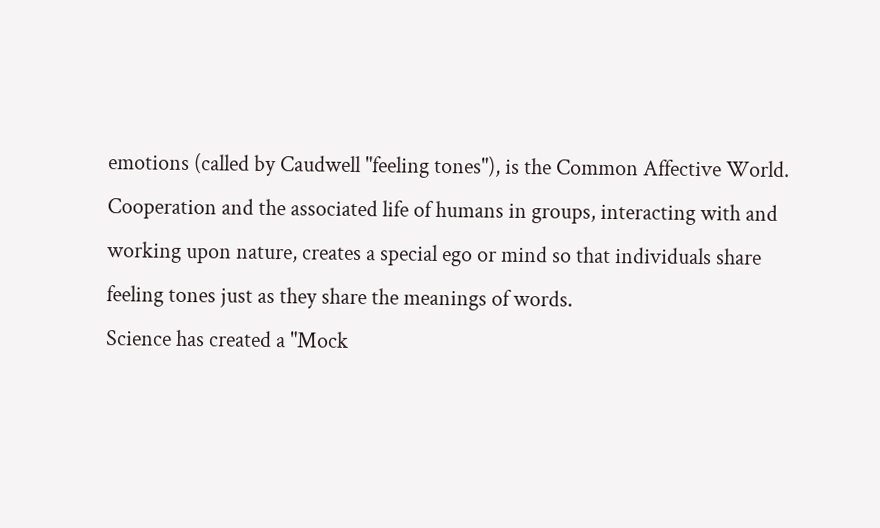emotions (called by Caudwell "feeling tones"), is the Common Affective World. Cooperation and the associated life of humans in groups, interacting with and working upon nature, creates a special ego or mind so that individuals share feeling tones just as they share the meanings of words.
Science has created a "Mock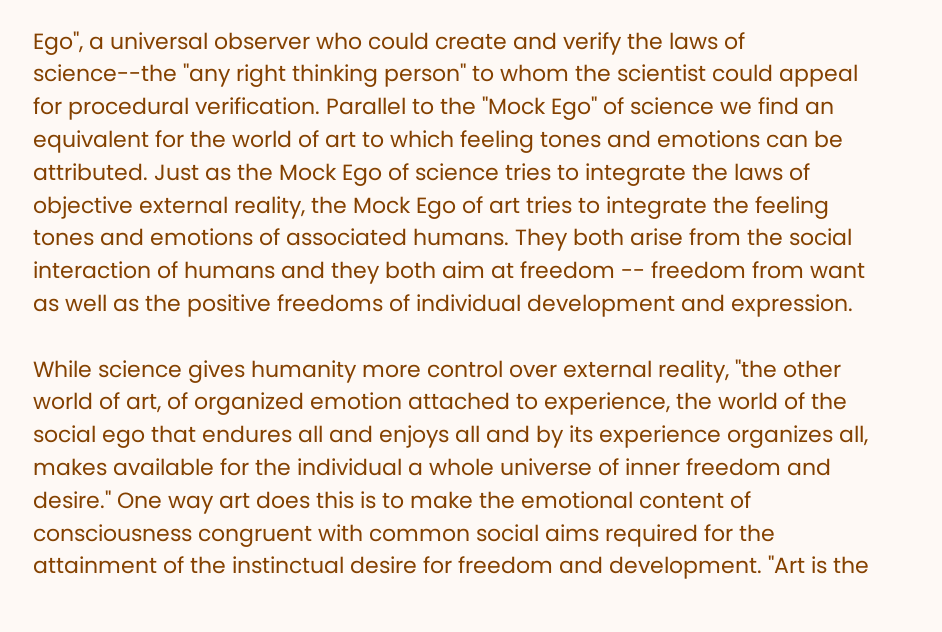Ego", a universal observer who could create and verify the laws of science--the "any right thinking person" to whom the scientist could appeal for procedural verification. Parallel to the "Mock Ego" of science we find an equivalent for the world of art to which feeling tones and emotions can be attributed. Just as the Mock Ego of science tries to integrate the laws of objective external reality, the Mock Ego of art tries to integrate the feeling tones and emotions of associated humans. They both arise from the social interaction of humans and they both aim at freedom -- freedom from want as well as the positive freedoms of individual development and expression.

While science gives humanity more control over external reality, "the other world of art, of organized emotion attached to experience, the world of the social ego that endures all and enjoys all and by its experience organizes all, makes available for the individual a whole universe of inner freedom and desire." One way art does this is to make the emotional content of consciousness congruent with common social aims required for the attainment of the instinctual desire for freedom and development. "Art is the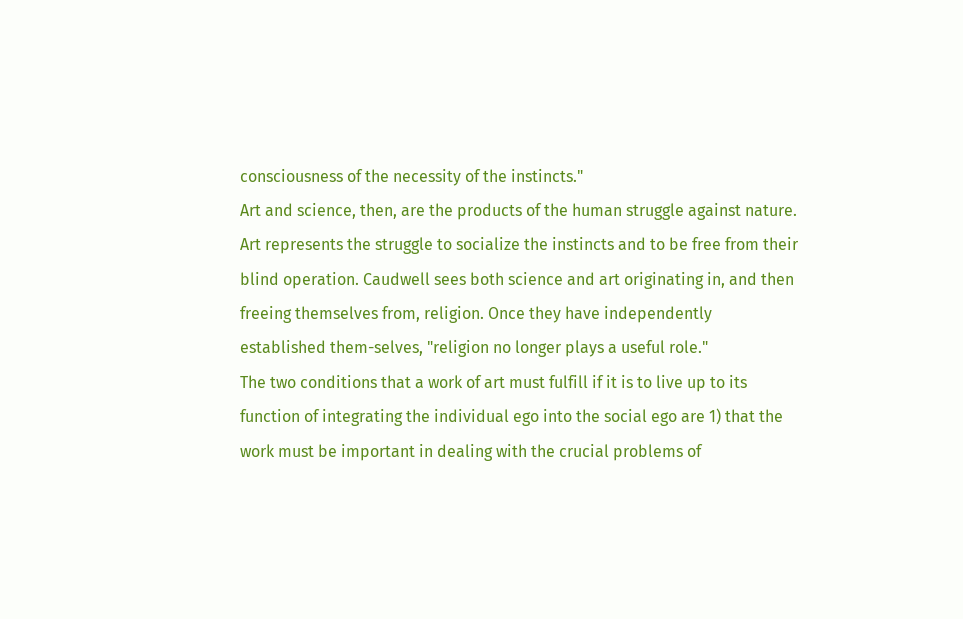consciousness of the necessity of the instincts."
Art and science, then, are the products of the human struggle against nature. Art represents the struggle to socialize the instincts and to be free from their blind operation. Caudwell sees both science and art originating in, and then freeing themselves from, religion. Once they have independently established them-selves, "religion no longer plays a useful role."
The two conditions that a work of art must fulfill if it is to live up to its function of integrating the individual ego into the social ego are 1) that the work must be important in dealing with the crucial problems of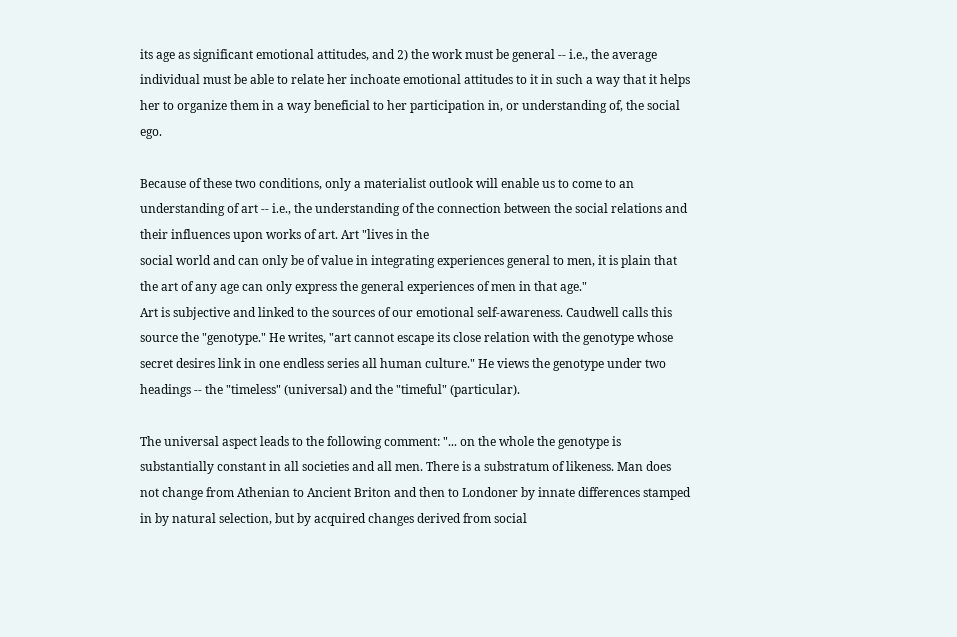its age as significant emotional attitudes, and 2) the work must be general -- i.e., the average individual must be able to relate her inchoate emotional attitudes to it in such a way that it helps her to organize them in a way beneficial to her participation in, or understanding of, the social ego.

Because of these two conditions, only a materialist outlook will enable us to come to an understanding of art -- i.e., the understanding of the connection between the social relations and their influences upon works of art. Art "lives in the
social world and can only be of value in integrating experiences general to men, it is plain that the art of any age can only express the general experiences of men in that age."
Art is subjective and linked to the sources of our emotional self-awareness. Caudwell calls this source the "genotype." He writes, "art cannot escape its close relation with the genotype whose secret desires link in one endless series all human culture." He views the genotype under two headings -- the "timeless" (universal) and the "timeful" (particular).

The universal aspect leads to the following comment: "... on the whole the genotype is substantially constant in all societies and all men. There is a substratum of likeness. Man does not change from Athenian to Ancient Briton and then to Londoner by innate differences stamped in by natural selection, but by acquired changes derived from social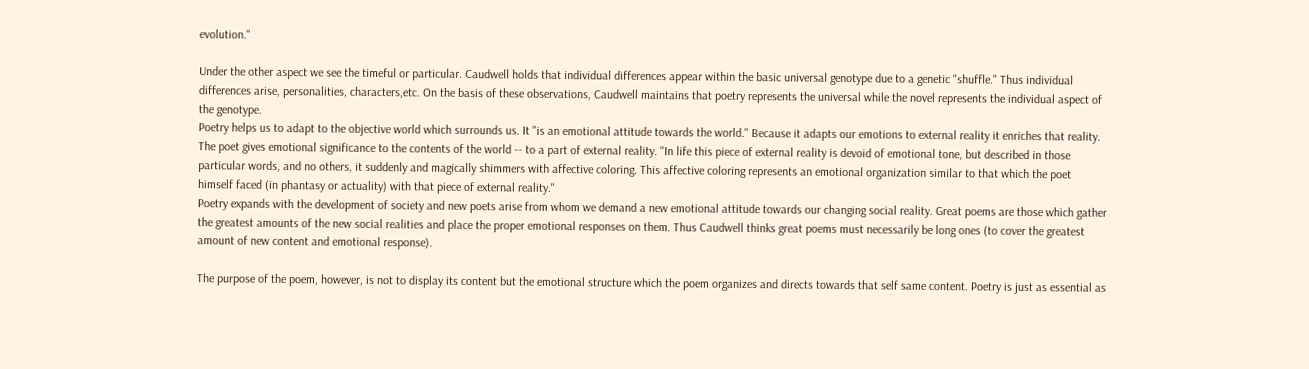evolution."

Under the other aspect we see the timeful or particular. Caudwell holds that individual differences appear within the basic universal genotype due to a genetic "shuffle." Thus individual differences arise, personalities, characters,etc. On the basis of these observations, Caudwell maintains that poetry represents the universal while the novel represents the individual aspect of the genotype.
Poetry helps us to adapt to the objective world which surrounds us. It "is an emotional attitude towards the world." Because it adapts our emotions to external reality it enriches that reality. The poet gives emotional significance to the contents of the world -- to a part of external reality. "In life this piece of external reality is devoid of emotional tone, but described in those particular words, and no others, it suddenly and magically shimmers with affective coloring. This affective coloring represents an emotional organization similar to that which the poet himself faced (in phantasy or actuality) with that piece of external reality."
Poetry expands with the development of society and new poets arise from whom we demand a new emotional attitude towards our changing social reality. Great poems are those which gather the greatest amounts of the new social realities and place the proper emotional responses on them. Thus Caudwell thinks great poems must necessarily be long ones (to cover the greatest amount of new content and emotional response).

The purpose of the poem, however, is not to display its content but the emotional structure which the poem organizes and directs towards that self same content. Poetry is just as essential as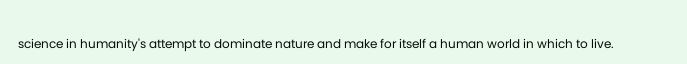science in humanity's attempt to dominate nature and make for itself a human world in which to live.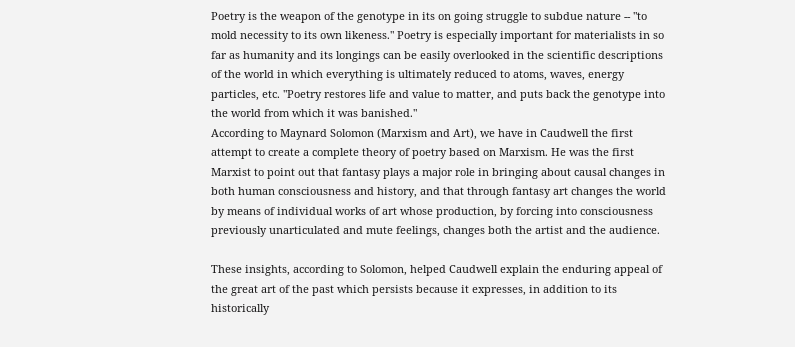Poetry is the weapon of the genotype in its on going struggle to subdue nature -- "to mold necessity to its own likeness." Poetry is especially important for materialists in so far as humanity and its longings can be easily overlooked in the scientific descriptions of the world in which everything is ultimately reduced to atoms, waves, energy particles, etc. "Poetry restores life and value to matter, and puts back the genotype into the world from which it was banished."
According to Maynard Solomon (Marxism and Art), we have in Caudwell the first attempt to create a complete theory of poetry based on Marxism. He was the first Marxist to point out that fantasy plays a major role in bringing about causal changes in both human consciousness and history, and that through fantasy art changes the world by means of individual works of art whose production, by forcing into consciousness previously unarticulated and mute feelings, changes both the artist and the audience.

These insights, according to Solomon, helped Caudwell explain the enduring appeal of the great art of the past which persists because it expresses, in addition to its historically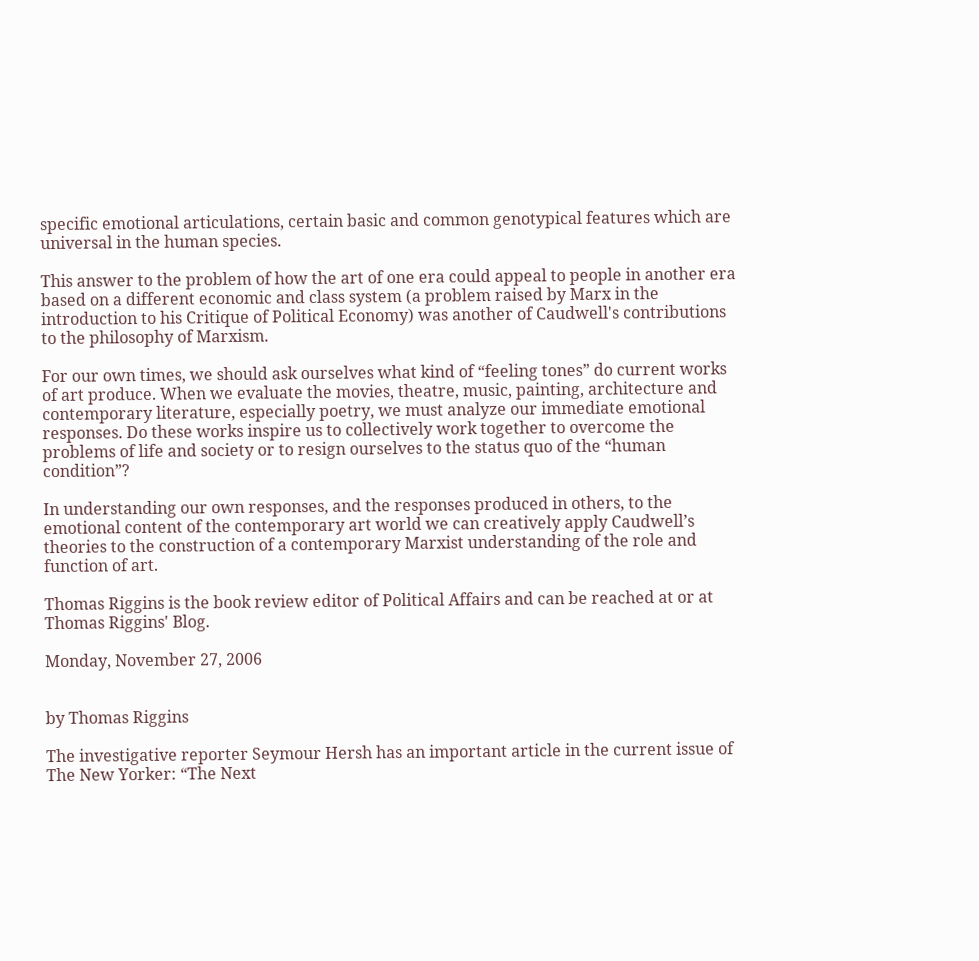specific emotional articulations, certain basic and common genotypical features which are universal in the human species.

This answer to the problem of how the art of one era could appeal to people in another era based on a different economic and class system (a problem raised by Marx in the introduction to his Critique of Political Economy) was another of Caudwell's contributions to the philosophy of Marxism.

For our own times, we should ask ourselves what kind of “feeling tones” do current works of art produce. When we evaluate the movies, theatre, music, painting, architecture and contemporary literature, especially poetry, we must analyze our immediate emotional responses. Do these works inspire us to collectively work together to overcome the problems of life and society or to resign ourselves to the status quo of the “human condition”?

In understanding our own responses, and the responses produced in others, to the emotional content of the contemporary art world we can creatively apply Caudwell’s theories to the construction of a contemporary Marxist understanding of the role and function of art.

Thomas Riggins is the book review editor of Political Affairs and can be reached at or at Thomas Riggins' Blog.

Monday, November 27, 2006


by Thomas Riggins

The investigative reporter Seymour Hersh has an important article in the current issue of The New Yorker: “The Next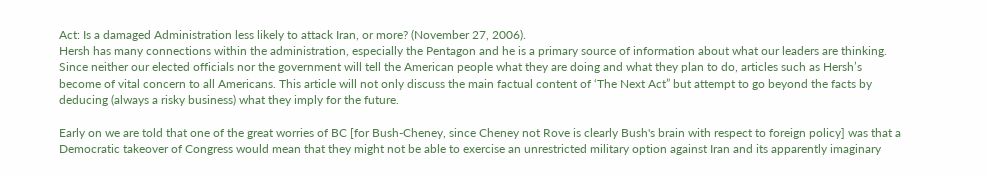Act: Is a damaged Administration less likely to attack Iran, or more? (November 27, 2006).
Hersh has many connections within the administration, especially the Pentagon and he is a primary source of information about what our leaders are thinking. Since neither our elected officials nor the government will tell the American people what they are doing and what they plan to do, articles such as Hersh’s become of vital concern to all Americans. This article will not only discuss the main factual content of ‘The Next Act” but attempt to go beyond the facts by deducing (always a risky business) what they imply for the future.

Early on we are told that one of the great worries of BC [for Bush-Cheney, since Cheney not Rove is clearly Bush's brain with respect to foreign policy] was that a Democratic takeover of Congress would mean that they might not be able to exercise an unrestricted military option against Iran and its apparently imaginary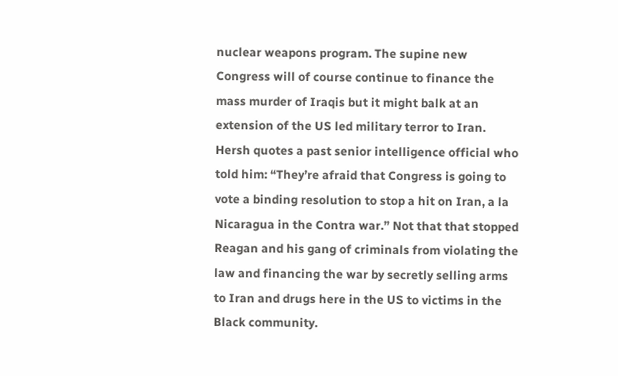nuclear weapons program. The supine new Congress will of course continue to finance the mass murder of Iraqis but it might balk at an extension of the US led military terror to Iran. Hersh quotes a past senior intelligence official who told him: “They’re afraid that Congress is going to vote a binding resolution to stop a hit on Iran, a la Nicaragua in the Contra war.” Not that that stopped Reagan and his gang of criminals from violating the law and financing the war by secretly selling arms to Iran and drugs here in the US to victims in the Black community.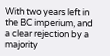With two years left in the BC imperium, and a clear rejection by a majority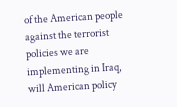of the American people against the terrorist policies we are implementing in Iraq, will American policy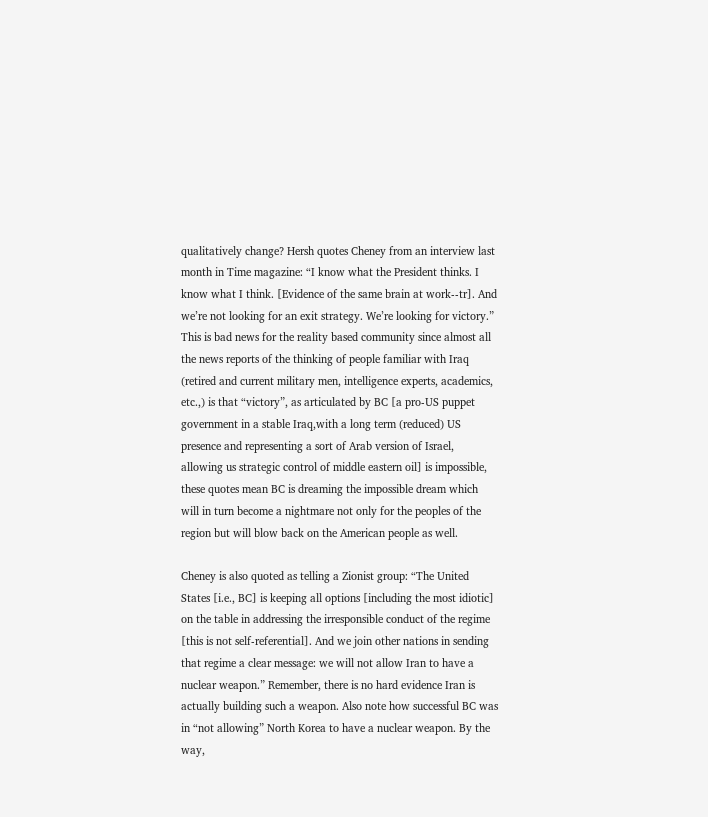qualitatively change? Hersh quotes Cheney from an interview last month in Time magazine: “I know what the President thinks. I know what I think. [Evidence of the same brain at work--tr]. And we’re not looking for an exit strategy. We’re looking for victory.” This is bad news for the reality based community since almost all the news reports of the thinking of people familiar with Iraq (retired and current military men, intelligence experts, academics, etc.,) is that “victory”, as articulated by BC [a pro-US puppet government in a stable Iraq,with a long term (reduced) US presence and representing a sort of Arab version of Israel, allowing us strategic control of middle eastern oil] is impossible, these quotes mean BC is dreaming the impossible dream which will in turn become a nightmare not only for the peoples of the region but will blow back on the American people as well.

Cheney is also quoted as telling a Zionist group: “The United States [i.e., BC] is keeping all options [including the most idiotic] on the table in addressing the irresponsible conduct of the regime [this is not self-referential]. And we join other nations in sending that regime a clear message: we will not allow Iran to have a nuclear weapon.” Remember, there is no hard evidence Iran is actually building such a weapon. Also note how successful BC was in “not allowing” North Korea to have a nuclear weapon. By the way,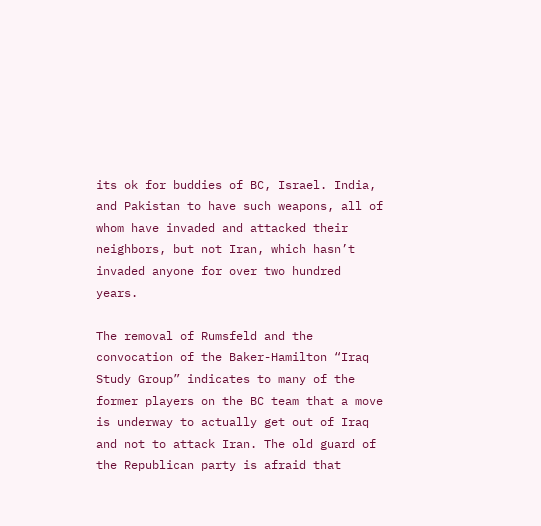its ok for buddies of BC, Israel. India, and Pakistan to have such weapons, all of whom have invaded and attacked their neighbors, but not Iran, which hasn’t invaded anyone for over two hundred years.

The removal of Rumsfeld and the convocation of the Baker-Hamilton “Iraq Study Group” indicates to many of the former players on the BC team that a move is underway to actually get out of Iraq and not to attack Iran. The old guard of the Republican party is afraid that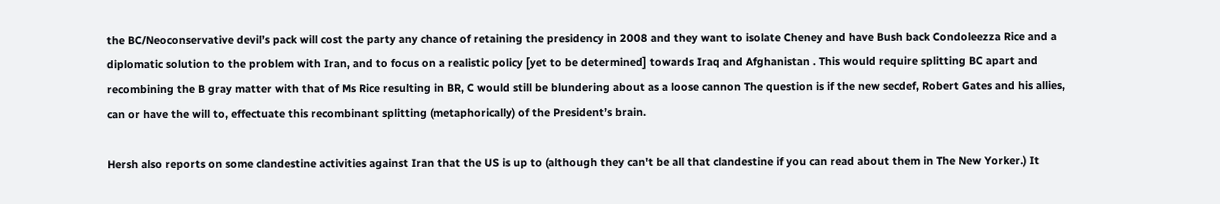the BC/Neoconservative devil’s pack will cost the party any chance of retaining the presidency in 2008 and they want to isolate Cheney and have Bush back Condoleezza Rice and a diplomatic solution to the problem with Iran, and to focus on a realistic policy [yet to be determined] towards Iraq and Afghanistan . This would require splitting BC apart and recombining the B gray matter with that of Ms Rice resulting in BR, C would still be blundering about as a loose cannon The question is if the new secdef, Robert Gates and his allies, can or have the will to, effectuate this recombinant splitting (metaphorically) of the President’s brain.

Hersh also reports on some clandestine activities against Iran that the US is up to (although they can't be all that clandestine if you can read about them in The New Yorker.) It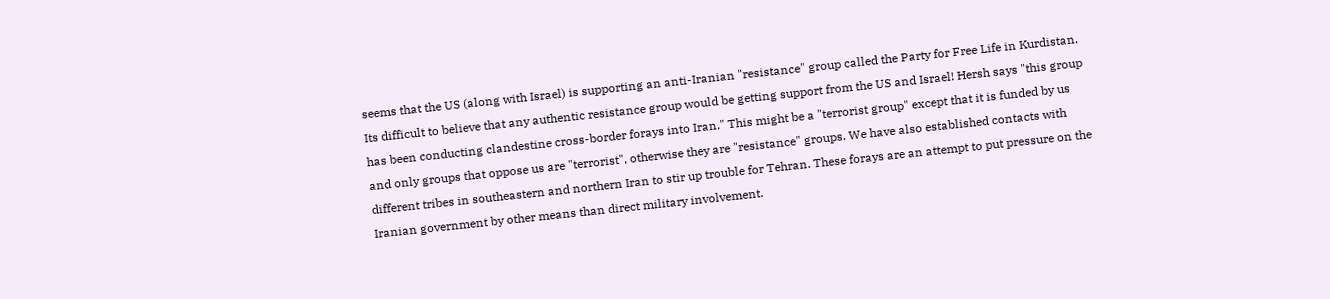seems that the US (along with Israel) is supporting an anti-Iranian "resistance" group called the Party for Free Life in Kurdistan. Its difficult to believe that any authentic resistance group would be getting support from the US and Israel! Hersh says "this group has been conducting clandestine cross-border forays into Iran." This might be a "terrorist group" except that it is funded by us and only groups that oppose us are "terrorist", otherwise they are "resistance" groups. We have also established contacts with different tribes in southeastern and northern Iran to stir up trouble for Tehran. These forays are an attempt to put pressure on the Iranian government by other means than direct military involvement.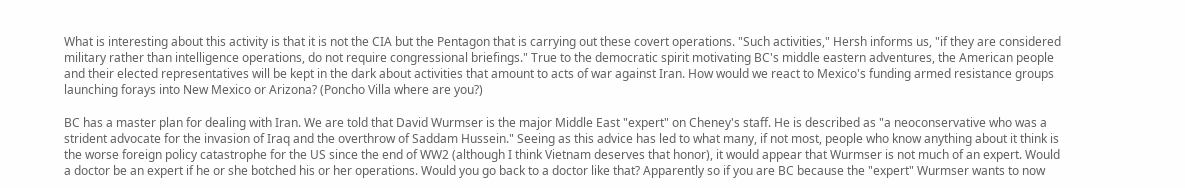What is interesting about this activity is that it is not the CIA but the Pentagon that is carrying out these covert operations. "Such activities," Hersh informs us, "if they are considered military rather than intelligence operations, do not require congressional briefings." True to the democratic spirit motivating BC's middle eastern adventures, the American people and their elected representatives will be kept in the dark about activities that amount to acts of war against Iran. How would we react to Mexico's funding armed resistance groups launching forays into New Mexico or Arizona? (Poncho Villa where are you?)

BC has a master plan for dealing with Iran. We are told that David Wurmser is the major Middle East "expert" on Cheney's staff. He is described as "a neoconservative who was a strident advocate for the invasion of Iraq and the overthrow of Saddam Hussein." Seeing as this advice has led to what many, if not most, people who know anything about it think is the worse foreign policy catastrophe for the US since the end of WW2 (although I think Vietnam deserves that honor), it would appear that Wurmser is not much of an expert. Would a doctor be an expert if he or she botched his or her operations. Would you go back to a doctor like that? Apparently so if you are BC because the "expert" Wurmser wants to now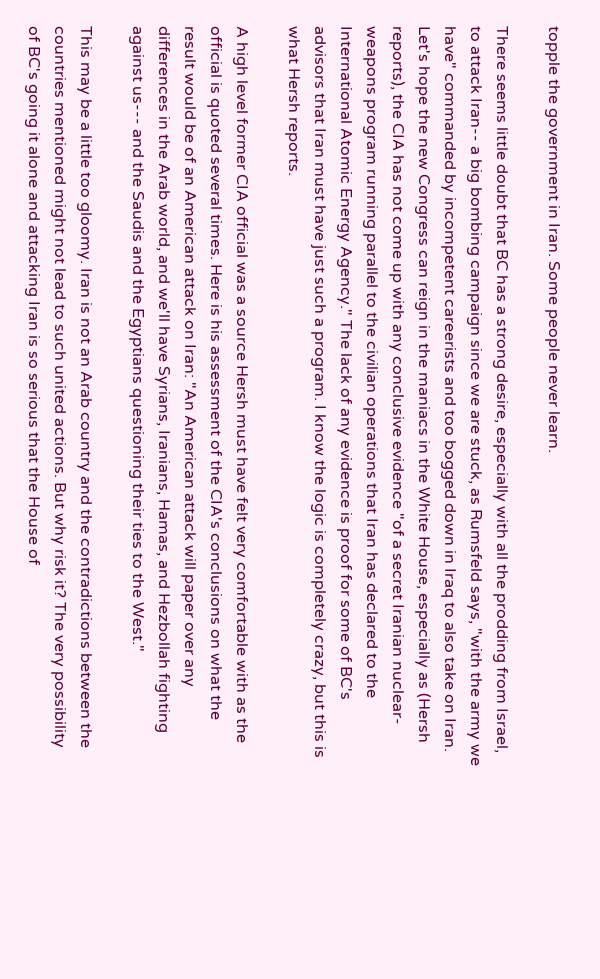topple the government in Iran. Some people never learn.

There seems little doubt that BC has a strong desire, especially with all the prodding from Israel, to attack Iran-- a big bombing campaign since we are stuck, as Rumsfeld says, "with the army we have" commanded by incompetent careerists and too bogged down in Iraq to also take on Iran. Let's hope the new Congress can reign in the maniacs in the White House, especially as (Hersh reports), the CIA has not come up with any conclusive evidence "of a secret Iranian nuclear-weapons program running parallel to the civilian operations that Iran has declared to the International Atomic Energy Agency." The lack of any evidence is proof for some of BC's advisors that Iran must have just such a program. I know the logic is completely crazy, but this is what Hersh reports.

A high level former CIA official was a source Hersh must have felt very comfortable with as the official is quoted several times. Here is his assessment of the CIA's conclusions on what the result would be of an American attack on Iran: "An American attack will paper over any differences in the Arab world, and we'll have Syrians, Iranians, Hamas, and Hezbollah fighting against us--- and the Saudis and the Egyptians questioning their ties to the West."

This may be a little too gloomy. Iran is not an Arab country and the contradictions between the countries mentioned might not lead to such united actions. But why risk it? The very possibility of BC's going it alone and attacking Iran is so serious that the House of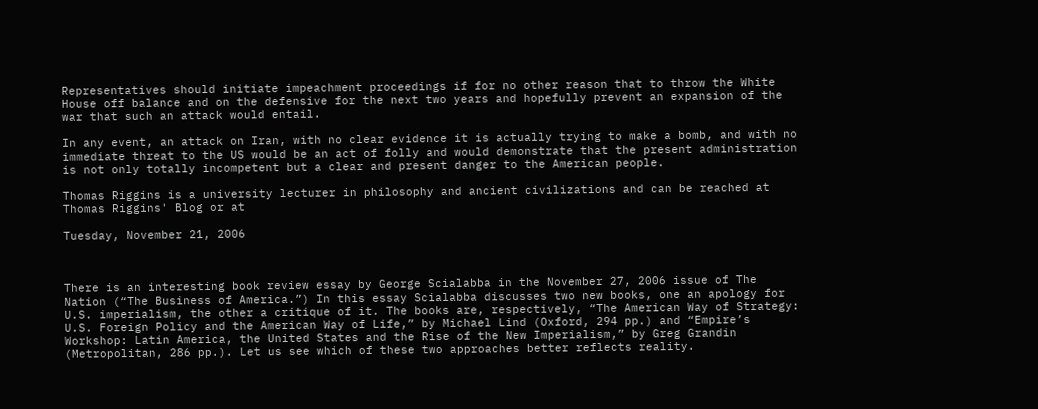Representatives should initiate impeachment proceedings if for no other reason that to throw the White House off balance and on the defensive for the next two years and hopefully prevent an expansion of the war that such an attack would entail.

In any event, an attack on Iran, with no clear evidence it is actually trying to make a bomb, and with no immediate threat to the US would be an act of folly and would demonstrate that the present administration is not only totally incompetent but a clear and present danger to the American people.

Thomas Riggins is a university lecturer in philosophy and ancient civilizations and can be reached at Thomas Riggins' Blog or at

Tuesday, November 21, 2006



There is an interesting book review essay by George Scialabba in the November 27, 2006 issue of The Nation (“The Business of America.”) In this essay Scialabba discusses two new books, one an apology for U.S. imperialism, the other a critique of it. The books are, respectively, “The American Way of Strategy: U.S. Foreign Policy and the American Way of Life,” by Michael Lind (Oxford, 294 pp.) and “Empire’s Workshop: Latin America, the United States and the Rise of the New Imperialism,” by Greg Grandin (Metropolitan, 286 pp.). Let us see which of these two approaches better reflects reality.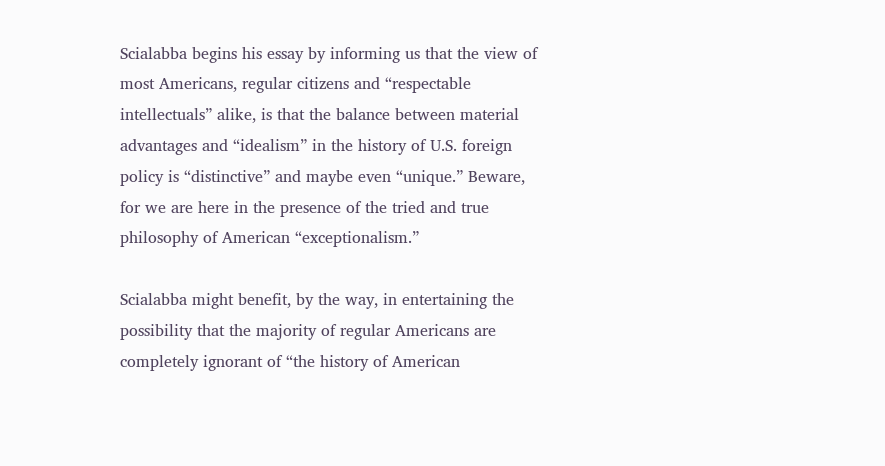Scialabba begins his essay by informing us that the view of most Americans, regular citizens and “respectable intellectuals” alike, is that the balance between material advantages and “idealism” in the history of U.S. foreign policy is “distinctive” and maybe even “unique.” Beware, for we are here in the presence of the tried and true philosophy of American “exceptionalism.”

Scialabba might benefit, by the way, in entertaining the possibility that the majority of regular Americans are completely ignorant of “the history of American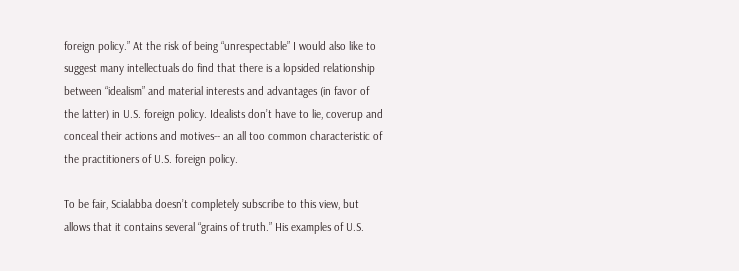foreign policy.” At the risk of being “unrespectable” I would also like to suggest many intellectuals do find that there is a lopsided relationship between “idealism” and material interests and advantages (in favor of the latter) in U.S. foreign policy. Idealists don’t have to lie, coverup and conceal their actions and motives-- an all too common characteristic of the practitioners of U.S. foreign policy.

To be fair, Scialabba doesn’t completely subscribe to this view, but allows that it contains several “grains of truth.” His examples of U.S.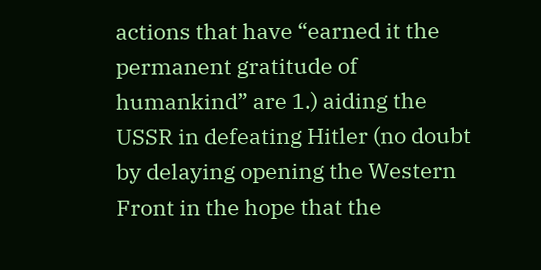actions that have “earned it the permanent gratitude of humankind” are 1.) aiding the USSR in defeating Hitler (no doubt by delaying opening the Western Front in the hope that the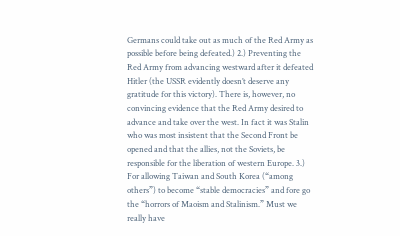Germans could take out as much of the Red Army as possible before being defeated.) 2.) Preventing the Red Army from advancing westward after it defeated Hitler (the USSR evidently doesn’t deserve any gratitude for this victory). There is, however, no convincing evidence that the Red Army desired to advance and take over the west. In fact it was Stalin who was most insistent that the Second Front be opened and that the allies, not the Soviets, be responsible for the liberation of western Europe. 3.) For allowing Taiwan and South Korea (“among others”) to become “stable democracies” and fore go the “horrors of Maoism and Stalinism.” Must we really have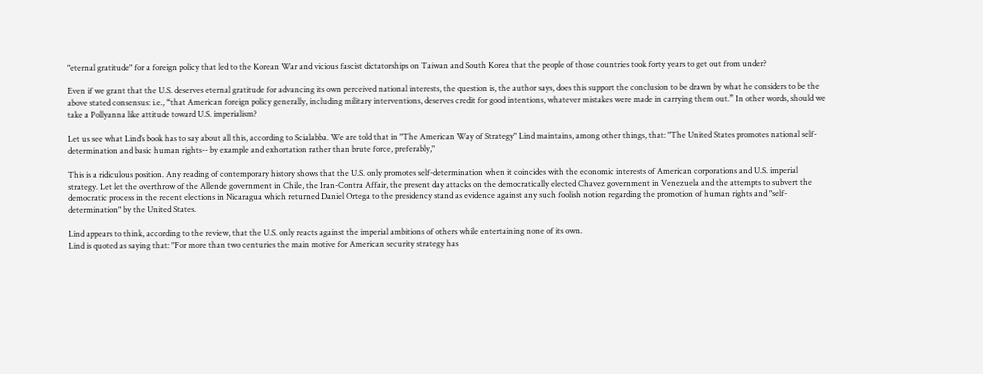"eternal gratitude" for a foreign policy that led to the Korean War and vicious fascist dictatorships on Taiwan and South Korea that the people of those countries took forty years to get out from under?

Even if we grant that the U.S. deserves eternal gratitude for advancing its own perceived national interests, the question is, the author says, does this support the conclusion to be drawn by what he considers to be the above stated consensus: i.e., “that American foreign policy generally, including military interventions, deserves credit for good intentions, whatever mistakes were made in carrying them out.” In other words, should we take a Pollyanna like attitude toward U.S. imperialism?

Let us see what Lind’s book has to say about all this, according to Scialabba. We are told that in "The American Way of Strategy" Lind maintains, among other things, that: "The United States promotes national self-determination and basic human rights-- by example and exhortation rather than brute force, preferably,"

This is a ridiculous position. Any reading of contemporary history shows that the U.S. only promotes self-determination when it coincides with the economic interests of American corporations and U.S. imperial strategy. Let let the overthrow of the Allende government in Chile, the Iran-Contra Affair, the present day attacks on the democratically elected Chavez government in Venezuela and the attempts to subvert the democratic process in the recent elections in Nicaragua which returned Daniel Ortega to the presidency stand as evidence against any such foolish notion regarding the promotion of human rights and "self-determination" by the United States.

Lind appears to think, according to the review, that the U.S. only reacts against the imperial ambitions of others while entertaining none of its own.
Lind is quoted as saying that: "For more than two centuries the main motive for American security strategy has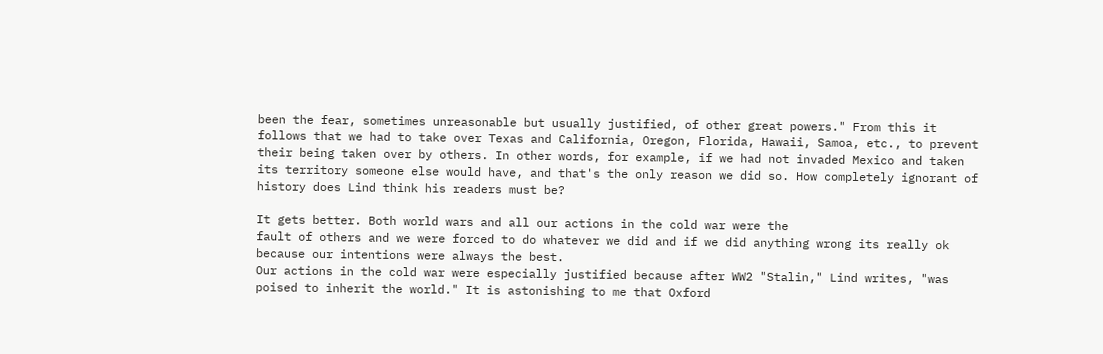been the fear, sometimes unreasonable but usually justified, of other great powers." From this it follows that we had to take over Texas and California, Oregon, Florida, Hawaii, Samoa, etc., to prevent their being taken over by others. In other words, for example, if we had not invaded Mexico and taken its territory someone else would have, and that's the only reason we did so. How completely ignorant of history does Lind think his readers must be?

It gets better. Both world wars and all our actions in the cold war were the
fault of others and we were forced to do whatever we did and if we did anything wrong its really ok because our intentions were always the best.
Our actions in the cold war were especially justified because after WW2 "Stalin," Lind writes, "was poised to inherit the world." It is astonishing to me that Oxford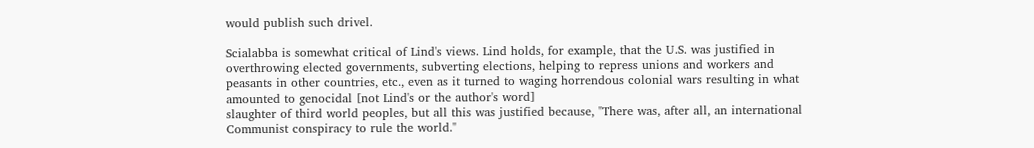would publish such drivel.

Scialabba is somewhat critical of Lind's views. Lind holds, for example, that the U.S. was justified in overthrowing elected governments, subverting elections, helping to repress unions and workers and peasants in other countries, etc., even as it turned to waging horrendous colonial wars resulting in what amounted to genocidal [not Lind's or the author's word]
slaughter of third world peoples, but all this was justified because, "There was, after all, an international Communist conspiracy to rule the world."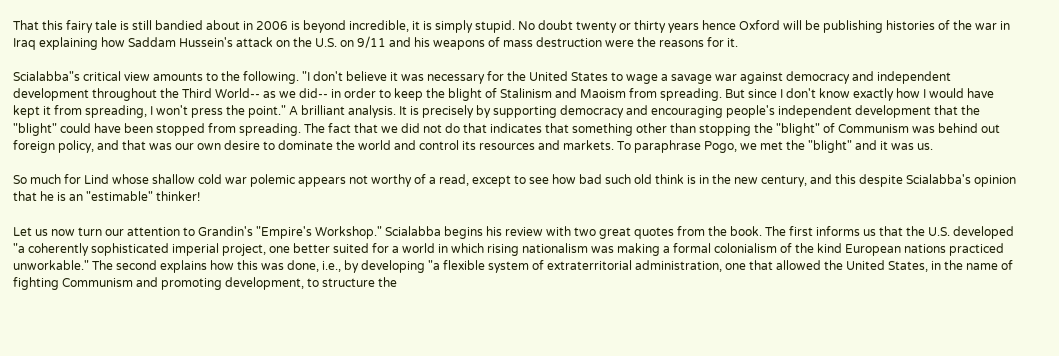That this fairy tale is still bandied about in 2006 is beyond incredible, it is simply stupid. No doubt twenty or thirty years hence Oxford will be publishing histories of the war in Iraq explaining how Saddam Hussein's attack on the U.S. on 9/11 and his weapons of mass destruction were the reasons for it.

Scialabba"s critical view amounts to the following. "I don't believe it was necessary for the United States to wage a savage war against democracy and independent development throughout the Third World-- as we did-- in order to keep the blight of Stalinism and Maoism from spreading. But since I don't know exactly how I would have kept it from spreading, I won't press the point." A brilliant analysis. It is precisely by supporting democracy and encouraging people's independent development that the "blight" could have been stopped from spreading. The fact that we did not do that indicates that something other than stopping the "blight" of Communism was behind out foreign policy, and that was our own desire to dominate the world and control its resources and markets. To paraphrase Pogo, we met the "blight" and it was us.

So much for Lind whose shallow cold war polemic appears not worthy of a read, except to see how bad such old think is in the new century, and this despite Scialabba's opinion that he is an "estimable" thinker!

Let us now turn our attention to Grandin's "Empire's Workshop." Scialabba begins his review with two great quotes from the book. The first informs us that the U.S. developed "a coherently sophisticated imperial project, one better suited for a world in which rising nationalism was making a formal colonialism of the kind European nations practiced unworkable." The second explains how this was done, i.e., by developing "a flexible system of extraterritorial administration, one that allowed the United States, in the name of fighting Communism and promoting development, to structure the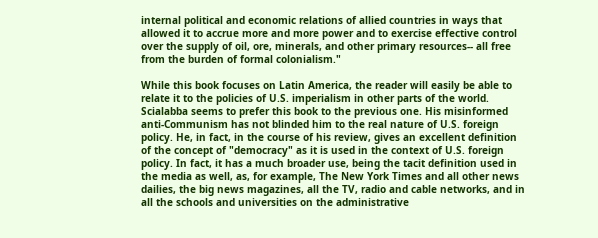internal political and economic relations of allied countries in ways that allowed it to accrue more and more power and to exercise effective control over the supply of oil, ore, minerals, and other primary resources-- all free from the burden of formal colonialism."

While this book focuses on Latin America, the reader will easily be able to relate it to the policies of U.S. imperialism in other parts of the world. Scialabba seems to prefer this book to the previous one. His misinformed anti-Communism has not blinded him to the real nature of U.S. foreign policy. He, in fact, in the course of his review, gives an excellent definition of the concept of "democracy" as it is used in the context of U.S. foreign policy. In fact, it has a much broader use, being the tacit definition used in the media as well, as, for example, The New York Times and all other news dailies, the big news magazines, all the TV, radio and cable networks, and in all the schools and universities on the administrative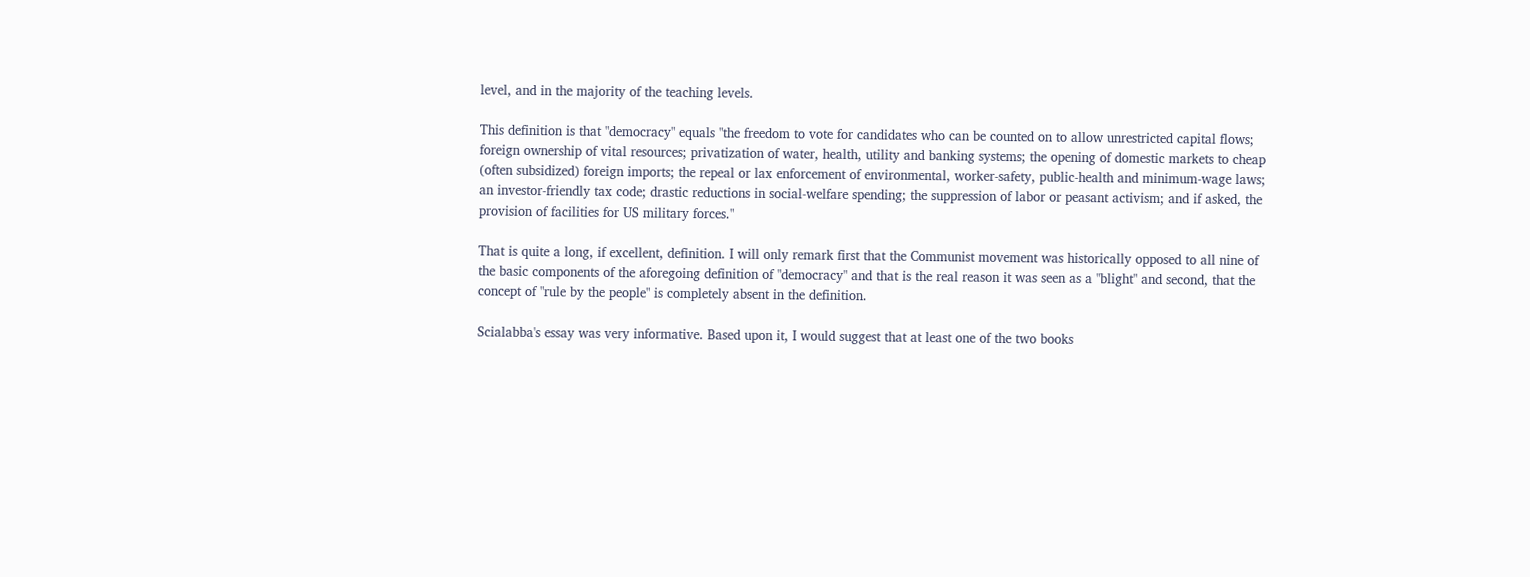level, and in the majority of the teaching levels.

This definition is that "democracy" equals "the freedom to vote for candidates who can be counted on to allow unrestricted capital flows; foreign ownership of vital resources; privatization of water, health, utility and banking systems; the opening of domestic markets to cheap (often subsidized) foreign imports; the repeal or lax enforcement of environmental, worker-safety, public-health and minimum-wage laws; an investor-friendly tax code; drastic reductions in social-welfare spending; the suppression of labor or peasant activism; and if asked, the provision of facilities for US military forces."

That is quite a long, if excellent, definition. I will only remark first that the Communist movement was historically opposed to all nine of the basic components of the aforegoing definition of "democracy" and that is the real reason it was seen as a "blight" and second, that the concept of "rule by the people" is completely absent in the definition.

Scialabba's essay was very informative. Based upon it, I would suggest that at least one of the two books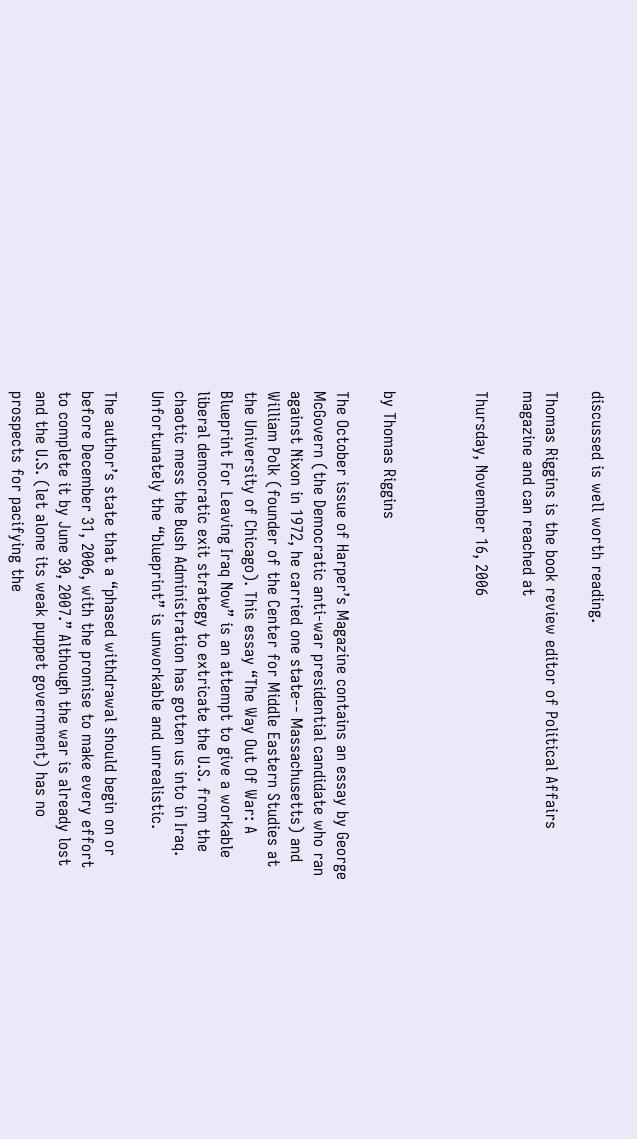discussed is well worth reading.

Thomas Riggins is the book review editor of Political Affairs magazine and can reached at

Thursday, November 16, 2006



by Thomas Riggins

The October issue of Harper’s Magazine contains an essay by George McGovern (the Democratic anti-war presidential candidate who ran against Nixon in 1972, he carried one state-- Massachusetts) and William Polk (founder of the Center for Middle Eastern Studies at the University of Chicago). This essay “The Way Out Of War: A Blueprint For Leaving Iraq Now” is an attempt to give a workable liberal democratic exit strategy to extricate the U.S. from the chaotic mess the Bush Administration has gotten us into in Iraq. Unfortunately the “blueprint” is unworkable and unrealistic.

The author’s state that a “phased withdrawal should begin on or before December 31, 2006, with the promise to make every effort to complete it by June 30, 2007.” Although the war is already lost and the U.S. (let alone its weak puppet government) has no prospects for pacifying the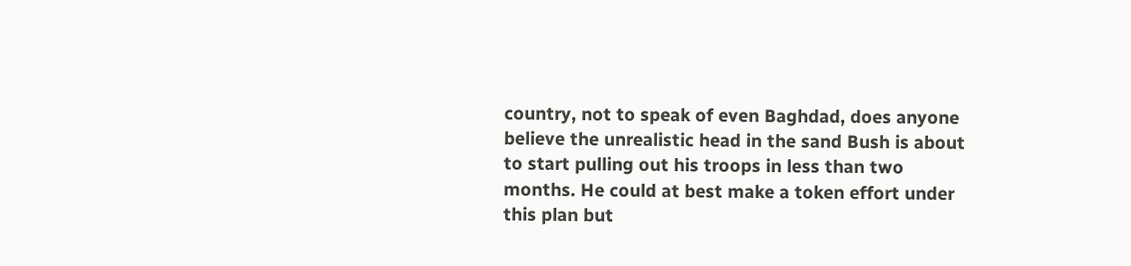country, not to speak of even Baghdad, does anyone believe the unrealistic head in the sand Bush is about to start pulling out his troops in less than two months. He could at best make a token effort under this plan but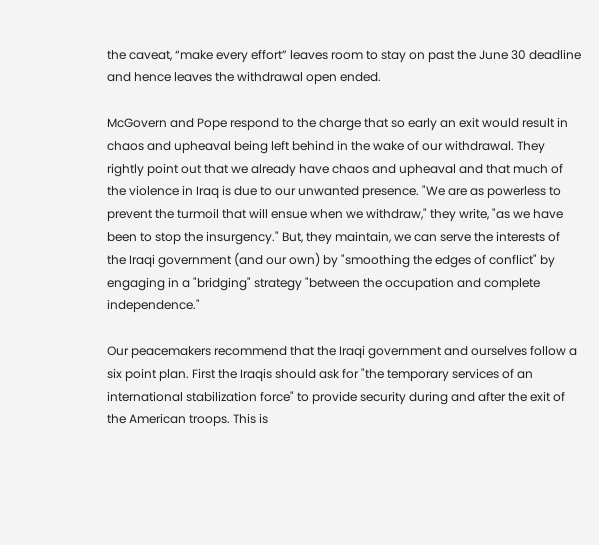the caveat, “make every effort” leaves room to stay on past the June 30 deadline and hence leaves the withdrawal open ended.

McGovern and Pope respond to the charge that so early an exit would result in chaos and upheaval being left behind in the wake of our withdrawal. They rightly point out that we already have chaos and upheaval and that much of the violence in Iraq is due to our unwanted presence. "We are as powerless to prevent the turmoil that will ensue when we withdraw," they write, "as we have been to stop the insurgency." But, they maintain, we can serve the interests of the Iraqi government (and our own) by "smoothing the edges of conflict" by engaging in a "bridging" strategy "between the occupation and complete independence."

Our peacemakers recommend that the Iraqi government and ourselves follow a six point plan. First the Iraqis should ask for "the temporary services of an international stabilization force" to provide security during and after the exit of the American troops. This is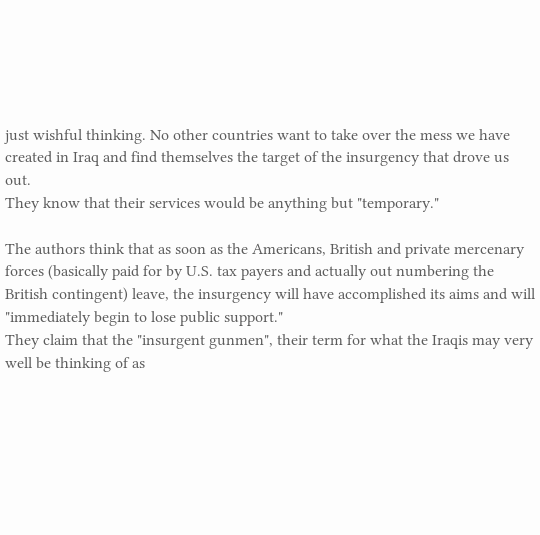just wishful thinking. No other countries want to take over the mess we have created in Iraq and find themselves the target of the insurgency that drove us out.
They know that their services would be anything but "temporary."

The authors think that as soon as the Americans, British and private mercenary forces (basically paid for by U.S. tax payers and actually out numbering the British contingent) leave, the insurgency will have accomplished its aims and will "immediately begin to lose public support."
They claim that the "insurgent gunmen", their term for what the Iraqis may very well be thinking of as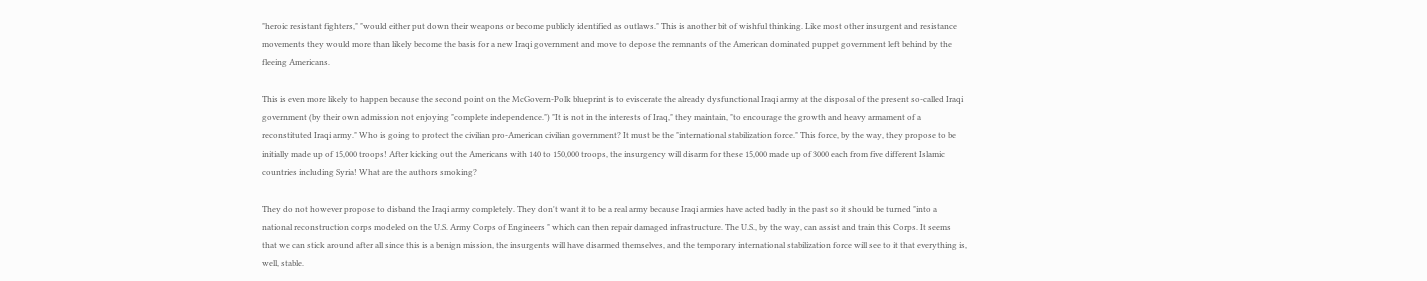"heroic resistant fighters," "would either put down their weapons or become publicly identified as outlaws." This is another bit of wishful thinking. Like most other insurgent and resistance movements they would more than likely become the basis for a new Iraqi government and move to depose the remnants of the American dominated puppet government left behind by the fleeing Americans.

This is even more likely to happen because the second point on the McGovern-Polk blueprint is to eviscerate the already dysfunctional Iraqi army at the disposal of the present so-called Iraqi government (by their own admission not enjoying "complete independence.") "It is not in the interests of Iraq," they maintain, "to encourage the growth and heavy armament of a reconstituted Iraqi army." Who is going to protect the civilian pro-American civilian government? It must be the "international stabilization force." This force, by the way, they propose to be initially made up of 15,000 troops! After kicking out the Americans with 140 to 150,000 troops, the insurgency will disarm for these 15,000 made up of 3000 each from five different Islamic countries including Syria! What are the authors smoking?

They do not however propose to disband the Iraqi army completely. They don't want it to be a real army because Iraqi armies have acted badly in the past so it should be turned "into a national reconstruction corps modeled on the U.S. Army Corps of Engineers " which can then repair damaged infrastructure. The U.S., by the way, can assist and train this Corps. It seems that we can stick around after all since this is a benign mission, the insurgents will have disarmed themselves, and the temporary international stabilization force will see to it that everything is, well, stable.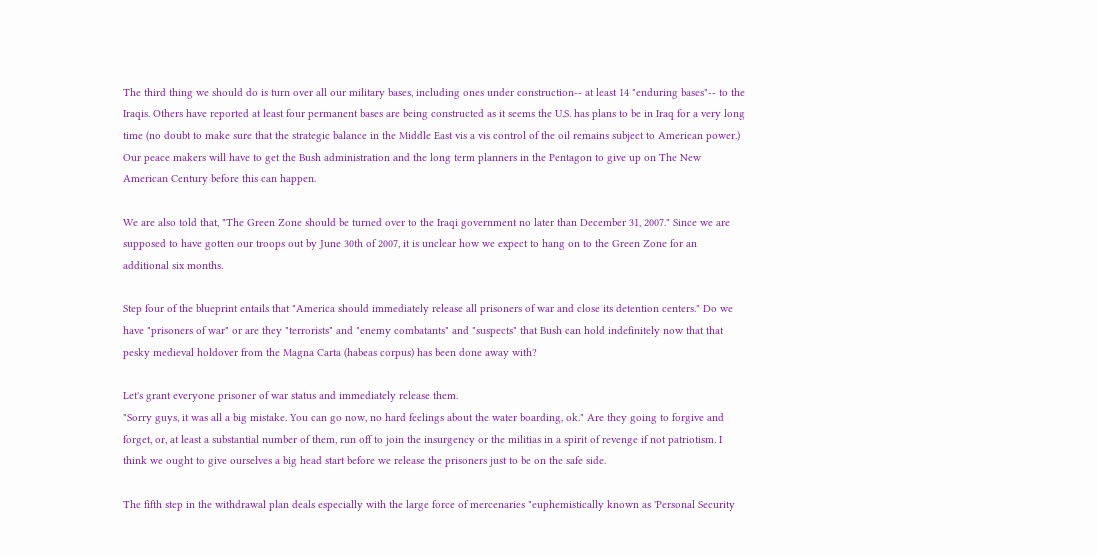The third thing we should do is turn over all our military bases, including ones under construction-- at least 14 "enduring bases"-- to the Iraqis. Others have reported at least four permanent bases are being constructed as it seems the U.S. has plans to be in Iraq for a very long time (no doubt to make sure that the strategic balance in the Middle East vis a vis control of the oil remains subject to American power.) Our peace makers will have to get the Bush administration and the long term planners in the Pentagon to give up on The New American Century before this can happen.

We are also told that, "The Green Zone should be turned over to the Iraqi government no later than December 31, 2007." Since we are supposed to have gotten our troops out by June 30th of 2007, it is unclear how we expect to hang on to the Green Zone for an additional six months.

Step four of the blueprint entails that "America should immediately release all prisoners of war and close its detention centers." Do we have "prisoners of war" or are they "terrorists" and "enemy combatants" and "suspects" that Bush can hold indefinitely now that that pesky medieval holdover from the Magna Carta (habeas corpus) has been done away with?

Let's grant everyone prisoner of war status and immediately release them.
"Sorry guys, it was all a big mistake. You can go now, no hard feelings about the water boarding, ok." Are they going to forgive and forget, or, at least a substantial number of them, run off to join the insurgency or the militias in a spirit of revenge if not patriotism. I think we ought to give ourselves a big head start before we release the prisoners just to be on the safe side.

The fifth step in the withdrawal plan deals especially with the large force of mercenaries "euphemistically known as 'Personal Security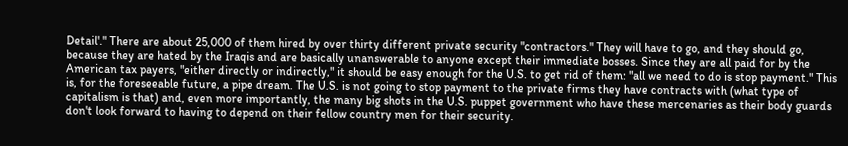Detail'." There are about 25,000 of them hired by over thirty different private security "contractors." They will have to go, and they should go, because they are hated by the Iraqis and are basically unanswerable to anyone except their immediate bosses. Since they are all paid for by the American tax payers, "either directly or indirectly," it should be easy enough for the U.S. to get rid of them: "all we need to do is stop payment." This is, for the foreseeable future, a pipe dream. The U.S. is not going to stop payment to the private firms they have contracts with (what type of capitalism is that) and, even more importantly, the many big shots in the U.S. puppet government who have these mercenaries as their body guards don't look forward to having to depend on their fellow country men for their security.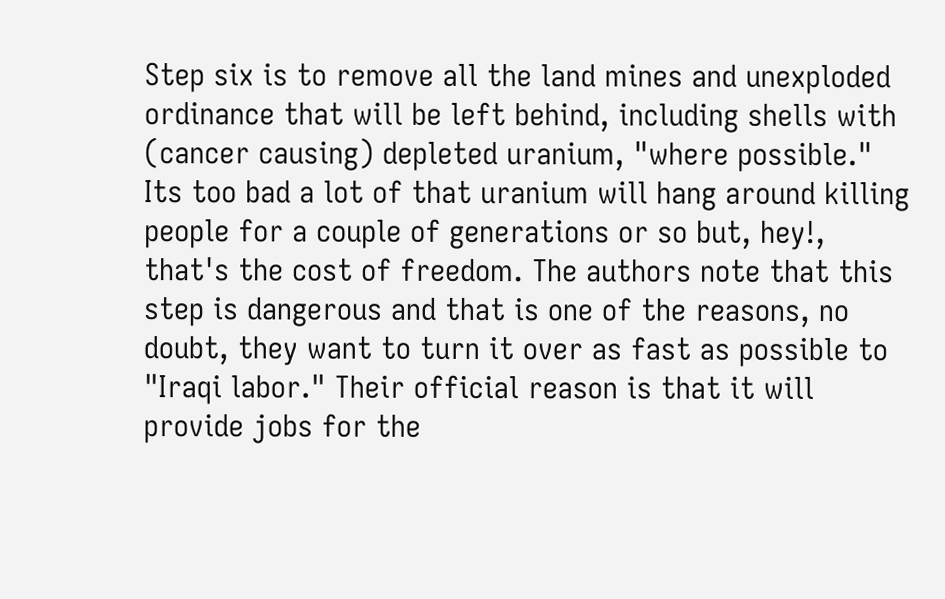Step six is to remove all the land mines and unexploded ordinance that will be left behind, including shells with (cancer causing) depleted uranium, "where possible." Its too bad a lot of that uranium will hang around killing people for a couple of generations or so but, hey!, that's the cost of freedom. The authors note that this step is dangerous and that is one of the reasons, no doubt, they want to turn it over as fast as possible to "Iraqi labor." Their official reason is that it will provide jobs for the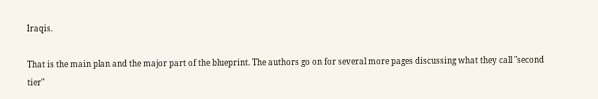Iraqis.

That is the main plan and the major part of the blueprint. The authors go on for several more pages discussing what they call "second tier"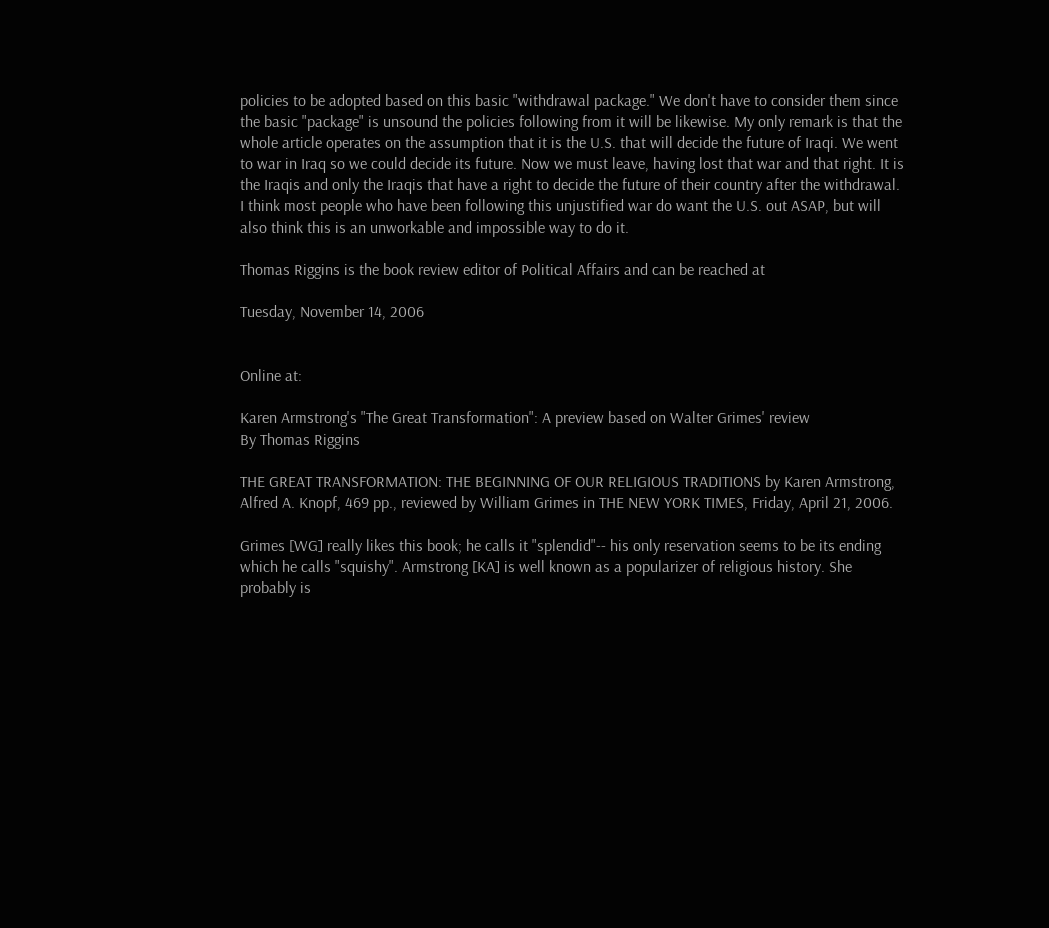policies to be adopted based on this basic "withdrawal package." We don't have to consider them since the basic "package" is unsound the policies following from it will be likewise. My only remark is that the whole article operates on the assumption that it is the U.S. that will decide the future of Iraqi. We went to war in Iraq so we could decide its future. Now we must leave, having lost that war and that right. It is the Iraqis and only the Iraqis that have a right to decide the future of their country after the withdrawal.
I think most people who have been following this unjustified war do want the U.S. out ASAP, but will also think this is an unworkable and impossible way to do it.

Thomas Riggins is the book review editor of Political Affairs and can be reached at

Tuesday, November 14, 2006


Online at:

Karen Armstrong's "The Great Transformation": A preview based on Walter Grimes' review
By Thomas Riggins

THE GREAT TRANSFORMATION: THE BEGINNING OF OUR RELIGIOUS TRADITIONS by Karen Armstrong, Alfred A. Knopf, 469 pp., reviewed by William Grimes in THE NEW YORK TIMES, Friday, April 21, 2006.

Grimes [WG] really likes this book; he calls it "splendid"-- his only reservation seems to be its ending which he calls "squishy". Armstrong [KA] is well known as a popularizer of religious history. She probably is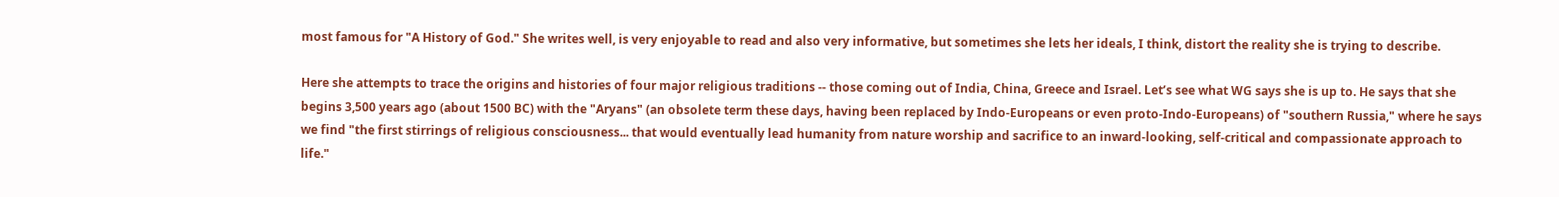most famous for "A History of God." She writes well, is very enjoyable to read and also very informative, but sometimes she lets her ideals, I think, distort the reality she is trying to describe.

Here she attempts to trace the origins and histories of four major religious traditions -- those coming out of India, China, Greece and Israel. Let’s see what WG says she is up to. He says that she begins 3,500 years ago (about 1500 BC) with the "Aryans" (an obsolete term these days, having been replaced by Indo-Europeans or even proto-Indo-Europeans) of "southern Russia," where he says we find "the first stirrings of religious consciousness... that would eventually lead humanity from nature worship and sacrifice to an inward-looking, self-critical and compassionate approach to life."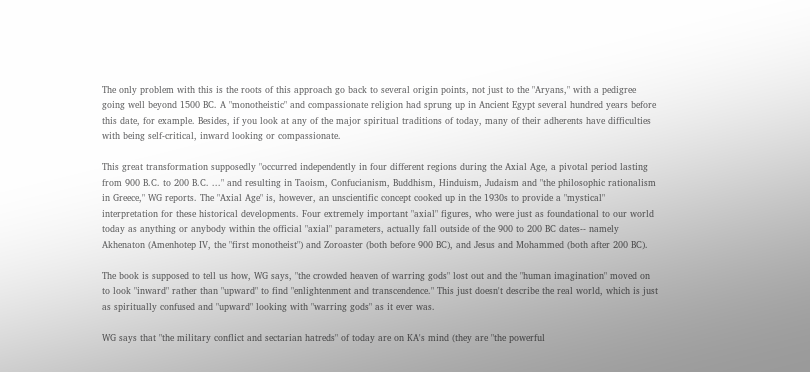The only problem with this is the roots of this approach go back to several origin points, not just to the "Aryans," with a pedigree going well beyond 1500 BC. A "monotheistic" and compassionate religion had sprung up in Ancient Egypt several hundred years before this date, for example. Besides, if you look at any of the major spiritual traditions of today, many of their adherents have difficulties with being self-critical, inward looking or compassionate.

This great transformation supposedly "occurred independently in four different regions during the Axial Age, a pivotal period lasting from 900 B.C. to 200 B.C. ..." and resulting in Taoism, Confucianism, Buddhism, Hinduism, Judaism and "the philosophic rationalism in Greece," WG reports. The "Axial Age" is, however, an unscientific concept cooked up in the 1930s to provide a "mystical" interpretation for these historical developments. Four extremely important "axial" figures, who were just as foundational to our world today as anything or anybody within the official "axial" parameters, actually fall outside of the 900 to 200 BC dates-- namely Akhenaton (Amenhotep IV, the "first monotheist") and Zoroaster (both before 900 BC), and Jesus and Mohammed (both after 200 BC).

The book is supposed to tell us how, WG says, "the crowded heaven of warring gods" lost out and the "human imagination" moved on to look "inward" rather than "upward" to find "enlightenment and transcendence." This just doesn't describe the real world, which is just as spiritually confused and "upward" looking with "warring gods" as it ever was.

WG says that "the military conflict and sectarian hatreds" of today are on KA's mind (they are "the powerful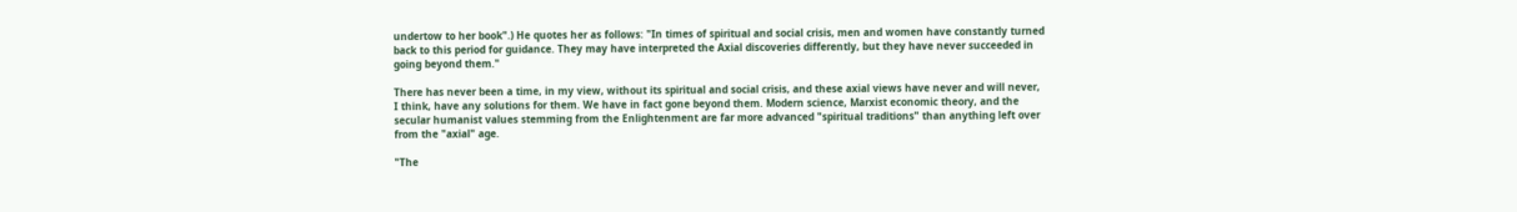undertow to her book".) He quotes her as follows: "In times of spiritual and social crisis, men and women have constantly turned back to this period for guidance. They may have interpreted the Axial discoveries differently, but they have never succeeded in going beyond them."

There has never been a time, in my view, without its spiritual and social crisis, and these axial views have never and will never, I think, have any solutions for them. We have in fact gone beyond them. Modern science, Marxist economic theory, and the secular humanist values stemming from the Enlightenment are far more advanced "spiritual traditions" than anything left over from the "axial" age.

"The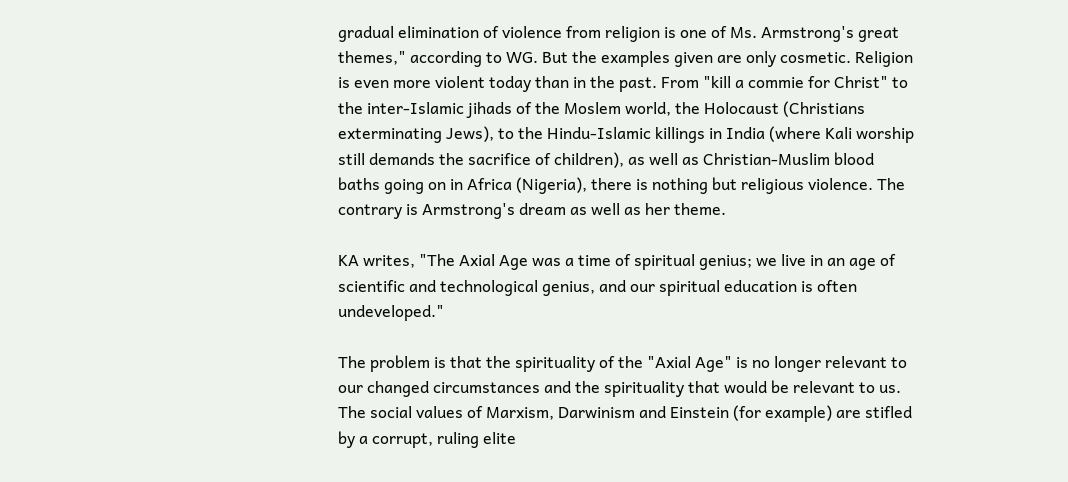gradual elimination of violence from religion is one of Ms. Armstrong's great themes," according to WG. But the examples given are only cosmetic. Religion is even more violent today than in the past. From "kill a commie for Christ" to the inter-Islamic jihads of the Moslem world, the Holocaust (Christians exterminating Jews), to the Hindu-Islamic killings in India (where Kali worship still demands the sacrifice of children), as well as Christian-Muslim blood baths going on in Africa (Nigeria), there is nothing but religious violence. The contrary is Armstrong's dream as well as her theme.

KA writes, "The Axial Age was a time of spiritual genius; we live in an age of scientific and technological genius, and our spiritual education is often undeveloped."

The problem is that the spirituality of the "Axial Age" is no longer relevant to our changed circumstances and the spirituality that would be relevant to us. The social values of Marxism, Darwinism and Einstein (for example) are stifled by a corrupt, ruling elite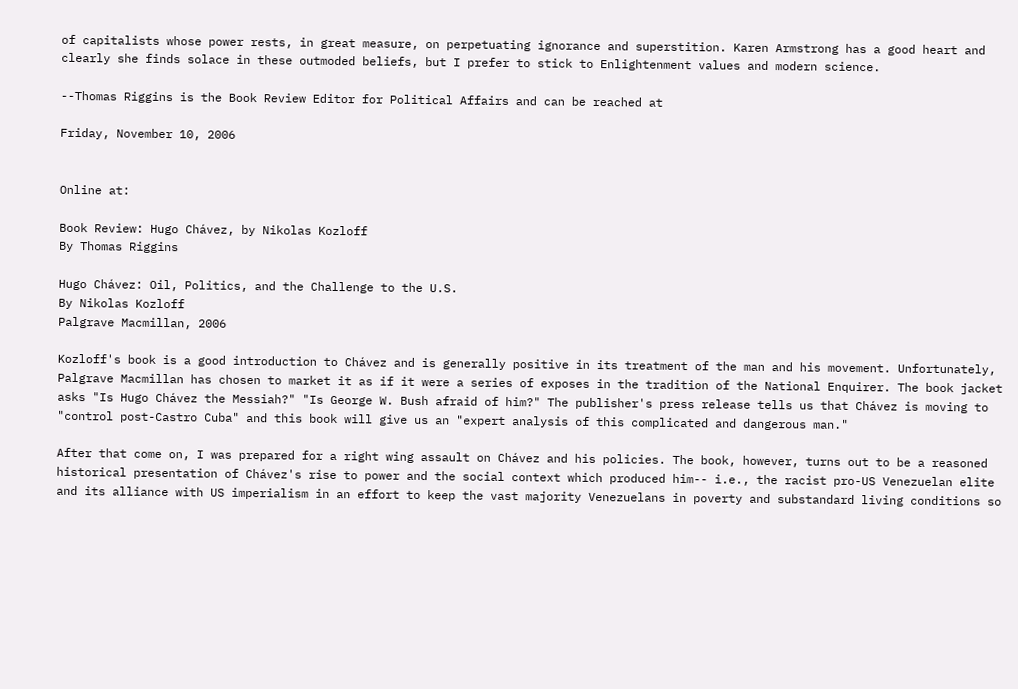of capitalists whose power rests, in great measure, on perpetuating ignorance and superstition. Karen Armstrong has a good heart and clearly she finds solace in these outmoded beliefs, but I prefer to stick to Enlightenment values and modern science.

--Thomas Riggins is the Book Review Editor for Political Affairs and can be reached at

Friday, November 10, 2006


Online at:

Book Review: Hugo Chávez, by Nikolas Kozloff
By Thomas Riggins

Hugo Chávez: Oil, Politics, and the Challenge to the U.S.
By Nikolas Kozloff
Palgrave Macmillan, 2006

Kozloff's book is a good introduction to Chávez and is generally positive in its treatment of the man and his movement. Unfortunately, Palgrave Macmillan has chosen to market it as if it were a series of exposes in the tradition of the National Enquirer. The book jacket asks "Is Hugo Chávez the Messiah?" "Is George W. Bush afraid of him?" The publisher's press release tells us that Chávez is moving to "control post-Castro Cuba" and this book will give us an "expert analysis of this complicated and dangerous man."

After that come on, I was prepared for a right wing assault on Chávez and his policies. The book, however, turns out to be a reasoned historical presentation of Chávez's rise to power and the social context which produced him-- i.e., the racist pro-US Venezuelan elite and its alliance with US imperialism in an effort to keep the vast majority Venezuelans in poverty and substandard living conditions so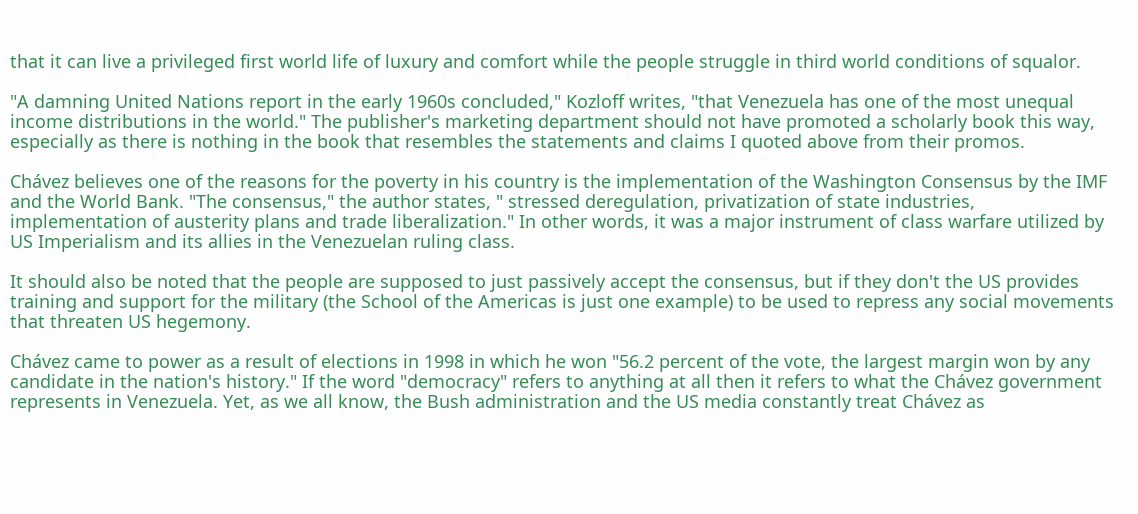that it can live a privileged first world life of luxury and comfort while the people struggle in third world conditions of squalor.

"A damning United Nations report in the early 1960s concluded," Kozloff writes, "that Venezuela has one of the most unequal income distributions in the world." The publisher's marketing department should not have promoted a scholarly book this way, especially as there is nothing in the book that resembles the statements and claims I quoted above from their promos.

Chávez believes one of the reasons for the poverty in his country is the implementation of the Washington Consensus by the IMF and the World Bank. "The consensus," the author states, " stressed deregulation, privatization of state industries, implementation of austerity plans and trade liberalization." In other words, it was a major instrument of class warfare utilized by US Imperialism and its allies in the Venezuelan ruling class.

It should also be noted that the people are supposed to just passively accept the consensus, but if they don't the US provides training and support for the military (the School of the Americas is just one example) to be used to repress any social movements that threaten US hegemony.

Chávez came to power as a result of elections in 1998 in which he won "56.2 percent of the vote, the largest margin won by any candidate in the nation's history." If the word "democracy" refers to anything at all then it refers to what the Chávez government represents in Venezuela. Yet, as we all know, the Bush administration and the US media constantly treat Chávez as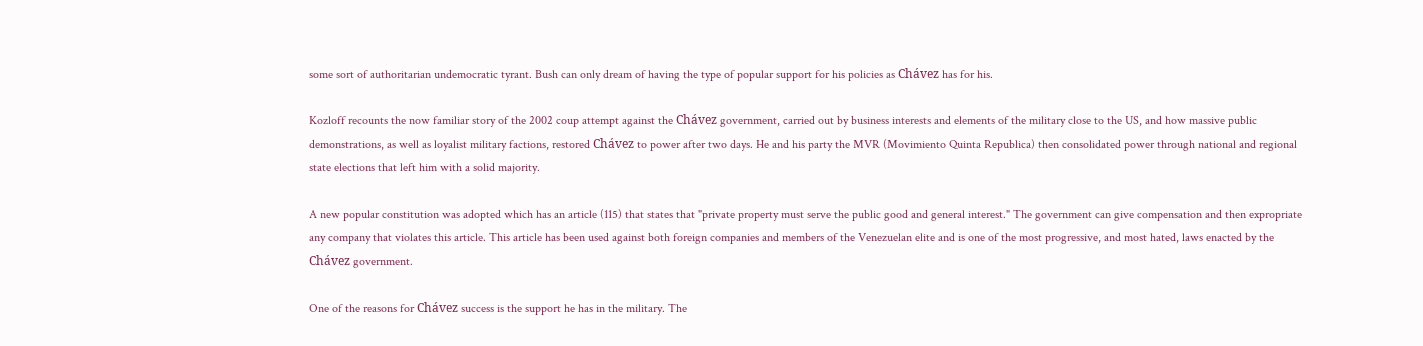some sort of authoritarian undemocratic tyrant. Bush can only dream of having the type of popular support for his policies as Chávez has for his.

Kozloff recounts the now familiar story of the 2002 coup attempt against the Chávez government, carried out by business interests and elements of the military close to the US, and how massive public demonstrations, as well as loyalist military factions, restored Chávez to power after two days. He and his party the MVR (Movimiento Quinta Republica) then consolidated power through national and regional state elections that left him with a solid majority.

A new popular constitution was adopted which has an article (115) that states that "private property must serve the public good and general interest." The government can give compensation and then expropriate any company that violates this article. This article has been used against both foreign companies and members of the Venezuelan elite and is one of the most progressive, and most hated, laws enacted by the Chávez government.

One of the reasons for Chávez success is the support he has in the military. The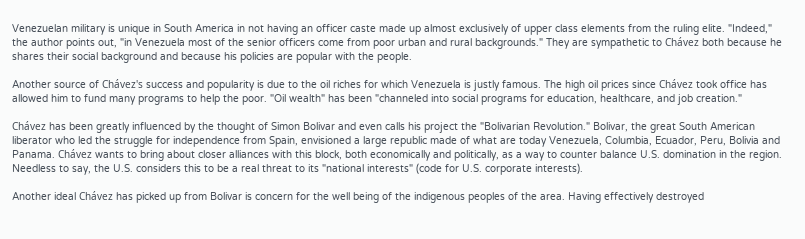Venezuelan military is unique in South America in not having an officer caste made up almost exclusively of upper class elements from the ruling elite. "Indeed," the author points out, "in Venezuela most of the senior officers come from poor urban and rural backgrounds." They are sympathetic to Chávez both because he shares their social background and because his policies are popular with the people.

Another source of Chávez's success and popularity is due to the oil riches for which Venezuela is justly famous. The high oil prices since Chávez took office has allowed him to fund many programs to help the poor. "Oil wealth" has been "channeled into social programs for education, healthcare, and job creation."

Chávez has been greatly influenced by the thought of Simon Bolivar and even calls his project the "Bolivarian Revolution." Bolivar, the great South American liberator who led the struggle for independence from Spain, envisioned a large republic made of what are today Venezuela, Columbia, Ecuador, Peru, Bolivia and Panama. Chávez wants to bring about closer alliances with this block, both economically and politically, as a way to counter balance U.S. domination in the region. Needless to say, the U.S. considers this to be a real threat to its "national interests" (code for U.S. corporate interests).

Another ideal Chávez has picked up from Bolivar is concern for the well being of the indigenous peoples of the area. Having effectively destroyed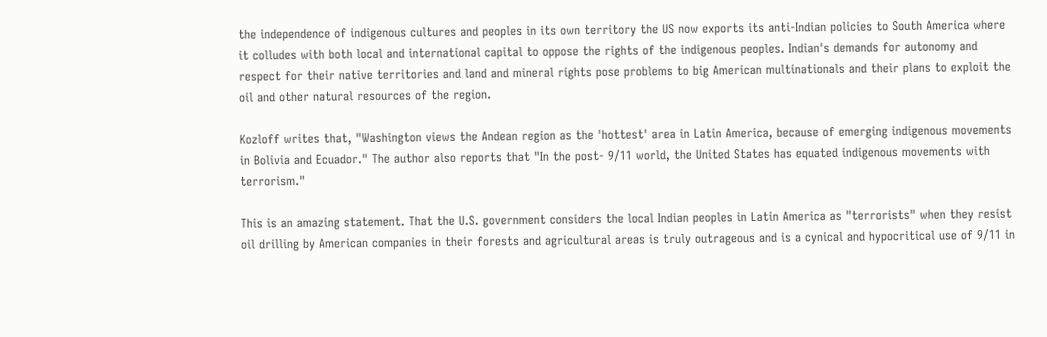the independence of indigenous cultures and peoples in its own territory the US now exports its anti-Indian policies to South America where it colludes with both local and international capital to oppose the rights of the indigenous peoples. Indian's demands for autonomy and respect for their native territories and land and mineral rights pose problems to big American multinationals and their plans to exploit the oil and other natural resources of the region.

Kozloff writes that, "Washington views the Andean region as the 'hottest' area in Latin America, because of emerging indigenous movements in Bolivia and Ecuador." The author also reports that "In the post- 9/11 world, the United States has equated indigenous movements with terrorism."

This is an amazing statement. That the U.S. government considers the local Indian peoples in Latin America as "terrorists" when they resist oil drilling by American companies in their forests and agricultural areas is truly outrageous and is a cynical and hypocritical use of 9/11 in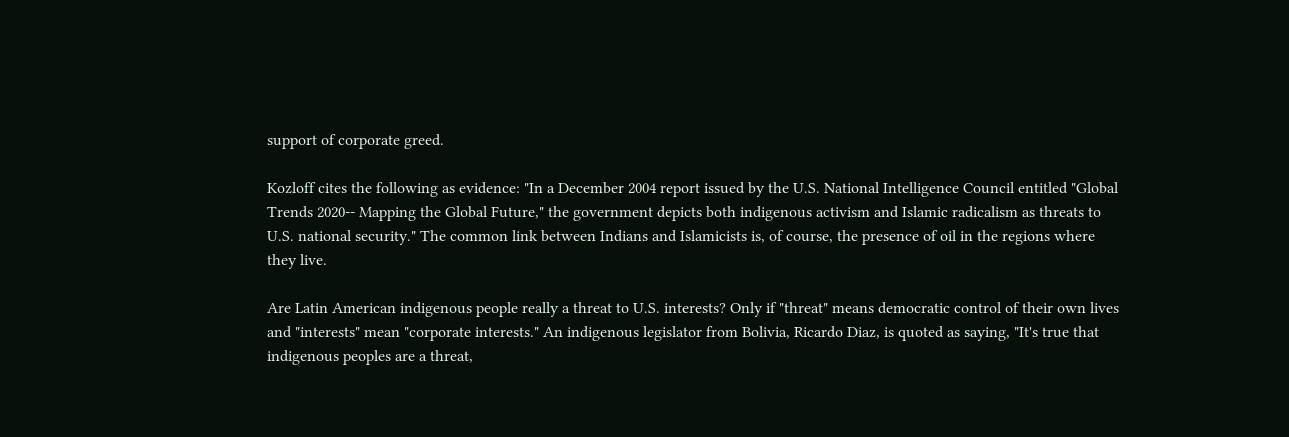support of corporate greed.

Kozloff cites the following as evidence: "In a December 2004 report issued by the U.S. National Intelligence Council entitled "Global Trends 2020-- Mapping the Global Future," the government depicts both indigenous activism and Islamic radicalism as threats to U.S. national security." The common link between Indians and Islamicists is, of course, the presence of oil in the regions where they live.

Are Latin American indigenous people really a threat to U.S. interests? Only if "threat" means democratic control of their own lives and "interests" mean "corporate interests." An indigenous legislator from Bolivia, Ricardo Diaz, is quoted as saying, "It's true that indigenous peoples are a threat,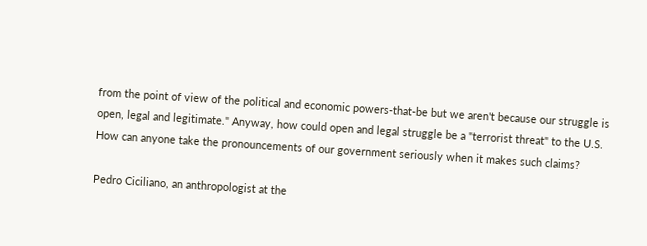from the point of view of the political and economic powers-that-be but we aren't because our struggle is open, legal and legitimate." Anyway, how could open and legal struggle be a "terrorist threat" to the U.S. How can anyone take the pronouncements of our government seriously when it makes such claims?

Pedro Ciciliano, an anthropologist at the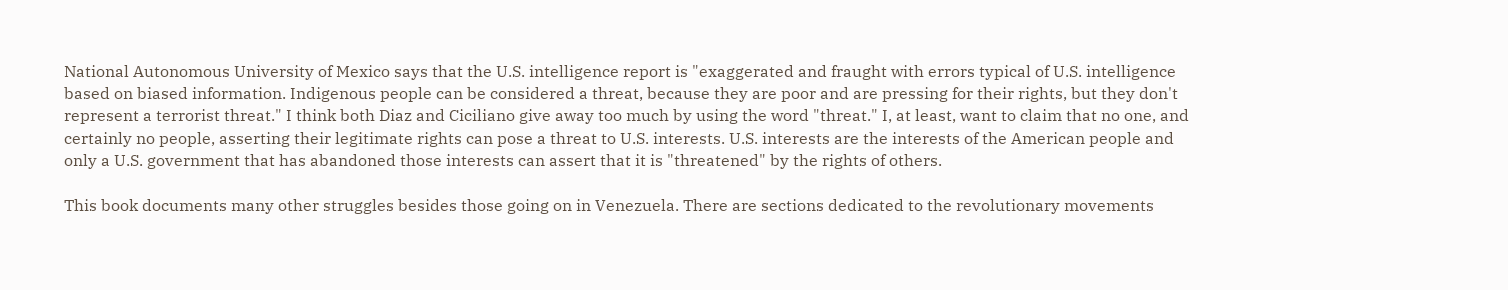National Autonomous University of Mexico says that the U.S. intelligence report is "exaggerated and fraught with errors typical of U.S. intelligence based on biased information. Indigenous people can be considered a threat, because they are poor and are pressing for their rights, but they don't represent a terrorist threat." I think both Diaz and Ciciliano give away too much by using the word "threat." I, at least, want to claim that no one, and certainly no people, asserting their legitimate rights can pose a threat to U.S. interests. U.S. interests are the interests of the American people and only a U.S. government that has abandoned those interests can assert that it is "threatened" by the rights of others.

This book documents many other struggles besides those going on in Venezuela. There are sections dedicated to the revolutionary movements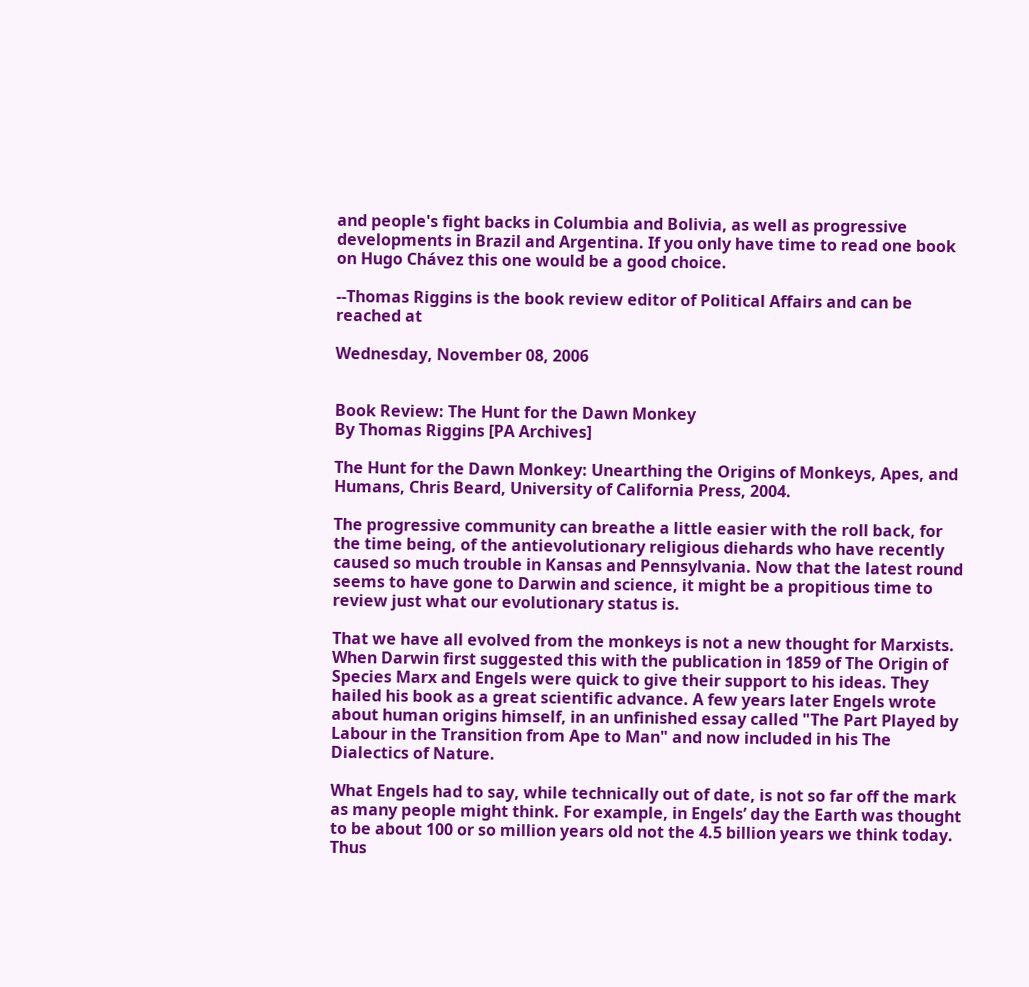and people's fight backs in Columbia and Bolivia, as well as progressive developments in Brazil and Argentina. If you only have time to read one book on Hugo Chávez this one would be a good choice.

--Thomas Riggins is the book review editor of Political Affairs and can be reached at

Wednesday, November 08, 2006


Book Review: The Hunt for the Dawn Monkey
By Thomas Riggins [PA Archives]

The Hunt for the Dawn Monkey: Unearthing the Origins of Monkeys, Apes, and Humans, Chris Beard, University of California Press, 2004.

The progressive community can breathe a little easier with the roll back, for the time being, of the antievolutionary religious diehards who have recently caused so much trouble in Kansas and Pennsylvania. Now that the latest round seems to have gone to Darwin and science, it might be a propitious time to review just what our evolutionary status is.

That we have all evolved from the monkeys is not a new thought for Marxists. When Darwin first suggested this with the publication in 1859 of The Origin of Species Marx and Engels were quick to give their support to his ideas. They hailed his book as a great scientific advance. A few years later Engels wrote about human origins himself, in an unfinished essay called "The Part Played by Labour in the Transition from Ape to Man" and now included in his The Dialectics of Nature.

What Engels had to say, while technically out of date, is not so far off the mark as many people might think. For example, in Engels’ day the Earth was thought to be about 100 or so million years old not the 4.5 billion years we think today. Thus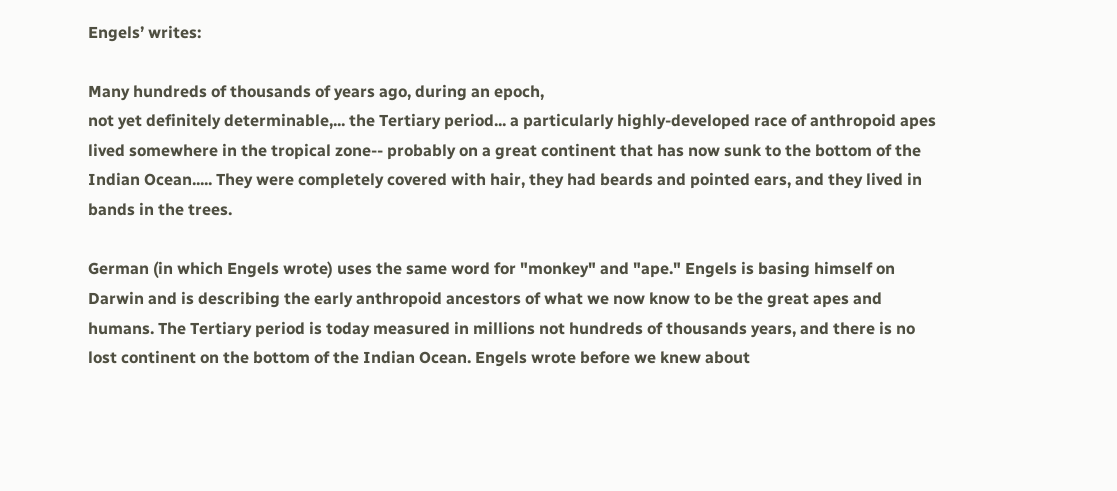Engels’ writes:

Many hundreds of thousands of years ago, during an epoch,
not yet definitely determinable,... the Tertiary period... a particularly highly-developed race of anthropoid apes lived somewhere in the tropical zone-- probably on a great continent that has now sunk to the bottom of the Indian Ocean..... They were completely covered with hair, they had beards and pointed ears, and they lived in bands in the trees.

German (in which Engels wrote) uses the same word for "monkey" and "ape." Engels is basing himself on Darwin and is describing the early anthropoid ancestors of what we now know to be the great apes and humans. The Tertiary period is today measured in millions not hundreds of thousands years, and there is no lost continent on the bottom of the Indian Ocean. Engels wrote before we knew about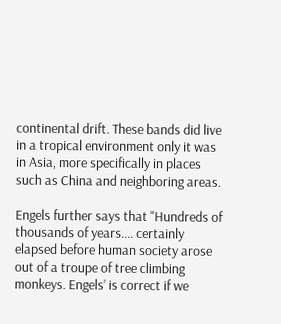continental drift. These bands did live in a tropical environment only it was in Asia, more specifically in places such as China and neighboring areas.

Engels further says that "Hundreds of thousands of years.... certainly elapsed before human society arose out of a troupe of tree climbing monkeys. Engels’ is correct if we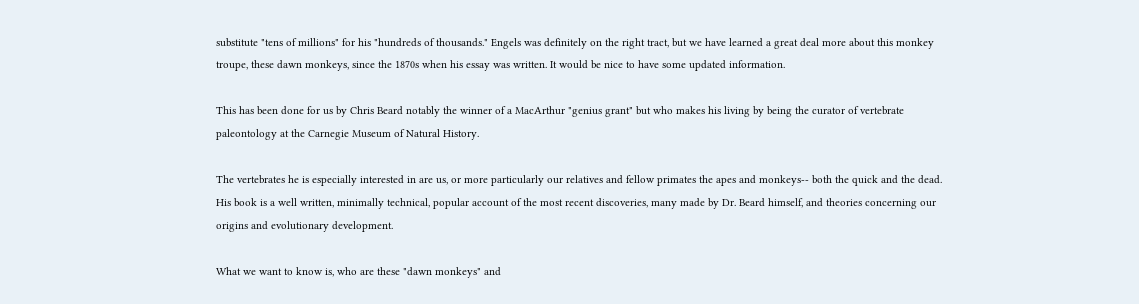substitute "tens of millions" for his "hundreds of thousands." Engels was definitely on the right tract, but we have learned a great deal more about this monkey troupe, these dawn monkeys, since the 1870s when his essay was written. It would be nice to have some updated information.

This has been done for us by Chris Beard notably the winner of a MacArthur "genius grant" but who makes his living by being the curator of vertebrate paleontology at the Carnegie Museum of Natural History.

The vertebrates he is especially interested in are us, or more particularly our relatives and fellow primates the apes and monkeys-- both the quick and the dead. His book is a well written, minimally technical, popular account of the most recent discoveries, many made by Dr. Beard himself, and theories concerning our origins and evolutionary development.

What we want to know is, who are these "dawn monkeys" and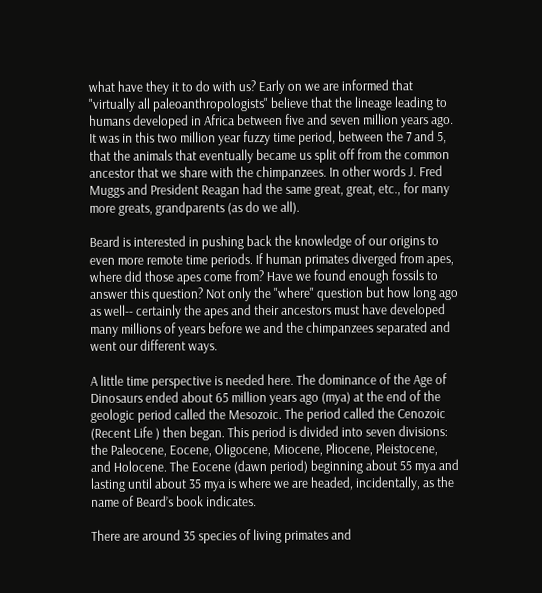what have they it to do with us? Early on we are informed that "virtually all paleoanthropologists" believe that the lineage leading to humans developed in Africa between five and seven million years ago. It was in this two million year fuzzy time period, between the 7 and 5, that the animals that eventually became us split off from the common ancestor that we share with the chimpanzees. In other words J. Fred Muggs and President Reagan had the same great, great, etc., for many more greats, grandparents (as do we all).

Beard is interested in pushing back the knowledge of our origins to even more remote time periods. If human primates diverged from apes, where did those apes come from? Have we found enough fossils to answer this question? Not only the "where" question but how long ago as well-- certainly the apes and their ancestors must have developed many millions of years before we and the chimpanzees separated and went our different ways.

A little time perspective is needed here. The dominance of the Age of Dinosaurs ended about 65 million years ago (mya) at the end of the geologic period called the Mesozoic. The period called the Cenozoic (Recent Life ) then began. This period is divided into seven divisions: the Paleocene, Eocene, Oligocene, Miocene, Pliocene, Pleistocene, and Holocene. The Eocene (dawn period) beginning about 55 mya and lasting until about 35 mya is where we are headed, incidentally, as the name of Beard’s book indicates.

There are around 35 species of living primates and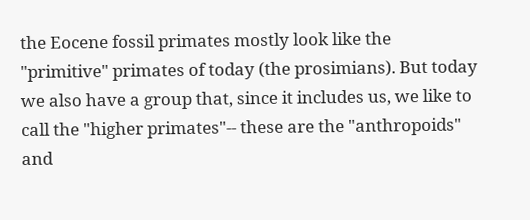the Eocene fossil primates mostly look like the "primitive" primates of today (the prosimians). But today we also have a group that, since it includes us, we like to call the "higher primates"-- these are the "anthropoids" and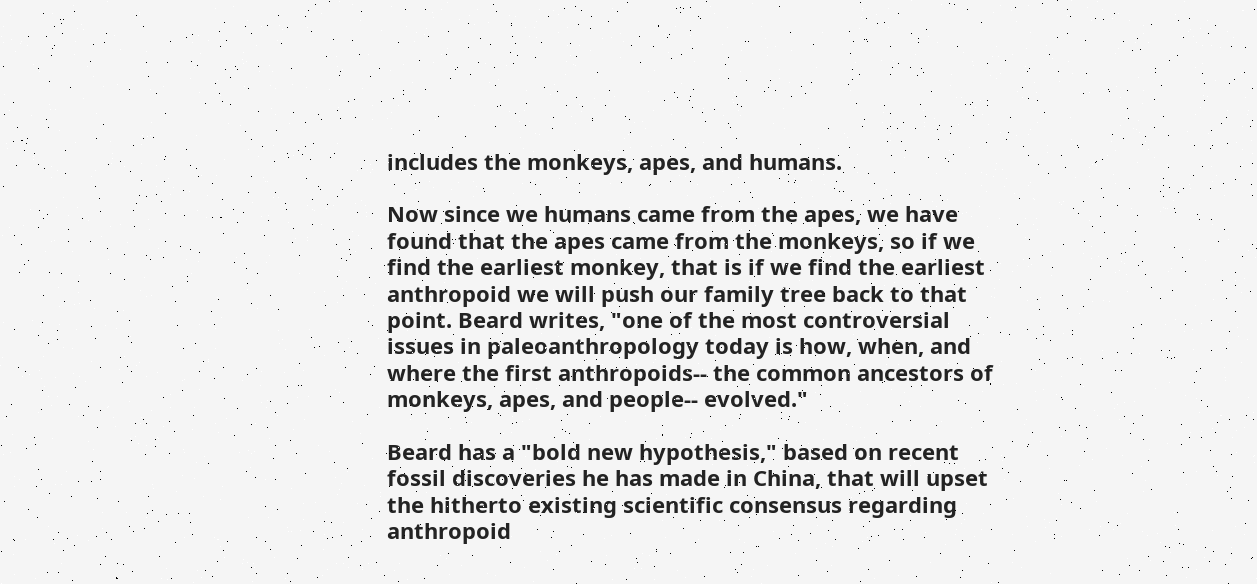includes the monkeys, apes, and humans.

Now since we humans came from the apes, we have found that the apes came from the monkeys, so if we find the earliest monkey, that is if we find the earliest anthropoid we will push our family tree back to that point. Beard writes, "one of the most controversial issues in paleoanthropology today is how, when, and where the first anthropoids-- the common ancestors of monkeys, apes, and people-- evolved."

Beard has a "bold new hypothesis," based on recent fossil discoveries he has made in China, that will upset the hitherto existing scientific consensus regarding anthropoid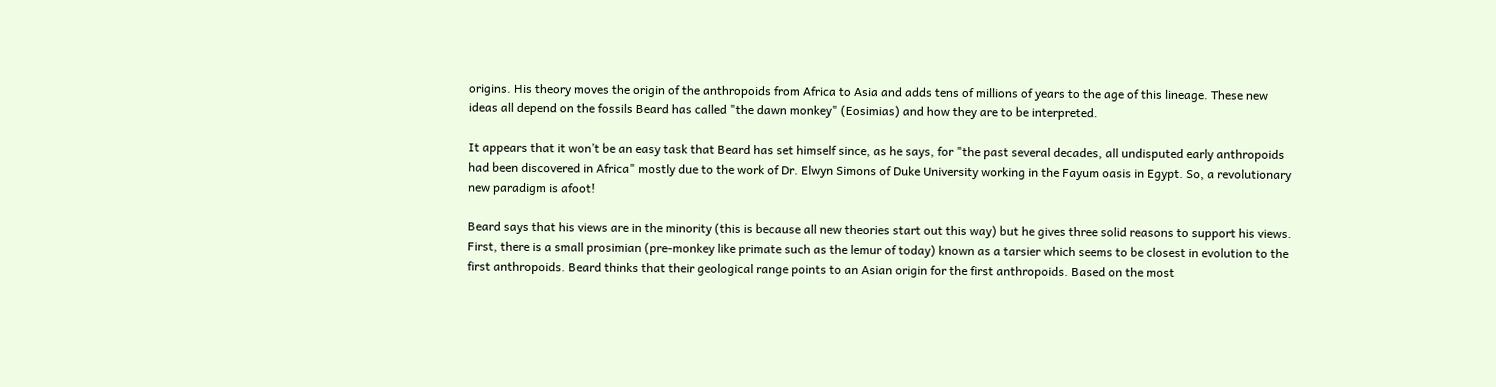origins. His theory moves the origin of the anthropoids from Africa to Asia and adds tens of millions of years to the age of this lineage. These new ideas all depend on the fossils Beard has called "the dawn monkey" (Eosimias) and how they are to be interpreted.

It appears that it won’t be an easy task that Beard has set himself since, as he says, for "the past several decades, all undisputed early anthropoids had been discovered in Africa" mostly due to the work of Dr. Elwyn Simons of Duke University working in the Fayum oasis in Egypt. So, a revolutionary new paradigm is afoot!

Beard says that his views are in the minority (this is because all new theories start out this way) but he gives three solid reasons to support his views. First, there is a small prosimian (pre-monkey like primate such as the lemur of today) known as a tarsier which seems to be closest in evolution to the first anthropoids. Beard thinks that their geological range points to an Asian origin for the first anthropoids. Based on the most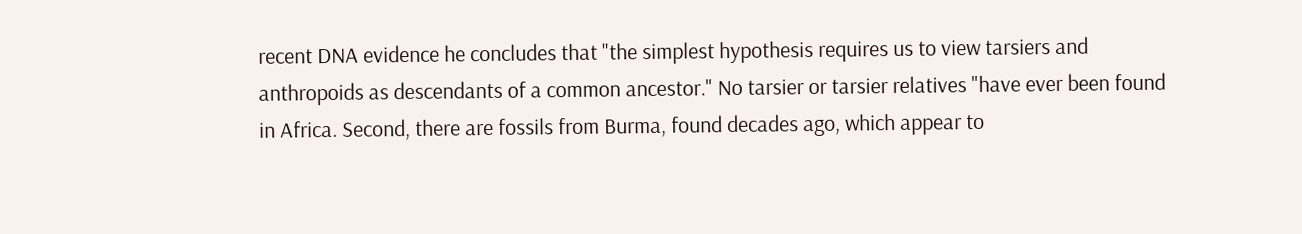recent DNA evidence he concludes that "the simplest hypothesis requires us to view tarsiers and anthropoids as descendants of a common ancestor." No tarsier or tarsier relatives "have ever been found in Africa. Second, there are fossils from Burma, found decades ago, which appear to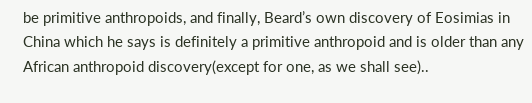be primitive anthropoids, and finally, Beard’s own discovery of Eosimias in China which he says is definitely a primitive anthropoid and is older than any African anthropoid discovery(except for one, as we shall see)..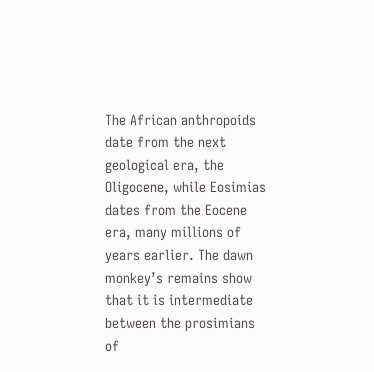The African anthropoids date from the next geological era, the Oligocene, while Eosimias dates from the Eocene era, many millions of years earlier. The dawn monkey’s remains show that it is intermediate between the prosimians of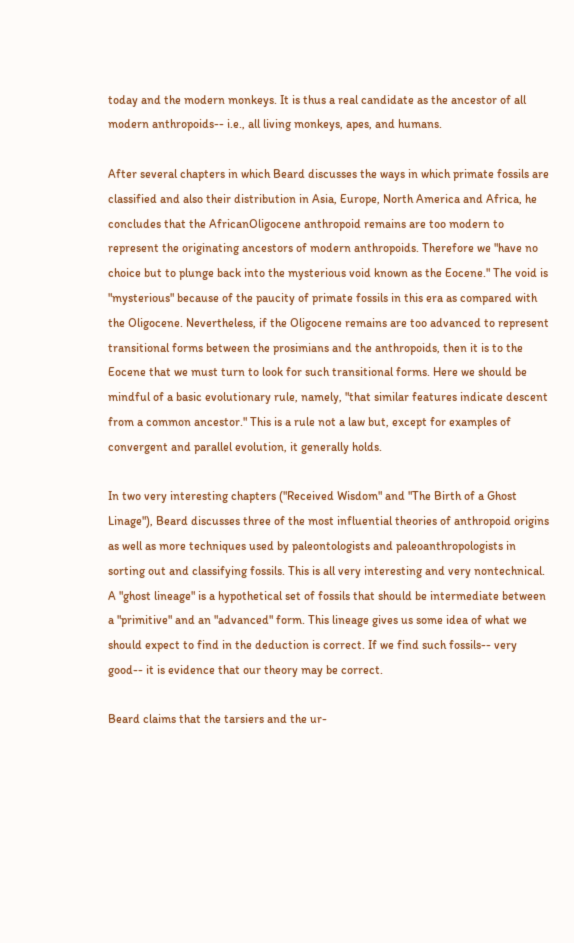today and the modern monkeys. It is thus a real candidate as the ancestor of all modern anthropoids-- i.e., all living monkeys, apes, and humans.

After several chapters in which Beard discusses the ways in which primate fossils are classified and also their distribution in Asia, Europe, North America and Africa, he concludes that the AfricanOligocene anthropoid remains are too modern to represent the originating ancestors of modern anthropoids. Therefore we "have no choice but to plunge back into the mysterious void known as the Eocene." The void is "mysterious" because of the paucity of primate fossils in this era as compared with the Oligocene. Nevertheless, if the Oligocene remains are too advanced to represent transitional forms between the prosimians and the anthropoids, then it is to the Eocene that we must turn to look for such transitional forms. Here we should be mindful of a basic evolutionary rule, namely, "that similar features indicate descent from a common ancestor." This is a rule not a law but, except for examples of convergent and parallel evolution, it generally holds.

In two very interesting chapters ("Received Wisdom" and "The Birth of a Ghost Linage"), Beard discusses three of the most influential theories of anthropoid origins as well as more techniques used by paleontologists and paleoanthropologists in sorting out and classifying fossils. This is all very interesting and very nontechnical. A "ghost lineage" is a hypothetical set of fossils that should be intermediate between a "primitive" and an "advanced" form. This lineage gives us some idea of what we should expect to find in the deduction is correct. If we find such fossils-- very good-- it is evidence that our theory may be correct.

Beard claims that the tarsiers and the ur-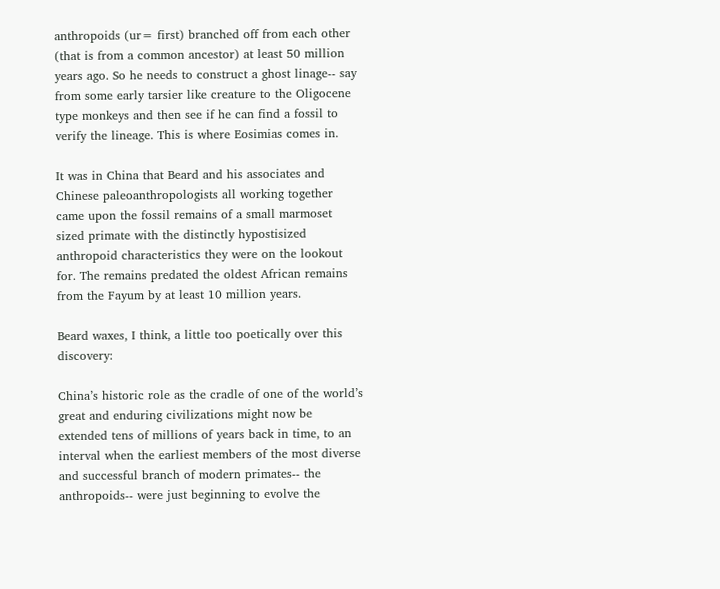anthropoids (ur= first) branched off from each other (that is from a common ancestor) at least 50 million years ago. So he needs to construct a ghost linage-- say from some early tarsier like creature to the Oligocene type monkeys and then see if he can find a fossil to verify the lineage. This is where Eosimias comes in.

It was in China that Beard and his associates and Chinese paleoanthropologists all working together came upon the fossil remains of a small marmoset sized primate with the distinctly hypostisized anthropoid characteristics they were on the lookout for. The remains predated the oldest African remains from the Fayum by at least 10 million years.

Beard waxes, I think, a little too poetically over this discovery:

China’s historic role as the cradle of one of the world’s great and enduring civilizations might now be extended tens of millions of years back in time, to an interval when the earliest members of the most diverse and successful branch of modern primates-- the anthropoids-- were just beginning to evolve the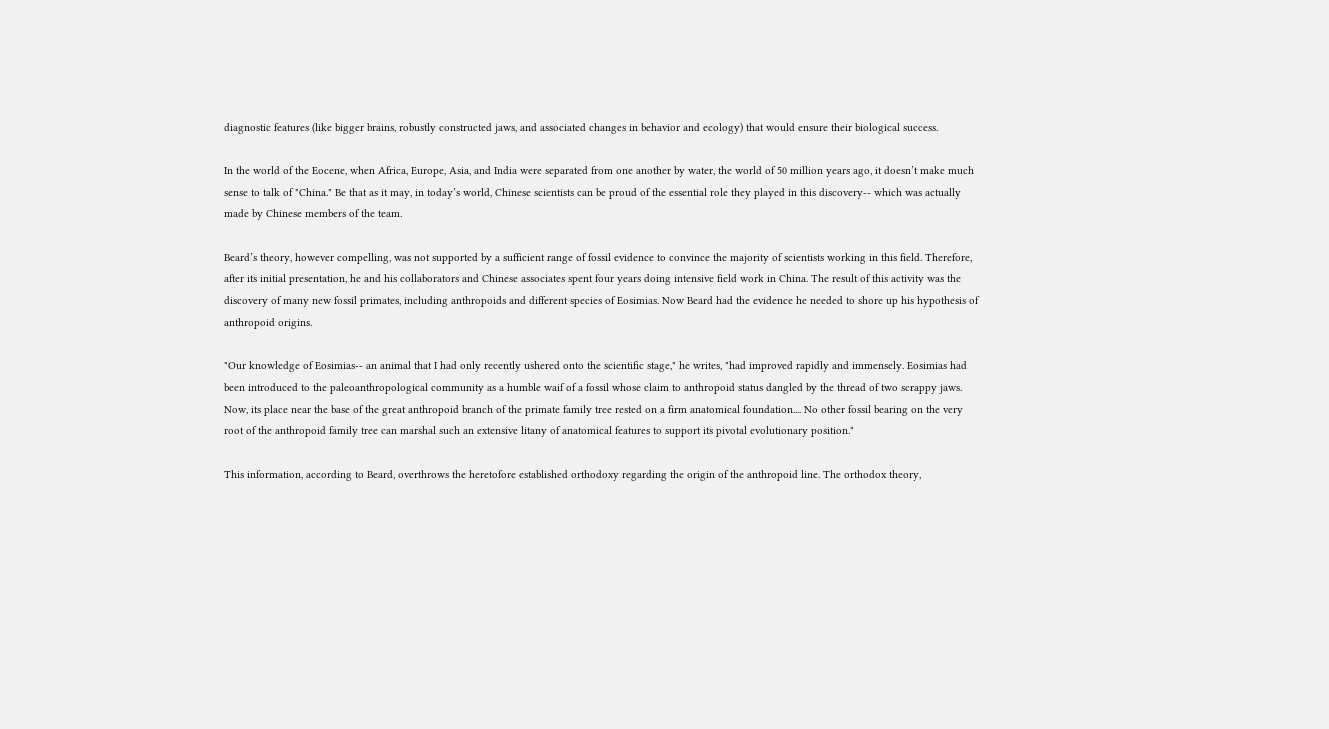diagnostic features (like bigger brains, robustly constructed jaws, and associated changes in behavior and ecology) that would ensure their biological success.

In the world of the Eocene, when Africa, Europe, Asia, and India were separated from one another by water, the world of 50 million years ago, it doesn’t make much sense to talk of "China." Be that as it may, in today’s world, Chinese scientists can be proud of the essential role they played in this discovery-- which was actually made by Chinese members of the team.

Beard’s theory, however compelling, was not supported by a sufficient range of fossil evidence to convince the majority of scientists working in this field. Therefore, after its initial presentation, he and his collaborators and Chinese associates spent four years doing intensive field work in China. The result of this activity was the discovery of many new fossil primates, including anthropoids and different species of Eosimias. Now Beard had the evidence he needed to shore up his hypothesis of anthropoid origins.

"Our knowledge of Eosimias-- an animal that I had only recently ushered onto the scientific stage," he writes, "had improved rapidly and immensely. Eosimias had been introduced to the paleoanthropological community as a humble waif of a fossil whose claim to anthropoid status dangled by the thread of two scrappy jaws. Now, its place near the base of the great anthropoid branch of the primate family tree rested on a firm anatomical foundation.... No other fossil bearing on the very root of the anthropoid family tree can marshal such an extensive litany of anatomical features to support its pivotal evolutionary position."

This information, according to Beard, overthrows the heretofore established orthodoxy regarding the origin of the anthropoid line. The orthodox theory,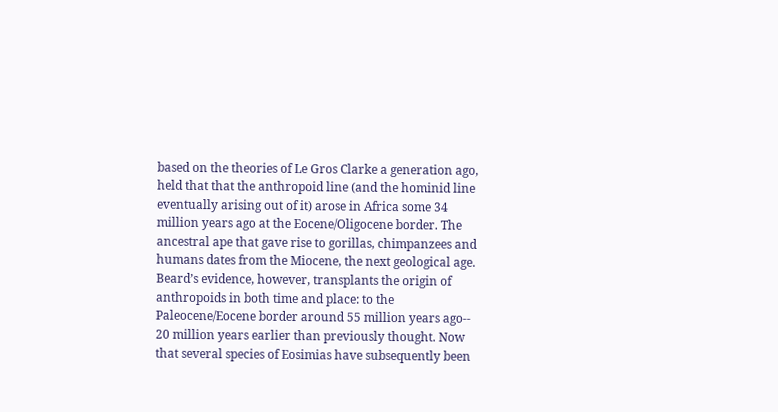based on the theories of Le Gros Clarke a generation ago, held that that the anthropoid line (and the hominid line eventually arising out of it) arose in Africa some 34 million years ago at the Eocene/Oligocene border. The ancestral ape that gave rise to gorillas, chimpanzees and humans dates from the Miocene, the next geological age. Beard’s evidence, however, transplants the origin of anthropoids in both time and place: to the Paleocene/Eocene border around 55 million years ago-- 20 million years earlier than previously thought. Now that several species of Eosimias have subsequently been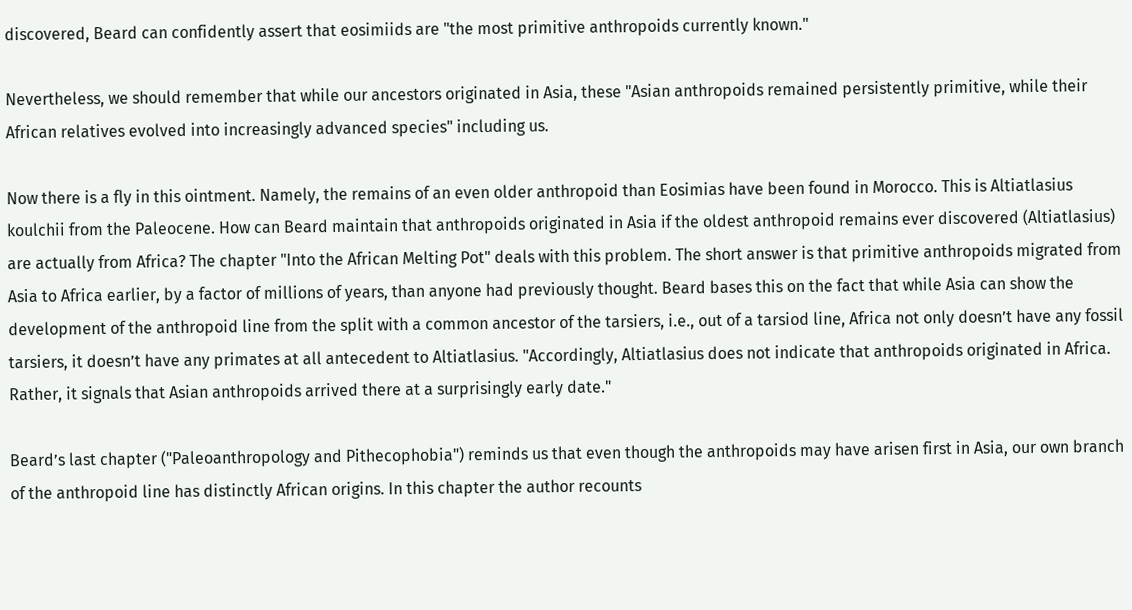discovered, Beard can confidently assert that eosimiids are "the most primitive anthropoids currently known."

Nevertheless, we should remember that while our ancestors originated in Asia, these "Asian anthropoids remained persistently primitive, while their African relatives evolved into increasingly advanced species" including us.

Now there is a fly in this ointment. Namely, the remains of an even older anthropoid than Eosimias have been found in Morocco. This is Altiatlasius koulchii from the Paleocene. How can Beard maintain that anthropoids originated in Asia if the oldest anthropoid remains ever discovered (Altiatlasius) are actually from Africa? The chapter "Into the African Melting Pot" deals with this problem. The short answer is that primitive anthropoids migrated from Asia to Africa earlier, by a factor of millions of years, than anyone had previously thought. Beard bases this on the fact that while Asia can show the development of the anthropoid line from the split with a common ancestor of the tarsiers, i.e., out of a tarsiod line, Africa not only doesn’t have any fossil tarsiers, it doesn’t have any primates at all antecedent to Altiatlasius. "Accordingly, Altiatlasius does not indicate that anthropoids originated in Africa. Rather, it signals that Asian anthropoids arrived there at a surprisingly early date."

Beard’s last chapter ("Paleoanthropology and Pithecophobia") reminds us that even though the anthropoids may have arisen first in Asia, our own branch of the anthropoid line has distinctly African origins. In this chapter the author recounts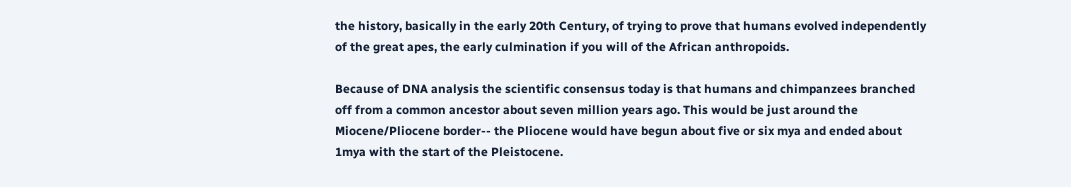the history, basically in the early 20th Century, of trying to prove that humans evolved independently of the great apes, the early culmination if you will of the African anthropoids.

Because of DNA analysis the scientific consensus today is that humans and chimpanzees branched off from a common ancestor about seven million years ago. This would be just around the Miocene/Pliocene border-- the Pliocene would have begun about five or six mya and ended about 1mya with the start of the Pleistocene.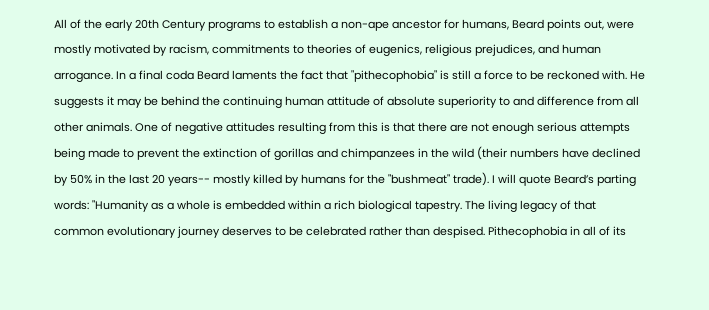All of the early 20th Century programs to establish a non-ape ancestor for humans, Beard points out, were mostly motivated by racism, commitments to theories of eugenics, religious prejudices, and human arrogance. In a final coda Beard laments the fact that "pithecophobia" is still a force to be reckoned with. He suggests it may be behind the continuing human attitude of absolute superiority to and difference from all other animals. One of negative attitudes resulting from this is that there are not enough serious attempts being made to prevent the extinction of gorillas and chimpanzees in the wild (their numbers have declined by 50% in the last 20 years-- mostly killed by humans for the "bushmeat" trade). I will quote Beard’s parting words: "Humanity as a whole is embedded within a rich biological tapestry. The living legacy of that common evolutionary journey deserves to be celebrated rather than despised. Pithecophobia in all of its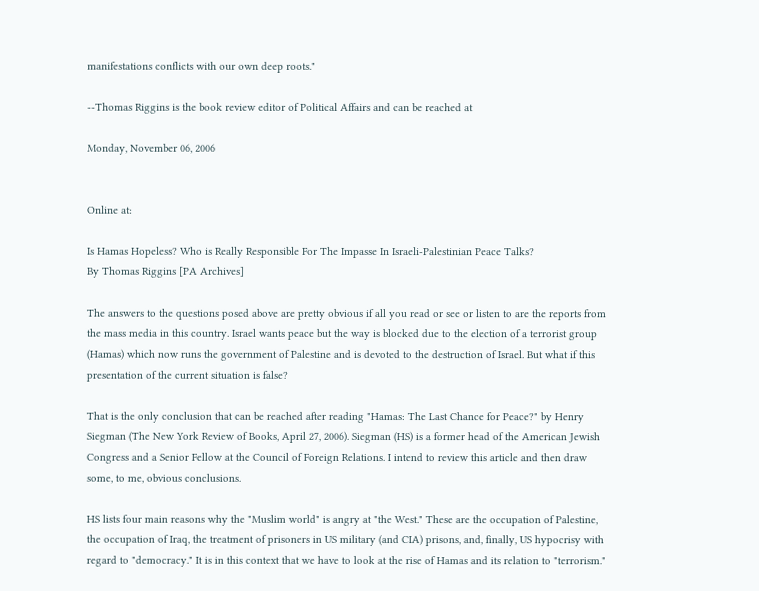manifestations conflicts with our own deep roots."

--Thomas Riggins is the book review editor of Political Affairs and can be reached at

Monday, November 06, 2006


Online at:

Is Hamas Hopeless? Who is Really Responsible For The Impasse In Israeli-Palestinian Peace Talks?
By Thomas Riggins [PA Archives]

The answers to the questions posed above are pretty obvious if all you read or see or listen to are the reports from the mass media in this country. Israel wants peace but the way is blocked due to the election of a terrorist group (Hamas) which now runs the government of Palestine and is devoted to the destruction of Israel. But what if this presentation of the current situation is false?

That is the only conclusion that can be reached after reading "Hamas: The Last Chance for Peace?" by Henry Siegman (The New York Review of Books, April 27, 2006). Siegman (HS) is a former head of the American Jewish Congress and a Senior Fellow at the Council of Foreign Relations. I intend to review this article and then draw some, to me, obvious conclusions.

HS lists four main reasons why the "Muslim world" is angry at "the West." These are the occupation of Palestine, the occupation of Iraq, the treatment of prisoners in US military (and CIA) prisons, and, finally, US hypocrisy with regard to "democracy." It is in this context that we have to look at the rise of Hamas and its relation to "terrorism."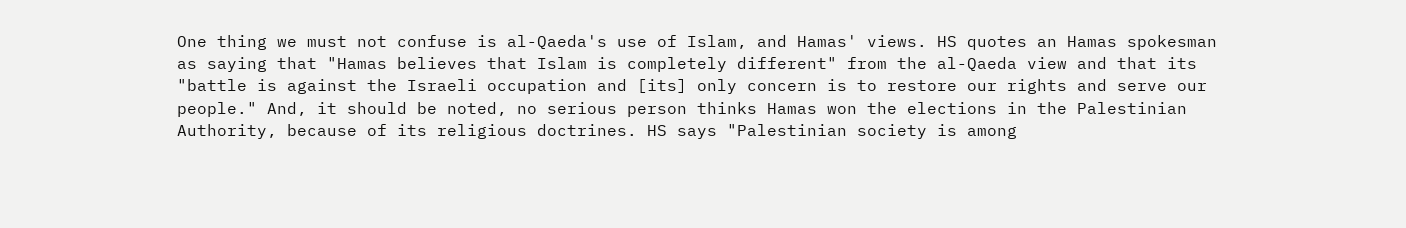One thing we must not confuse is al-Qaeda's use of Islam, and Hamas' views. HS quotes an Hamas spokesman as saying that "Hamas believes that Islam is completely different" from the al-Qaeda view and that its "battle is against the Israeli occupation and [its] only concern is to restore our rights and serve our people." And, it should be noted, no serious person thinks Hamas won the elections in the Palestinian Authority, because of its religious doctrines. HS says "Palestinian society is among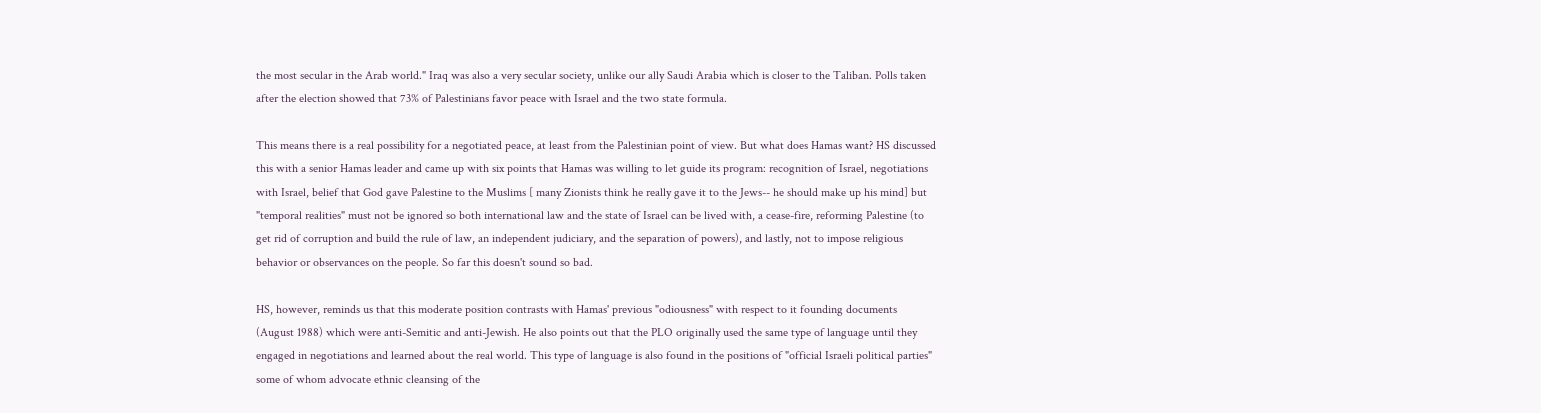the most secular in the Arab world." Iraq was also a very secular society, unlike our ally Saudi Arabia which is closer to the Taliban. Polls taken after the election showed that 73% of Palestinians favor peace with Israel and the two state formula.

This means there is a real possibility for a negotiated peace, at least from the Palestinian point of view. But what does Hamas want? HS discussed this with a senior Hamas leader and came up with six points that Hamas was willing to let guide its program: recognition of Israel, negotiations with Israel, belief that God gave Palestine to the Muslims [ many Zionists think he really gave it to the Jews-- he should make up his mind] but "temporal realities" must not be ignored so both international law and the state of Israel can be lived with, a cease-fire, reforming Palestine (to get rid of corruption and build the rule of law, an independent judiciary, and the separation of powers), and lastly, not to impose religious behavior or observances on the people. So far this doesn't sound so bad.

HS, however, reminds us that this moderate position contrasts with Hamas' previous "odiousness" with respect to it founding documents (August 1988) which were anti-Semitic and anti-Jewish. He also points out that the PLO originally used the same type of language until they engaged in negotiations and learned about the real world. This type of language is also found in the positions of "official Israeli political parties" some of whom advocate ethnic cleansing of the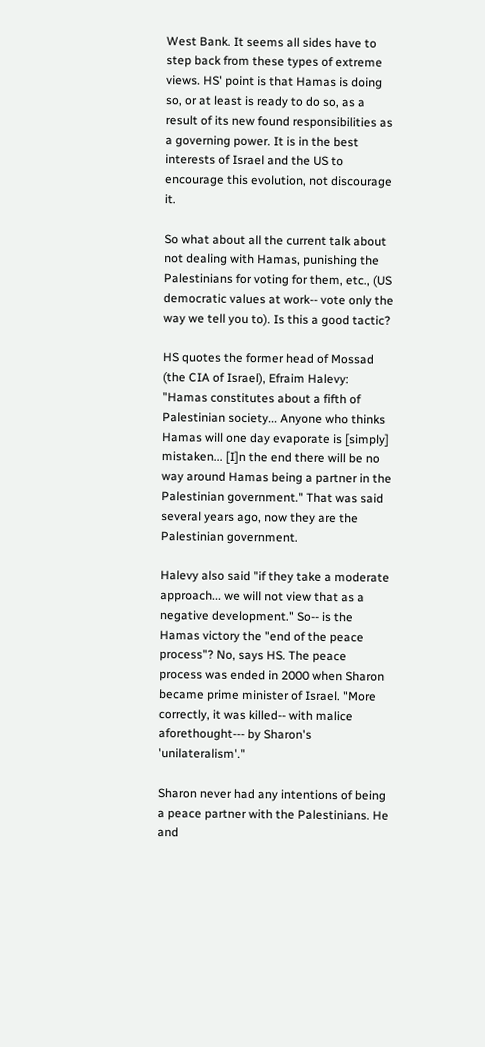West Bank. It seems all sides have to step back from these types of extreme views. HS' point is that Hamas is doing so, or at least is ready to do so, as a result of its new found responsibilities as a governing power. It is in the best interests of Israel and the US to encourage this evolution, not discourage it.

So what about all the current talk about not dealing with Hamas, punishing the Palestinians for voting for them, etc., (US democratic values at work-- vote only the way we tell you to). Is this a good tactic?

HS quotes the former head of Mossad (the CIA of Israel), Efraim Halevy: "Hamas constitutes about a fifth of Palestinian society... Anyone who thinks Hamas will one day evaporate is [simply] mistaken... [I]n the end there will be no way around Hamas being a partner in the Palestinian government." That was said several years ago, now they are the Palestinian government.

Halevy also said "if they take a moderate approach... we will not view that as a negative development." So-- is the Hamas victory the "end of the peace process"? No, says HS. The peace process was ended in 2000 when Sharon became prime minister of Israel. "More correctly, it was killed-- with malice aforethought--- by Sharon's 'unilateralism'."

Sharon never had any intentions of being a peace partner with the Palestinians. He and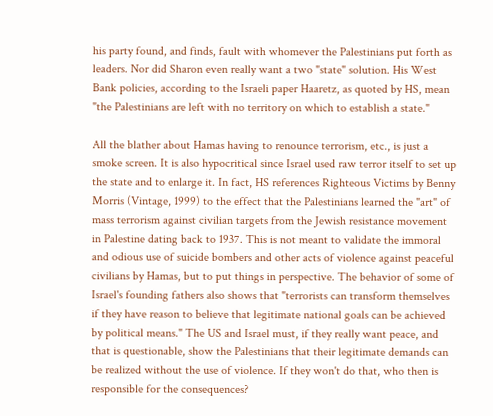his party found, and finds, fault with whomever the Palestinians put forth as leaders. Nor did Sharon even really want a two "state" solution. His West Bank policies, according to the Israeli paper Haaretz, as quoted by HS, mean "the Palestinians are left with no territory on which to establish a state."

All the blather about Hamas having to renounce terrorism, etc., is just a smoke screen. It is also hypocritical since Israel used raw terror itself to set up the state and to enlarge it. In fact, HS references Righteous Victims by Benny Morris (Vintage, 1999) to the effect that the Palestinians learned the "art" of mass terrorism against civilian targets from the Jewish resistance movement in Palestine dating back to 1937. This is not meant to validate the immoral and odious use of suicide bombers and other acts of violence against peaceful civilians by Hamas, but to put things in perspective. The behavior of some of Israel's founding fathers also shows that "terrorists can transform themselves if they have reason to believe that legitimate national goals can be achieved by political means." The US and Israel must, if they really want peace, and that is questionable, show the Palestinians that their legitimate demands can be realized without the use of violence. If they won't do that, who then is responsible for the consequences?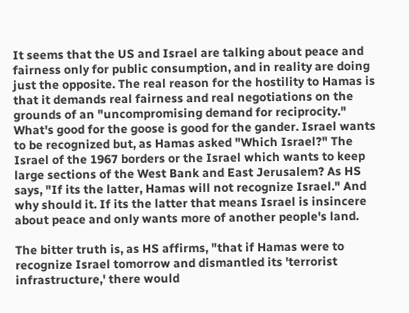It seems that the US and Israel are talking about peace and fairness only for public consumption, and in reality are doing just the opposite. The real reason for the hostility to Hamas is that it demands real fairness and real negotiations on the grounds of an "uncompromising demand for reciprocity." What's good for the goose is good for the gander. Israel wants to be recognized but, as Hamas asked "Which Israel?" The Israel of the 1967 borders or the Israel which wants to keep large sections of the West Bank and East Jerusalem? As HS says, "If its the latter, Hamas will not recognize Israel." And why should it. If its the latter that means Israel is insincere about peace and only wants more of another people's land.

The bitter truth is, as HS affirms, "that if Hamas were to recognize Israel tomorrow and dismantled its 'terrorist infrastructure,' there would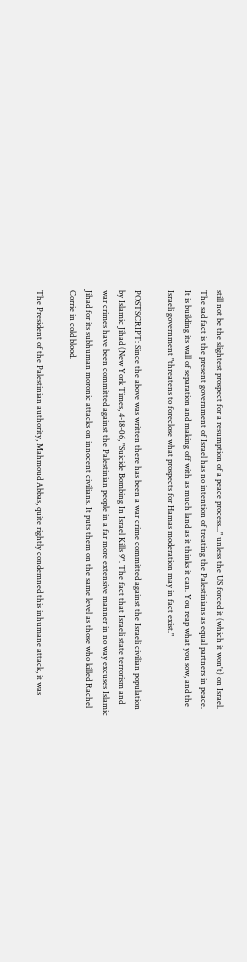still not be the slightest prospect for a resumption of a peace process..." unless the US forced it (which it won't) on Israel. The sad fact is the present government of Israel has no intention of treating the Palestinians as equal partners in peace. It is building its wall of separation and making off with as much land as it thinks it can. You reap what you sow, and the Israeli government "threatens to foreclose what prospects for Hamas moderation may in fact exist."

POSTSCRIPT: Since the above was written there has been a war crime committed against the Israeli civilian population by Islamic Jihad (New York Times, 4-18-06, "Suicide Bombing In Israel Kills 9". The fact that Israeli state terrorism and war crimes have been committed against the Palestinian people in a far more extensive manner in no way excuses Islamic Jihad for its subhuman moronic attacks on innocent civilians. It puts them on the same level as those who killed Rachel Corrie in cold blood.

The President of the Palestinian authority, Mahmoud Abbas, quite rightly condemned this inhumane attack, it was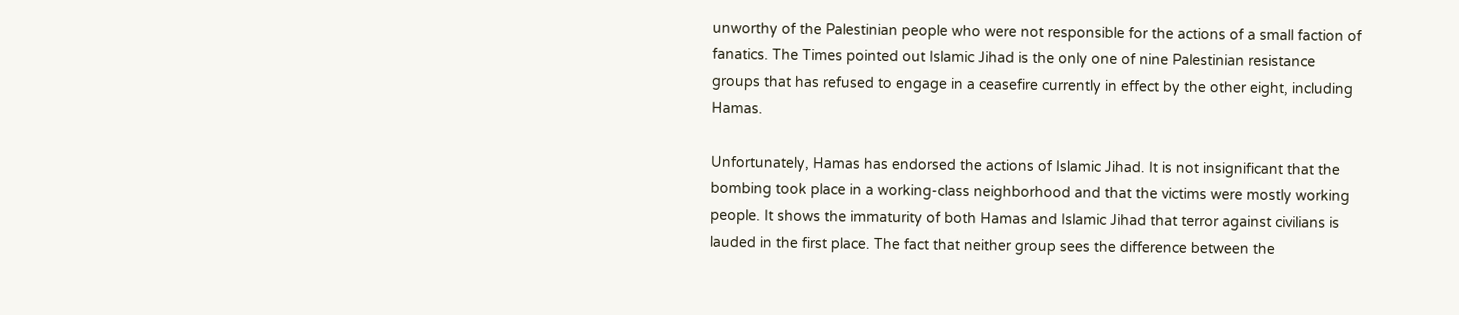unworthy of the Palestinian people who were not responsible for the actions of a small faction of fanatics. The Times pointed out Islamic Jihad is the only one of nine Palestinian resistance groups that has refused to engage in a ceasefire currently in effect by the other eight, including Hamas.

Unfortunately, Hamas has endorsed the actions of Islamic Jihad. It is not insignificant that the bombing took place in a working-class neighborhood and that the victims were mostly working people. It shows the immaturity of both Hamas and Islamic Jihad that terror against civilians is lauded in the first place. The fact that neither group sees the difference between the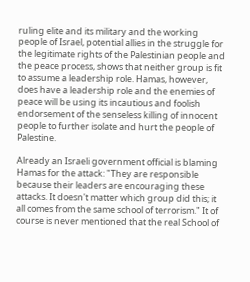ruling elite and its military and the working people of Israel, potential allies in the struggle for the legitimate rights of the Palestinian people and the peace process, shows that neither group is fit to assume a leadership role. Hamas, however, does have a leadership role and the enemies of peace will be using its incautious and foolish endorsement of the senseless killing of innocent people to further isolate and hurt the people of Palestine.

Already an Israeli government official is blaming Hamas for the attack: "They are responsible because their leaders are encouraging these attacks. It doesn't matter which group did this; it all comes from the same school of terrorism." It of course is never mentioned that the real School of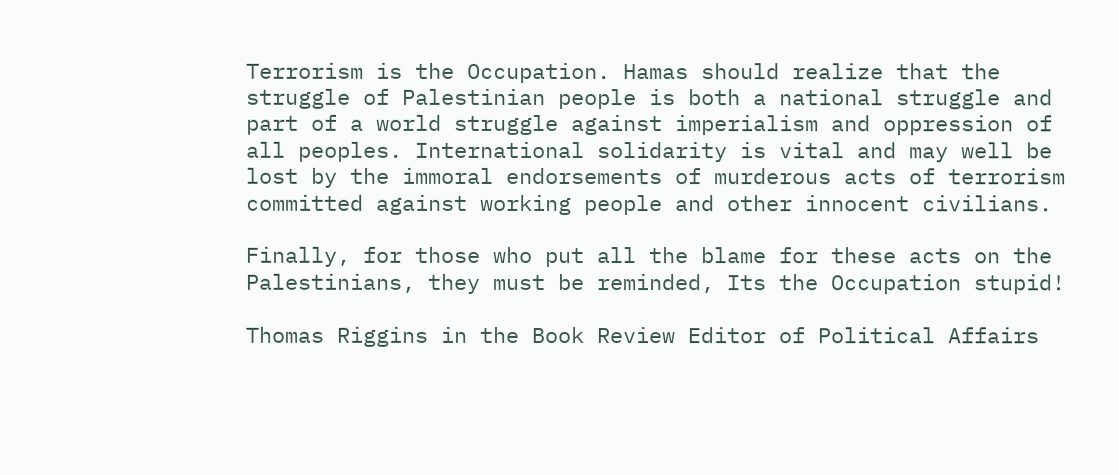Terrorism is the Occupation. Hamas should realize that the struggle of Palestinian people is both a national struggle and part of a world struggle against imperialism and oppression of all peoples. International solidarity is vital and may well be lost by the immoral endorsements of murderous acts of terrorism committed against working people and other innocent civilians.

Finally, for those who put all the blame for these acts on the Palestinians, they must be reminded, Its the Occupation stupid!

Thomas Riggins in the Book Review Editor of Political Affairs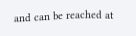and can be reached at